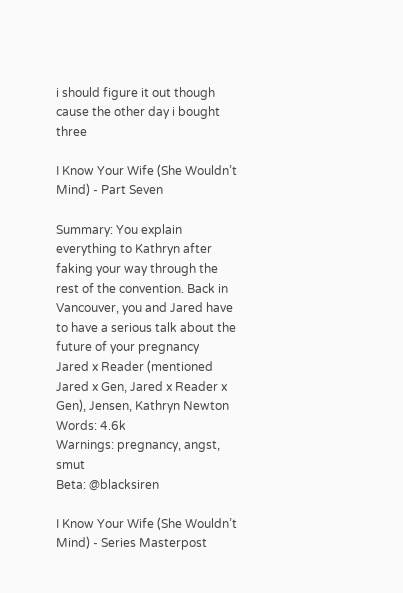i should figure it out though cause the other day i bought three

I Know Your Wife (She Wouldn’t Mind) - Part Seven

Summary: You explain everything to Kathryn after faking your way through the rest of the convention. Back in Vancouver, you and Jared have to have a serious talk about the future of your pregnancy
Jared x Reader (mentioned Jared x Gen, Jared x Reader x Gen), Jensen, Kathryn Newton
Words: 4.6k
Warnings: pregnancy, angst, smut
Beta: @blacksiren

I Know Your Wife (She Wouldn’t Mind) - Series Masterpost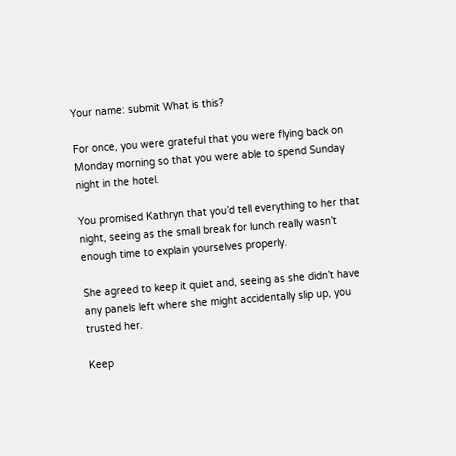Your name: submit What is this?

For once, you were grateful that you were flying back on Monday morning so that you were able to spend Sunday night in the hotel.

You promised Kathryn that you’d tell everything to her that night, seeing as the small break for lunch really wasn’t enough time to explain yourselves properly.

She agreed to keep it quiet and, seeing as she didn’t have any panels left where she might accidentally slip up, you trusted her.

Keep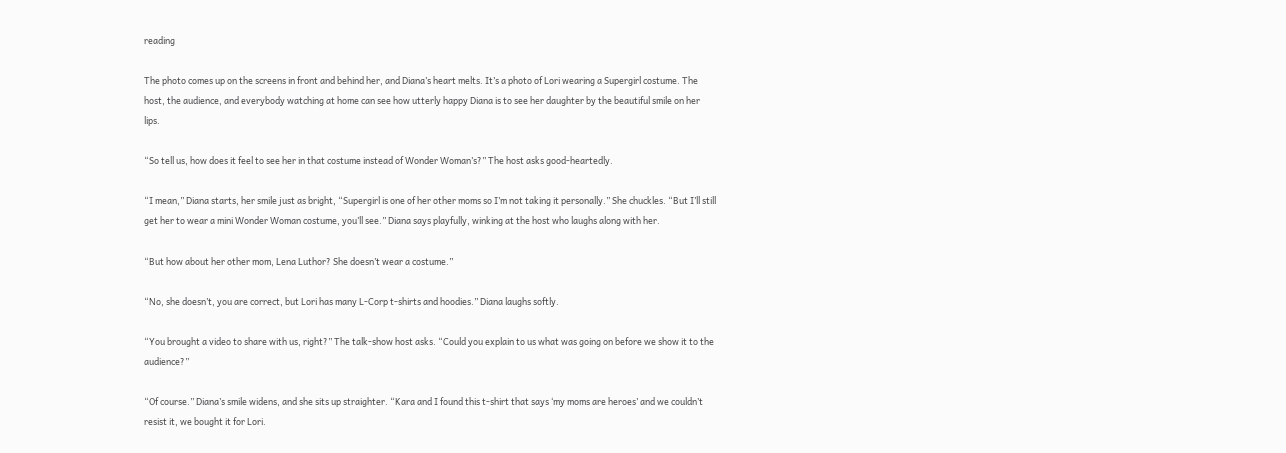reading

The photo comes up on the screens in front and behind her, and Diana’s heart melts. It’s a photo of Lori wearing a Supergirl costume. The host, the audience, and everybody watching at home can see how utterly happy Diana is to see her daughter by the beautiful smile on her lips.

“So tell us, how does it feel to see her in that costume instead of Wonder Woman’s?” The host asks good-heartedly.

“I mean,” Diana starts, her smile just as bright, “Supergirl is one of her other moms so I’m not taking it personally.” She chuckles. “But I’ll still get her to wear a mini Wonder Woman costume, you’ll see.” Diana says playfully, winking at the host who laughs along with her.

“But how about her other mom, Lena Luthor? She doesn’t wear a costume.”

“No, she doesn’t, you are correct, but Lori has many L-Corp t-shirts and hoodies.” Diana laughs softly.

“You brought a video to share with us, right?” The talk-show host asks. “Could you explain to us what was going on before we show it to the audience?”

“Of course.” Diana’s smile widens, and she sits up straighter. “Kara and I found this t-shirt that says ‘my moms are heroes’ and we couldn’t resist it, we bought it for Lori.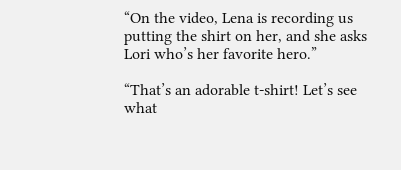“On the video, Lena is recording us putting the shirt on her, and she asks Lori who’s her favorite hero.”

“That’s an adorable t-shirt! Let’s see what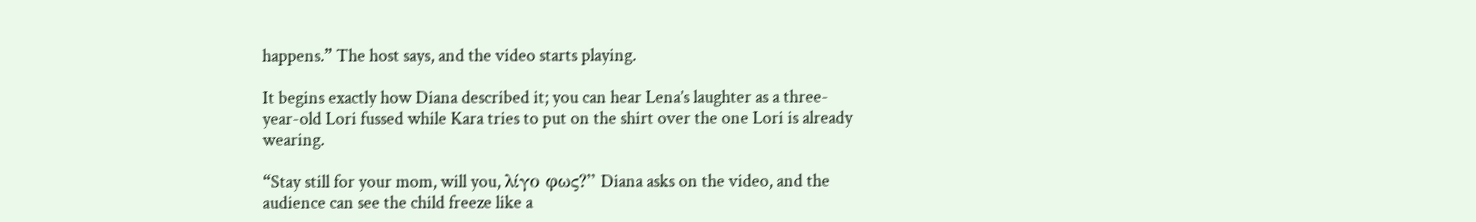happens.” The host says, and the video starts playing.

It begins exactly how Diana described it; you can hear Lena’s laughter as a three-year-old Lori fussed while Kara tries to put on the shirt over the one Lori is already wearing.

“Stay still for your mom, will you, λίγο φως?” Diana asks on the video, and the audience can see the child freeze like a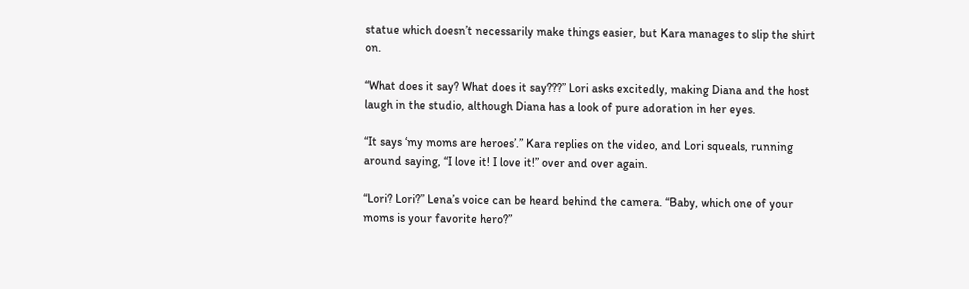statue which doesn’t necessarily make things easier, but Kara manages to slip the shirt on.

“What does it say? What does it say???” Lori asks excitedly, making Diana and the host laugh in the studio, although Diana has a look of pure adoration in her eyes.

“It says ‘my moms are heroes’.” Kara replies on the video, and Lori squeals, running around saying, “I love it! I love it!” over and over again.

“Lori? Lori?” Lena’s voice can be heard behind the camera. “Baby, which one of your moms is your favorite hero?”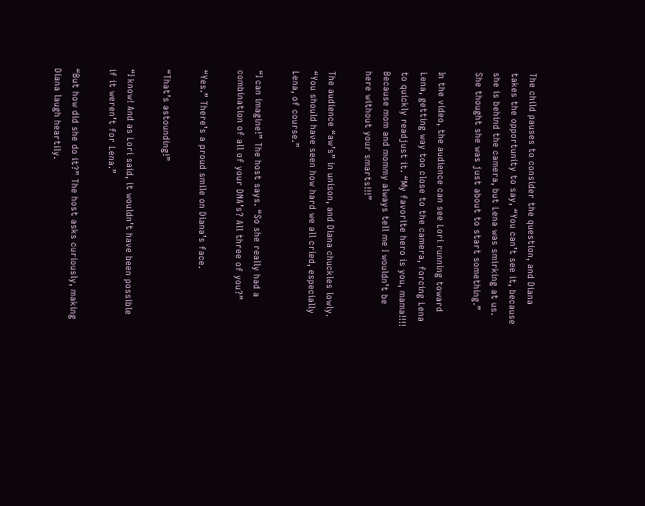The child pauses to consider the question, and Diana takes the opportunity to say, “You can’t see it, because she is behind the camera, but Lena was smirking at us. She thought she was just about to start something.”

In the video, the audience can see Lori running toward Lena, getting way too close to the camera, forcing Lena to quickly readjust it. “My favorite hero is you, mama!!!! Because mom and mommy always tell me I wouldn’t be here without your smarts!!!”

The audience “aw’s” in unison, and Diana chuckles lowly. “You should have seen how hard we all cried, especially Lena, of course.”

“I can imagine!” The host says. “So she really had a combination of all of your DNA’s? All three of you?”

“Yes.” There’s a proud smile on Diana’s face.

“That’s astounding!”

“I know! And as Lori said, it wouldn’t have been possible if it weren’t for Lena.”

“But how did she do it?” The host asks curiously, making Diana laugh heartily.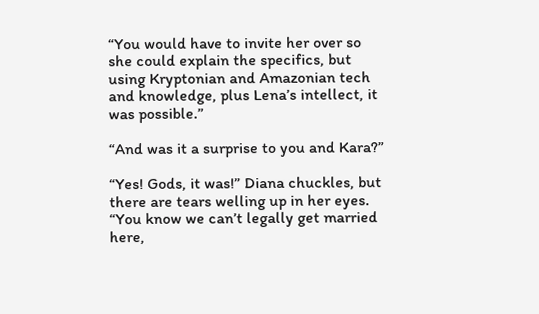“You would have to invite her over so she could explain the specifics, but using Kryptonian and Amazonian tech and knowledge, plus Lena’s intellect, it was possible.”

“And was it a surprise to you and Kara?”

“Yes! Gods, it was!” Diana chuckles, but there are tears welling up in her eyes. “You know we can’t legally get married here,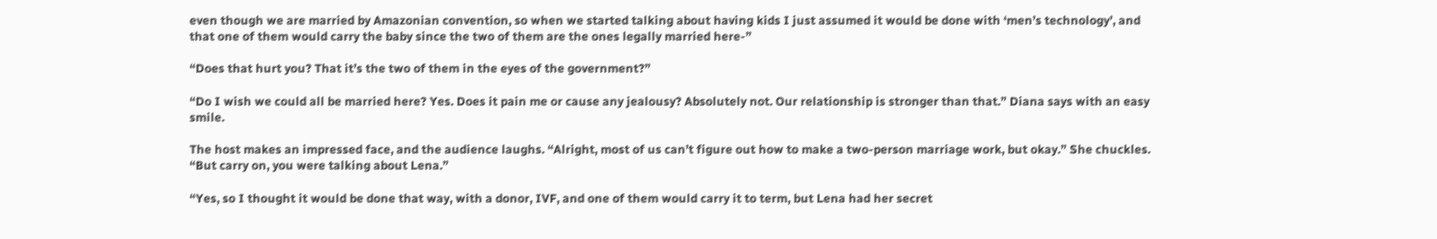even though we are married by Amazonian convention, so when we started talking about having kids I just assumed it would be done with ‘men’s technology’, and that one of them would carry the baby since the two of them are the ones legally married here-”

“Does that hurt you? That it’s the two of them in the eyes of the government?”

“Do I wish we could all be married here? Yes. Does it pain me or cause any jealousy? Absolutely not. Our relationship is stronger than that.” Diana says with an easy smile.

The host makes an impressed face, and the audience laughs. “Alright, most of us can’t figure out how to make a two-person marriage work, but okay.” She chuckles. “But carry on, you were talking about Lena.”

“Yes, so I thought it would be done that way, with a donor, IVF, and one of them would carry it to term, but Lena had her secret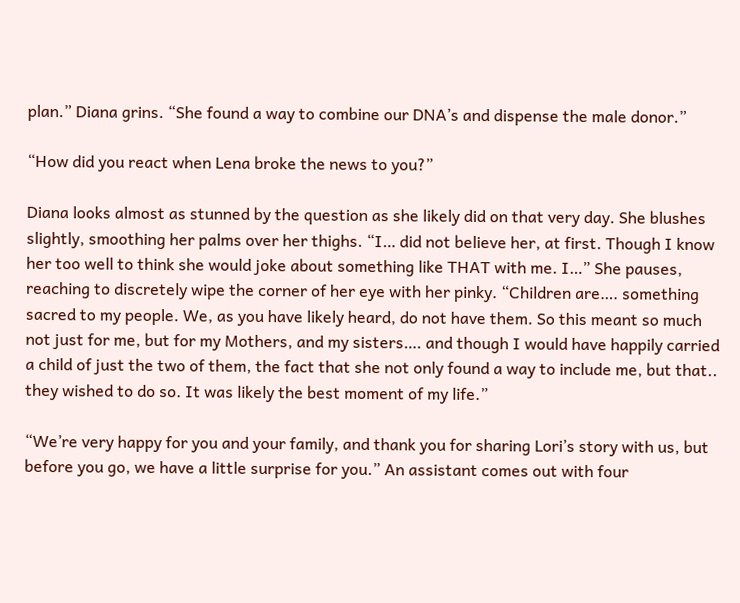plan.” Diana grins. “She found a way to combine our DNA’s and dispense the male donor.”

“How did you react when Lena broke the news to you?”

Diana looks almost as stunned by the question as she likely did on that very day. She blushes slightly, smoothing her palms over her thighs. “I… did not believe her, at first. Though I know her too well to think she would joke about something like THAT with me. I…” She pauses, reaching to discretely wipe the corner of her eye with her pinky. “Children are…. something sacred to my people. We, as you have likely heard, do not have them. So this meant so much not just for me, but for my Mothers, and my sisters…. and though I would have happily carried a child of just the two of them, the fact that she not only found a way to include me, but that.. they wished to do so. It was likely the best moment of my life.”

“We’re very happy for you and your family, and thank you for sharing Lori’s story with us, but before you go, we have a little surprise for you.” An assistant comes out with four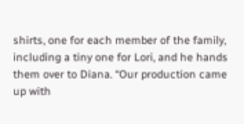shirts, one for each member of the family, including a tiny one for Lori, and he hands them over to Diana. “Our production came up with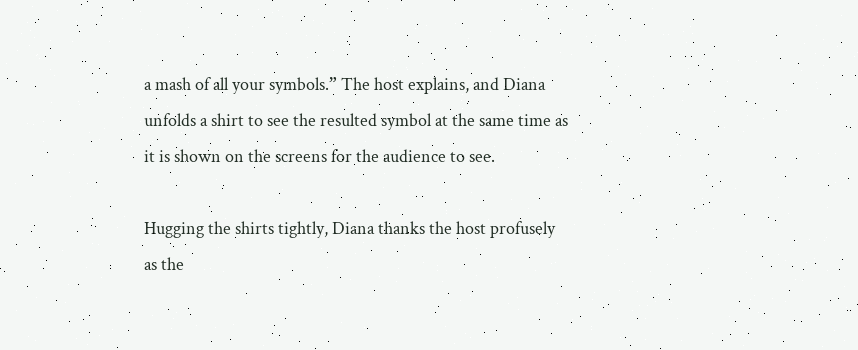a mash of all your symbols.” The host explains, and Diana unfolds a shirt to see the resulted symbol at the same time as it is shown on the screens for the audience to see.

Hugging the shirts tightly, Diana thanks the host profusely as the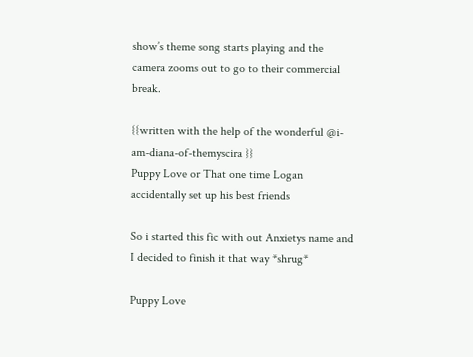show’s theme song starts playing and the camera zooms out to go to their commercial break.

{{written with the help of the wonderful @i-am-diana-of-themyscira }}
Puppy Love or That one time Logan accidentally set up his best friends

So i started this fic with out Anxietys name and I decided to finish it that way *shrug*

Puppy Love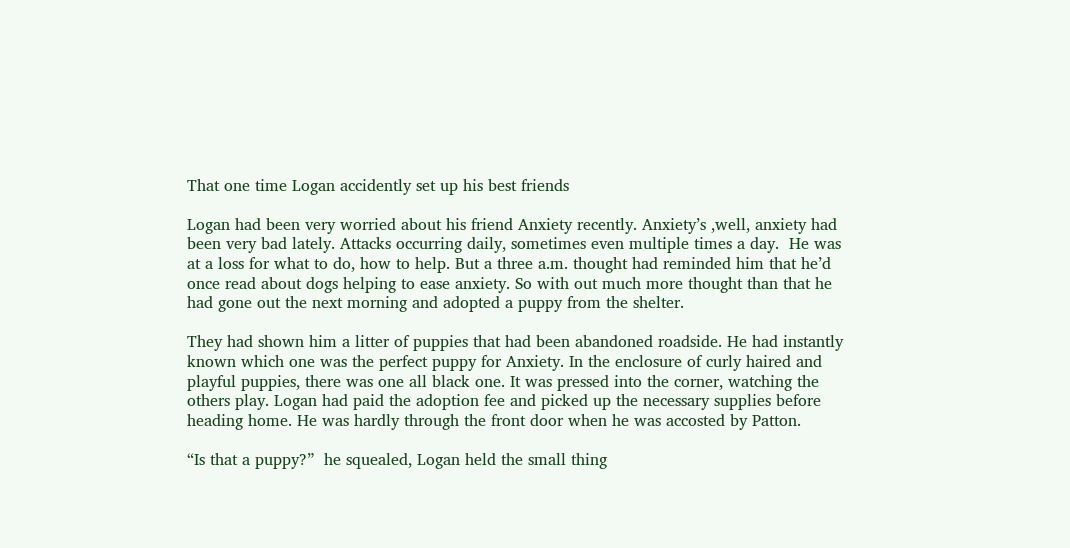That one time Logan accidently set up his best friends

Logan had been very worried about his friend Anxiety recently. Anxiety’s ,well, anxiety had been very bad lately. Attacks occurring daily, sometimes even multiple times a day.  He was at a loss for what to do, how to help. But a three a.m. thought had reminded him that he’d once read about dogs helping to ease anxiety. So with out much more thought than that he had gone out the next morning and adopted a puppy from the shelter.

They had shown him a litter of puppies that had been abandoned roadside. He had instantly known which one was the perfect puppy for Anxiety. In the enclosure of curly haired and playful puppies, there was one all black one. It was pressed into the corner, watching the others play. Logan had paid the adoption fee and picked up the necessary supplies before heading home. He was hardly through the front door when he was accosted by Patton.

“Is that a puppy?”  he squealed, Logan held the small thing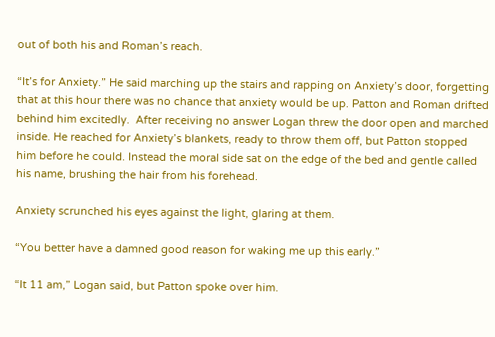out of both his and Roman’s reach.

“It’s for Anxiety.” He said marching up the stairs and rapping on Anxiety’s door, forgetting that at this hour there was no chance that anxiety would be up. Patton and Roman drifted behind him excitedly.  After receiving no answer Logan threw the door open and marched inside. He reached for Anxiety’s blankets, ready to throw them off, but Patton stopped him before he could. Instead the moral side sat on the edge of the bed and gentle called his name, brushing the hair from his forehead.

Anxiety scrunched his eyes against the light, glaring at them.

“You better have a damned good reason for waking me up this early.”

“It 11 am,” Logan said, but Patton spoke over him.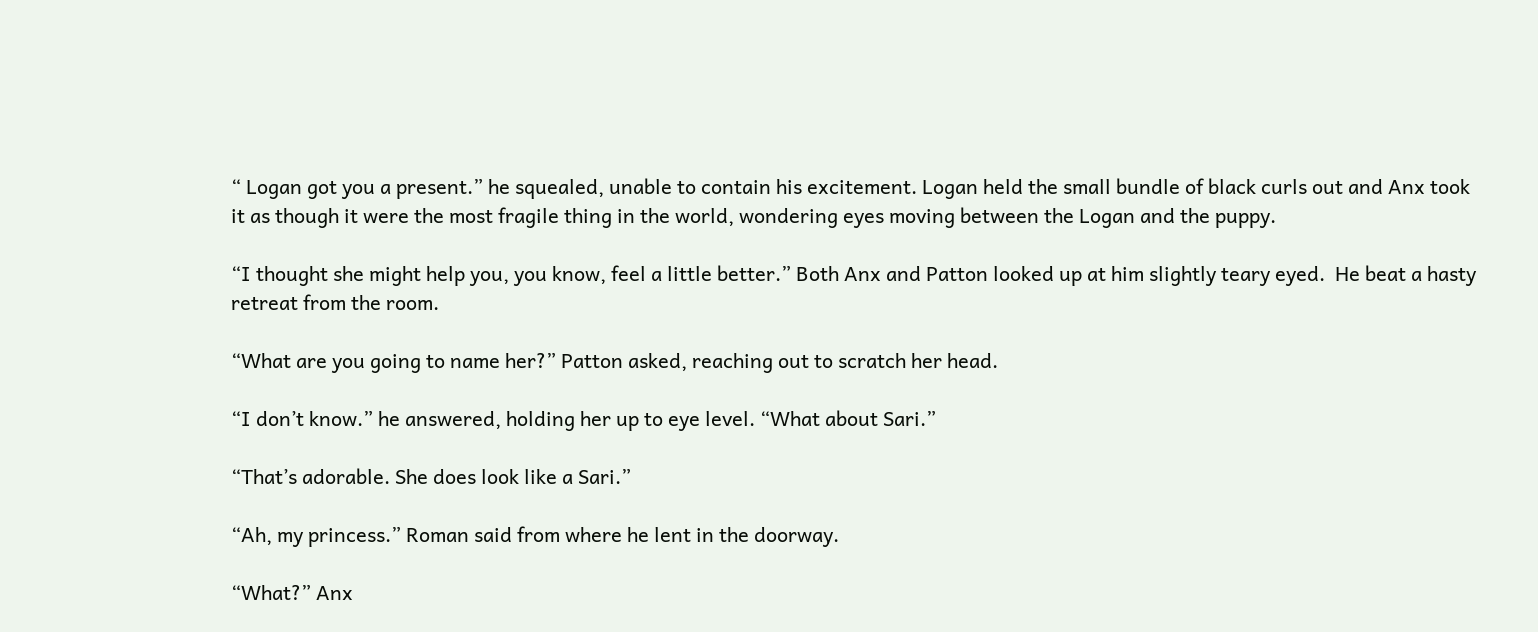“ Logan got you a present.” he squealed, unable to contain his excitement. Logan held the small bundle of black curls out and Anx took it as though it were the most fragile thing in the world, wondering eyes moving between the Logan and the puppy.

“I thought she might help you, you know, feel a little better.” Both Anx and Patton looked up at him slightly teary eyed.  He beat a hasty retreat from the room.

“What are you going to name her?” Patton asked, reaching out to scratch her head.

“I don’t know.” he answered, holding her up to eye level. “What about Sari.”

“That’s adorable. She does look like a Sari.”

“Ah, my princess.” Roman said from where he lent in the doorway.

“What?” Anx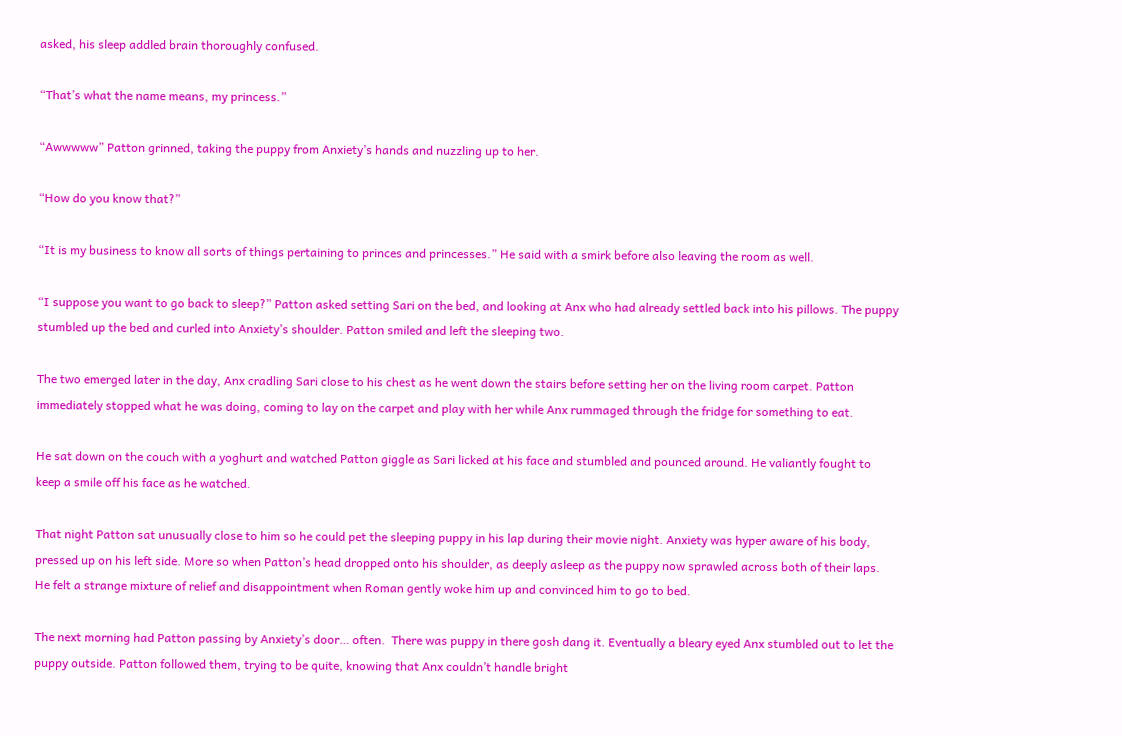asked, his sleep addled brain thoroughly confused.

“That’s what the name means, my princess.”

“Awwwww” Patton grinned, taking the puppy from Anxiety’s hands and nuzzling up to her.

“How do you know that?”

“It is my business to know all sorts of things pertaining to princes and princesses.” He said with a smirk before also leaving the room as well.

“I suppose you want to go back to sleep?” Patton asked setting Sari on the bed, and looking at Anx who had already settled back into his pillows. The puppy stumbled up the bed and curled into Anxiety’s shoulder. Patton smiled and left the sleeping two.

The two emerged later in the day, Anx cradling Sari close to his chest as he went down the stairs before setting her on the living room carpet. Patton immediately stopped what he was doing, coming to lay on the carpet and play with her while Anx rummaged through the fridge for something to eat.

He sat down on the couch with a yoghurt and watched Patton giggle as Sari licked at his face and stumbled and pounced around. He valiantly fought to keep a smile off his face as he watched.

That night Patton sat unusually close to him so he could pet the sleeping puppy in his lap during their movie night. Anxiety was hyper aware of his body, pressed up on his left side. More so when Patton’s head dropped onto his shoulder, as deeply asleep as the puppy now sprawled across both of their laps.  He felt a strange mixture of relief and disappointment when Roman gently woke him up and convinced him to go to bed.

The next morning had Patton passing by Anxiety’s door… often.  There was puppy in there gosh dang it. Eventually a bleary eyed Anx stumbled out to let the puppy outside. Patton followed them, trying to be quite, knowing that Anx couldn’t handle bright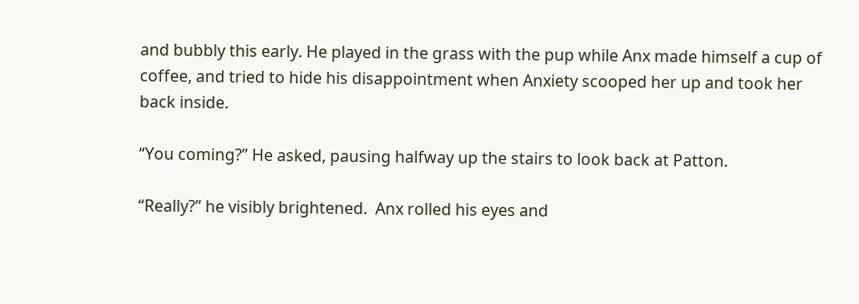and bubbly this early. He played in the grass with the pup while Anx made himself a cup of coffee, and tried to hide his disappointment when Anxiety scooped her up and took her back inside.

“You coming?” He asked, pausing halfway up the stairs to look back at Patton.

“Really?” he visibly brightened.  Anx rolled his eyes and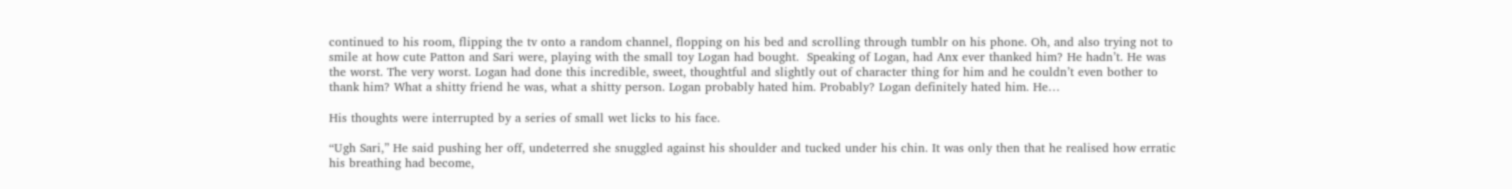continued to his room, flipping the tv onto a random channel, flopping on his bed and scrolling through tumblr on his phone. Oh, and also trying not to smile at how cute Patton and Sari were, playing with the small toy Logan had bought.  Speaking of Logan, had Anx ever thanked him? He hadn’t. He was the worst. The very worst. Logan had done this incredible, sweet, thoughtful and slightly out of character thing for him and he couldn’t even bother to thank him? What a shitty friend he was, what a shitty person. Logan probably hated him. Probably? Logan definitely hated him. He…

His thoughts were interrupted by a series of small wet licks to his face.

“Ugh Sari,” He said pushing her off, undeterred she snuggled against his shoulder and tucked under his chin. It was only then that he realised how erratic his breathing had become,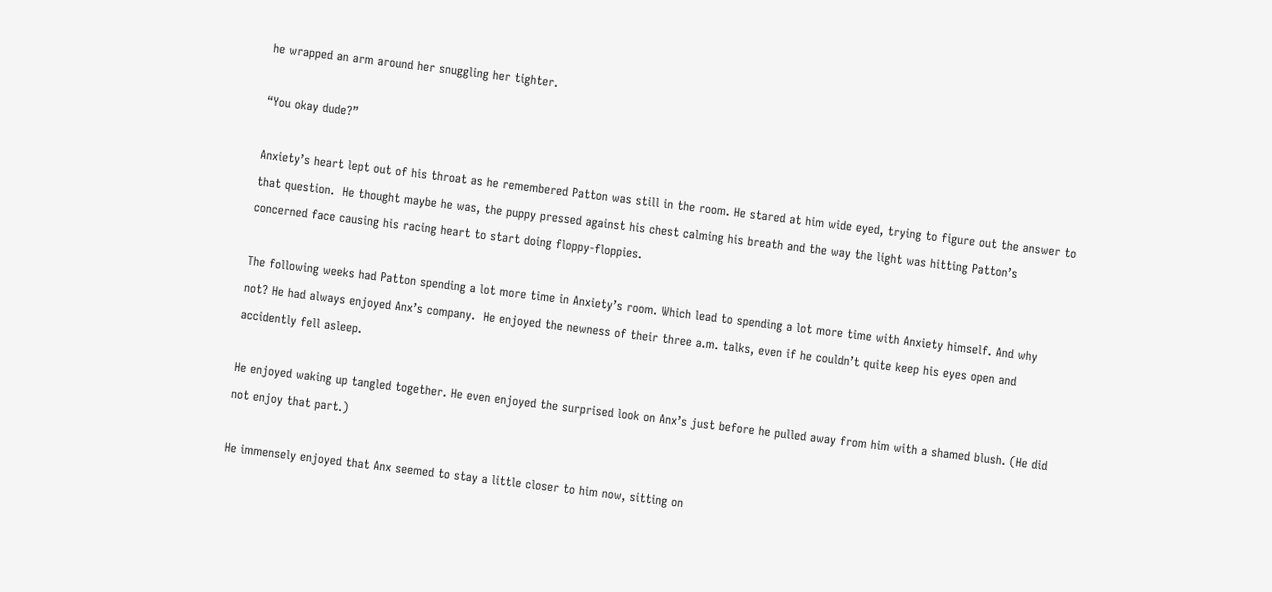he wrapped an arm around her snuggling her tighter.

“You okay dude?”

Anxiety’s heart lept out of his throat as he remembered Patton was still in the room. He stared at him wide eyed, trying to figure out the answer to that question.  He thought maybe he was, the puppy pressed against his chest calming his breath and the way the light was hitting Patton’s concerned face causing his racing heart to start doing floppy-floppies.

The following weeks had Patton spending a lot more time in Anxiety’s room. Which lead to spending a lot more time with Anxiety himself. And why not? He had always enjoyed Anx’s company.  He enjoyed the newness of their three a.m. talks, even if he couldn’t quite keep his eyes open and accidently fell asleep.

He enjoyed waking up tangled together. He even enjoyed the surprised look on Anx’s just before he pulled away from him with a shamed blush. (He did not enjoy that part.)

He immensely enjoyed that Anx seemed to stay a little closer to him now, sitting on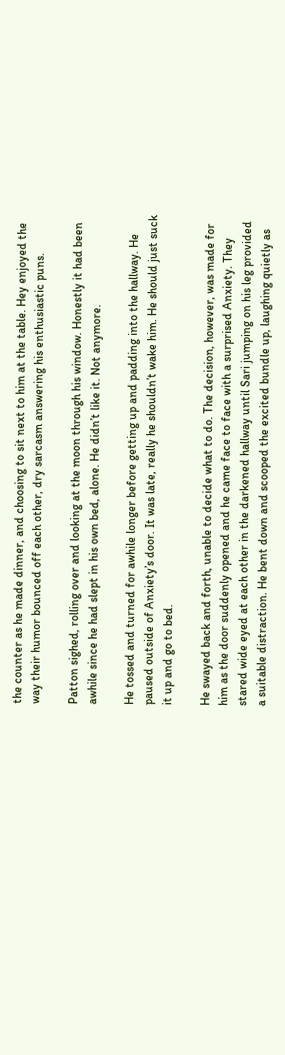the counter as he made dinner, and choosing to sit next to him at the table. Hey enjoyed the way their humor bounced off each other, dry sarcasm answering his enthusiastic puns.

Patton sighed, rolling over and looking at the moon through his window. Honestly it had been awhile since he had slept in his own bed, alone. He didn’t like it. Not anymore.

He tossed and turned for awhile longer before getting up and padding into the hallway. He paused outside of Anxiety’s door. It was late, really he shouldn’t wake him. He should just suck it up and go to bed.

He swayed back and forth, unable to decide what to do. The decision, however, was made for him as the door suddenly opened and he came face to face with a surprised Anxiety. They stared wide eyed at each other in the darkened hallway until Sari jumping on his leg provided a suitable distraction. He bent down and scooped the excited bundle up, laughing quietly as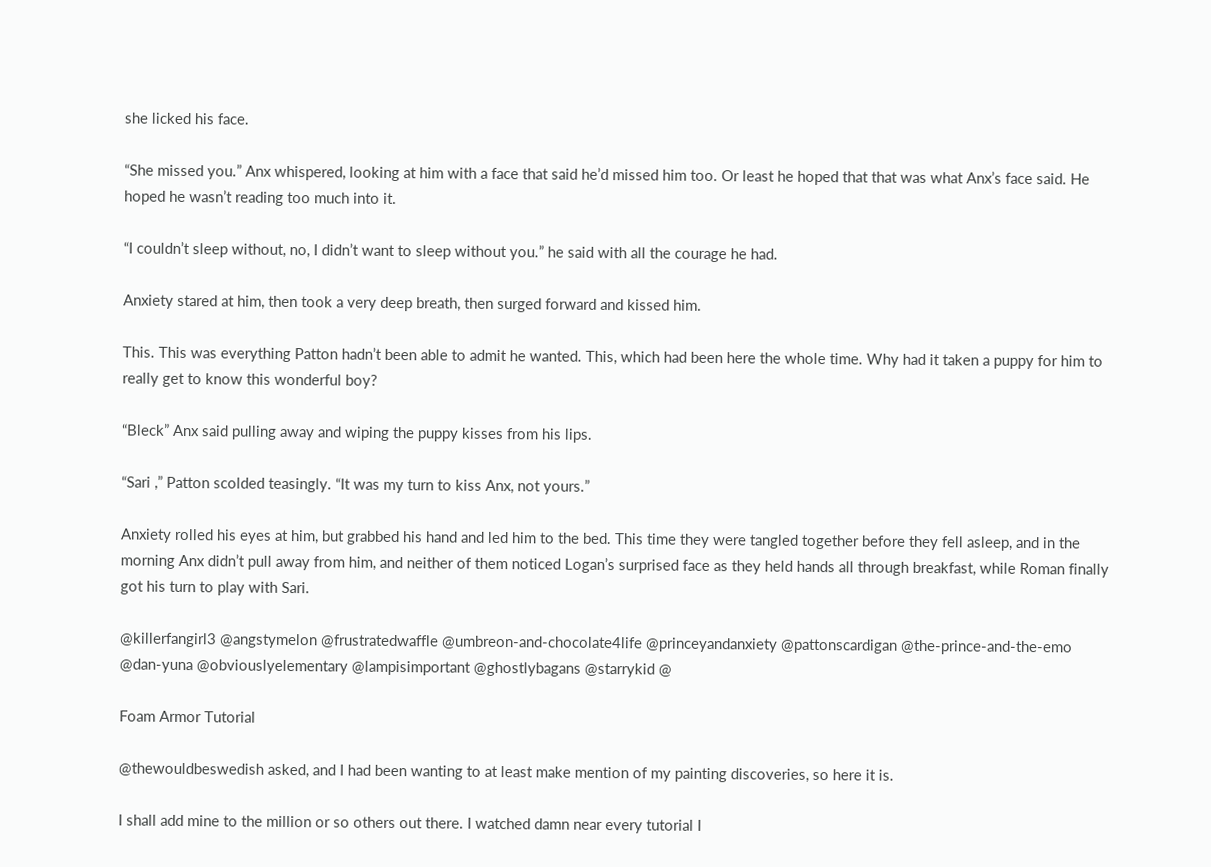she licked his face.

“She missed you.” Anx whispered, looking at him with a face that said he’d missed him too. Or least he hoped that that was what Anx’s face said. He hoped he wasn’t reading too much into it.

“I couldn’t sleep without, no, I didn’t want to sleep without you.” he said with all the courage he had.

Anxiety stared at him, then took a very deep breath, then surged forward and kissed him.

This. This was everything Patton hadn’t been able to admit he wanted. This, which had been here the whole time. Why had it taken a puppy for him to really get to know this wonderful boy?

“Bleck” Anx said pulling away and wiping the puppy kisses from his lips.

“Sari ,” Patton scolded teasingly. “It was my turn to kiss Anx, not yours.”

Anxiety rolled his eyes at him, but grabbed his hand and led him to the bed. This time they were tangled together before they fell asleep, and in the morning Anx didn’t pull away from him, and neither of them noticed Logan’s surprised face as they held hands all through breakfast, while Roman finally got his turn to play with Sari.

@killerfangirl3 @angstymelon @frustratedwaffle @umbreon-and-chocolate4life @princeyandanxiety @pattonscardigan @the-prince-and-the-emo @dan-yuna @obviouslyelementary @lampisimportant @ghostlybagans @starrykid @

Foam Armor Tutorial

@thewouldbeswedish asked, and I had been wanting to at least make mention of my painting discoveries, so here it is.

I shall add mine to the million or so others out there. I watched damn near every tutorial I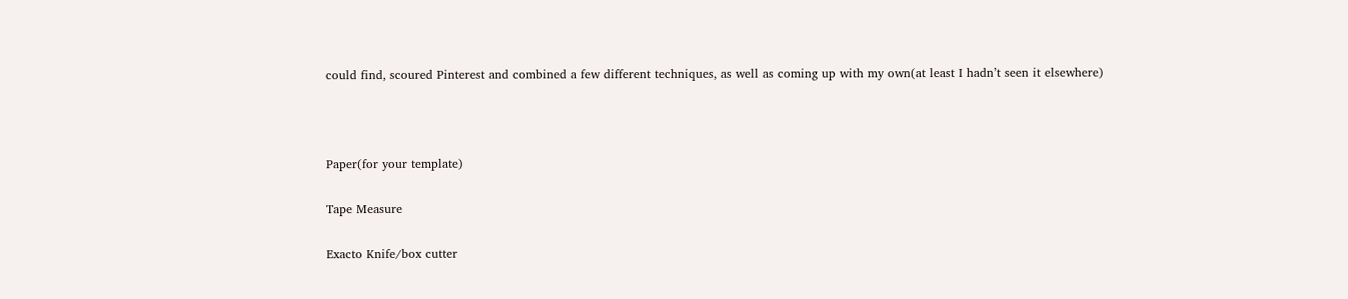could find, scoured Pinterest and combined a few different techniques, as well as coming up with my own(at least I hadn’t seen it elsewhere)



Paper(for your template)

Tape Measure

Exacto Knife/box cutter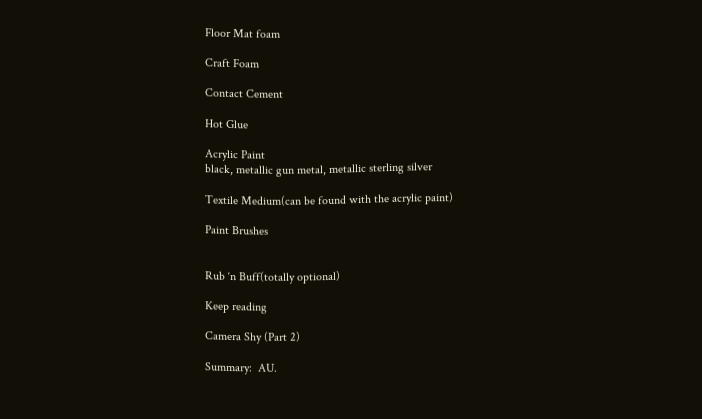Floor Mat foam

Craft Foam

Contact Cement

Hot Glue

Acrylic Paint
black, metallic gun metal, metallic sterling silver

Textile Medium(can be found with the acrylic paint)

Paint Brushes


Rub ‘n Buff(totally optional)

Keep reading

Camera Shy (Part 2)

Summary:  AU.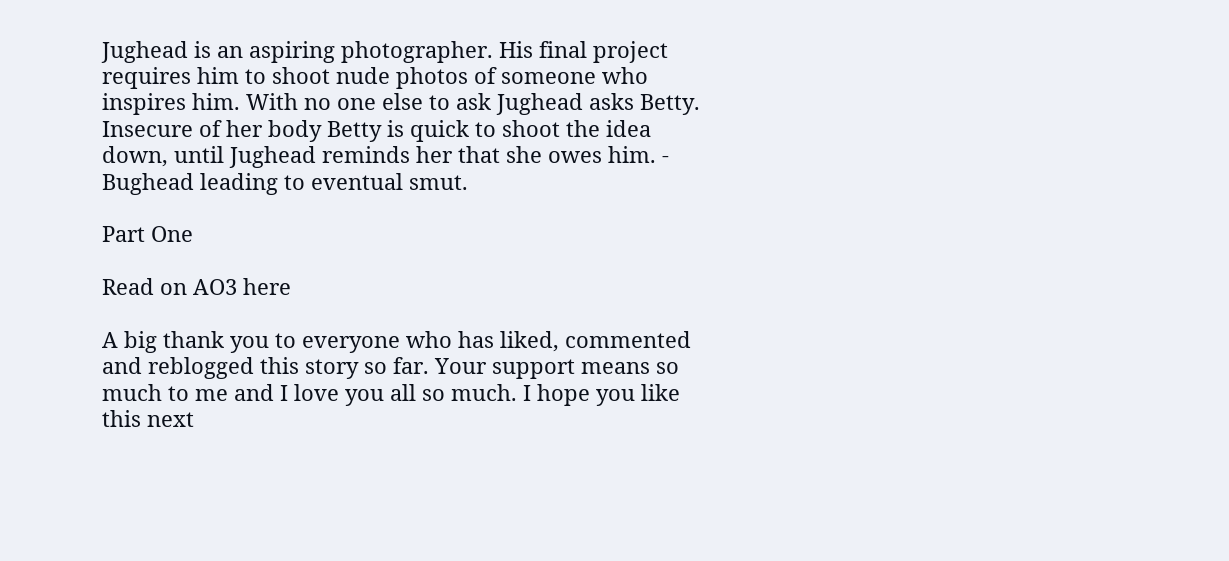Jughead is an aspiring photographer. His final project requires him to shoot nude photos of someone who inspires him. With no one else to ask Jughead asks Betty. Insecure of her body Betty is quick to shoot the idea down, until Jughead reminds her that she owes him. - Bughead leading to eventual smut.

Part One

Read on AO3 here

A big thank you to everyone who has liked, commented and reblogged this story so far. Your support means so much to me and I love you all so much. I hope you like this next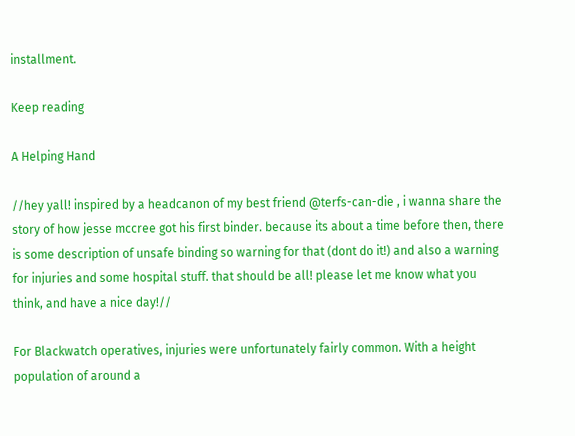installment.

Keep reading

A Helping Hand

//hey yall! inspired by a headcanon of my best friend @terfs-can-die , i wanna share the story of how jesse mccree got his first binder. because its about a time before then, there is some description of unsafe binding so warning for that (dont do it!) and also a warning for injuries and some hospital stuff. that should be all! please let me know what you think, and have a nice day!//

For Blackwatch operatives, injuries were unfortunately fairly common. With a height population of around a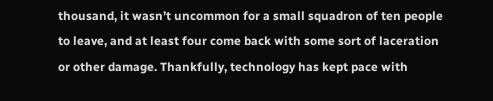thousand, it wasn’t uncommon for a small squadron of ten people to leave, and at least four come back with some sort of laceration or other damage. Thankfully, technology has kept pace with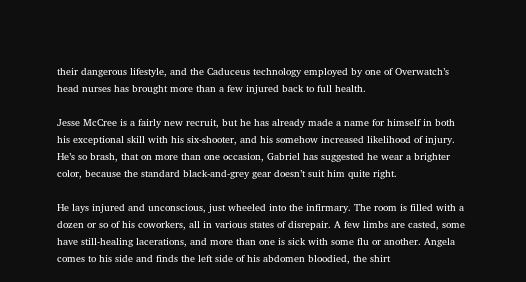their dangerous lifestyle, and the Caduceus technology employed by one of Overwatch’s head nurses has brought more than a few injured back to full health.

Jesse McCree is a fairly new recruit, but he has already made a name for himself in both his exceptional skill with his six-shooter, and his somehow increased likelihood of injury. He’s so brash, that on more than one occasion, Gabriel has suggested he wear a brighter color, because the standard black-and-grey gear doesn’t suit him quite right.

He lays injured and unconscious, just wheeled into the infirmary. The room is filled with a dozen or so of his coworkers, all in various states of disrepair. A few limbs are casted, some have still-healing lacerations, and more than one is sick with some flu or another. Angela comes to his side and finds the left side of his abdomen bloodied, the shirt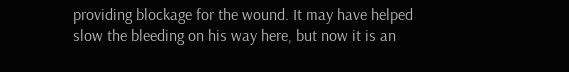providing blockage for the wound. It may have helped slow the bleeding on his way here, but now it is an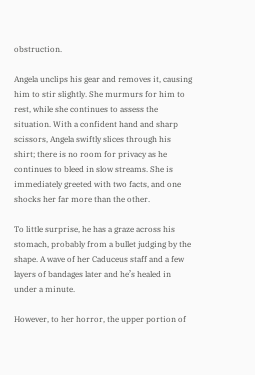obstruction.

Angela unclips his gear and removes it, causing him to stir slightly. She murmurs for him to rest, while she continues to assess the situation. With a confident hand and sharp scissors, Angela swiftly slices through his shirt; there is no room for privacy as he continues to bleed in slow streams. She is immediately greeted with two facts, and one shocks her far more than the other.

To little surprise, he has a graze across his stomach, probably from a bullet judging by the shape. A wave of her Caduceus staff and a few layers of bandages later and he’s healed in under a minute.

However, to her horror, the upper portion of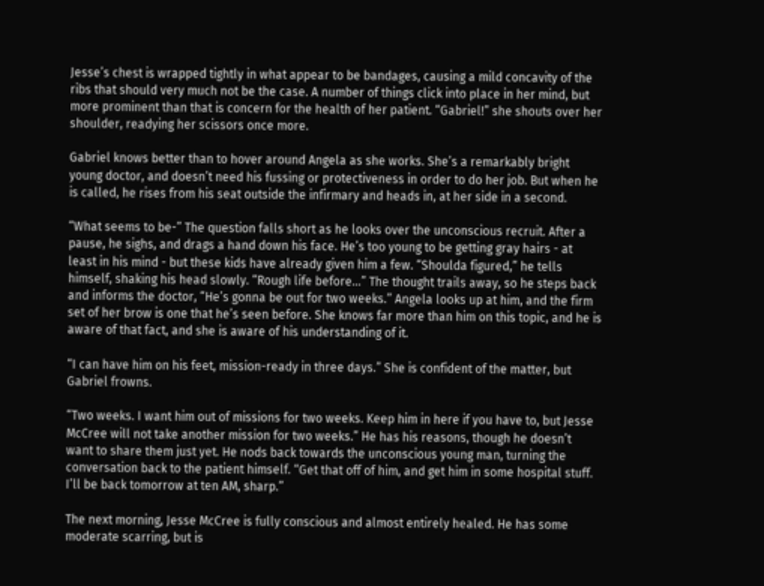Jesse’s chest is wrapped tightly in what appear to be bandages, causing a mild concavity of the ribs that should very much not be the case. A number of things click into place in her mind, but more prominent than that is concern for the health of her patient. “Gabriel!” she shouts over her shoulder, readying her scissors once more.

Gabriel knows better than to hover around Angela as she works. She’s a remarkably bright young doctor, and doesn’t need his fussing or protectiveness in order to do her job. But when he is called, he rises from his seat outside the infirmary and heads in, at her side in a second.

“What seems to be-” The question falls short as he looks over the unconscious recruit. After a pause, he sighs, and drags a hand down his face. He’s too young to be getting gray hairs - at least in his mind - but these kids have already given him a few. “Shoulda figured,” he tells himself, shaking his head slowly. “Rough life before…” The thought trails away, so he steps back and informs the doctor, “He’s gonna be out for two weeks.” Angela looks up at him, and the firm set of her brow is one that he’s seen before. She knows far more than him on this topic, and he is aware of that fact, and she is aware of his understanding of it.

“I can have him on his feet, mission-ready in three days.” She is confident of the matter, but Gabriel frowns.

“Two weeks. I want him out of missions for two weeks. Keep him in here if you have to, but Jesse McCree will not take another mission for two weeks.” He has his reasons, though he doesn’t want to share them just yet. He nods back towards the unconscious young man, turning the conversation back to the patient himself. “Get that off of him, and get him in some hospital stuff. I’ll be back tomorrow at ten AM, sharp.”

The next morning, Jesse McCree is fully conscious and almost entirely healed. He has some moderate scarring, but is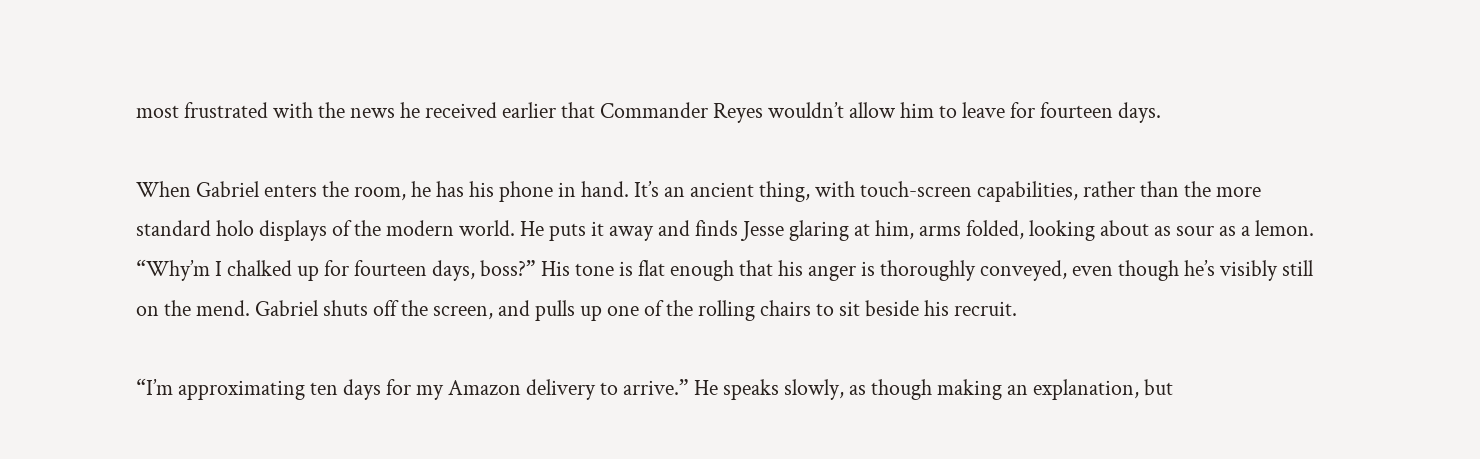most frustrated with the news he received earlier that Commander Reyes wouldn’t allow him to leave for fourteen days.

When Gabriel enters the room, he has his phone in hand. It’s an ancient thing, with touch-screen capabilities, rather than the more standard holo displays of the modern world. He puts it away and finds Jesse glaring at him, arms folded, looking about as sour as a lemon. “Why’m I chalked up for fourteen days, boss?” His tone is flat enough that his anger is thoroughly conveyed, even though he’s visibly still on the mend. Gabriel shuts off the screen, and pulls up one of the rolling chairs to sit beside his recruit.

“I’m approximating ten days for my Amazon delivery to arrive.” He speaks slowly, as though making an explanation, but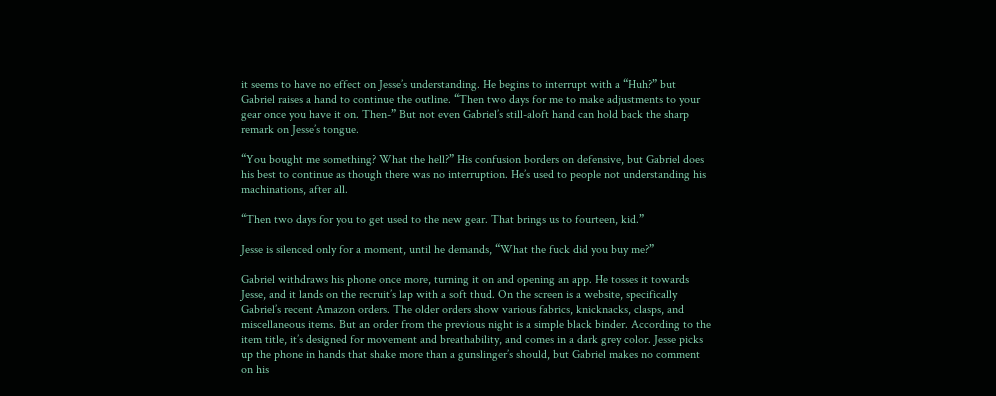it seems to have no effect on Jesse’s understanding. He begins to interrupt with a “Huh?” but Gabriel raises a hand to continue the outline. “Then two days for me to make adjustments to your gear once you have it on. Then-” But not even Gabriel’s still-aloft hand can hold back the sharp remark on Jesse’s tongue.

“You bought me something? What the hell?” His confusion borders on defensive, but Gabriel does his best to continue as though there was no interruption. He’s used to people not understanding his machinations, after all.

“Then two days for you to get used to the new gear. That brings us to fourteen, kid.”

Jesse is silenced only for a moment, until he demands, “What the fuck did you buy me?”

Gabriel withdraws his phone once more, turning it on and opening an app. He tosses it towards Jesse, and it lands on the recruit’s lap with a soft thud. On the screen is a website, specifically Gabriel’s recent Amazon orders. The older orders show various fabrics, knicknacks, clasps, and miscellaneous items. But an order from the previous night is a simple black binder. According to the item title, it’s designed for movement and breathability, and comes in a dark grey color. Jesse picks up the phone in hands that shake more than a gunslinger’s should, but Gabriel makes no comment on his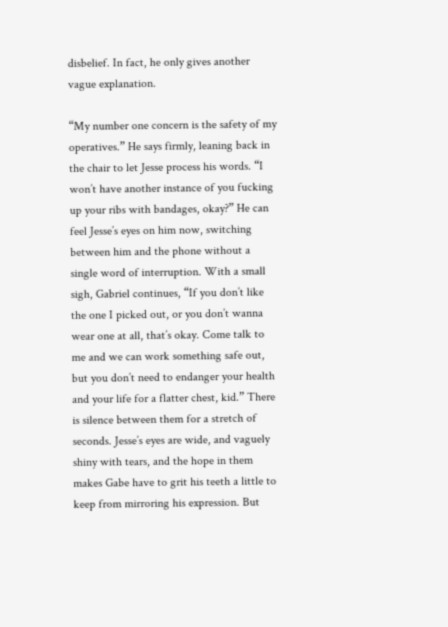disbelief. In fact, he only gives another vague explanation.

“My number one concern is the safety of my operatives.” He says firmly, leaning back in the chair to let Jesse process his words. “I won’t have another instance of you fucking up your ribs with bandages, okay?” He can feel Jesse’s eyes on him now, switching between him and the phone without a single word of interruption. With a small sigh, Gabriel continues, “If you don’t like the one I picked out, or you don’t wanna wear one at all, that’s okay. Come talk to me and we can work something safe out, but you don’t need to endanger your health and your life for a flatter chest, kid.” There is silence between them for a stretch of seconds. Jesse’s eyes are wide, and vaguely shiny with tears, and the hope in them makes Gabe have to grit his teeth a little to keep from mirroring his expression. But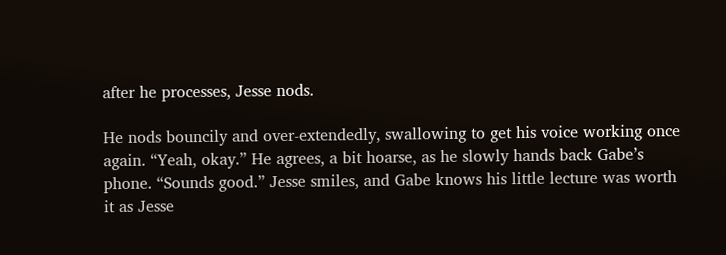after he processes, Jesse nods.

He nods bouncily and over-extendedly, swallowing to get his voice working once again. “Yeah, okay.” He agrees, a bit hoarse, as he slowly hands back Gabe’s phone. “Sounds good.” Jesse smiles, and Gabe knows his little lecture was worth it as Jesse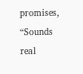promises, “Sounds real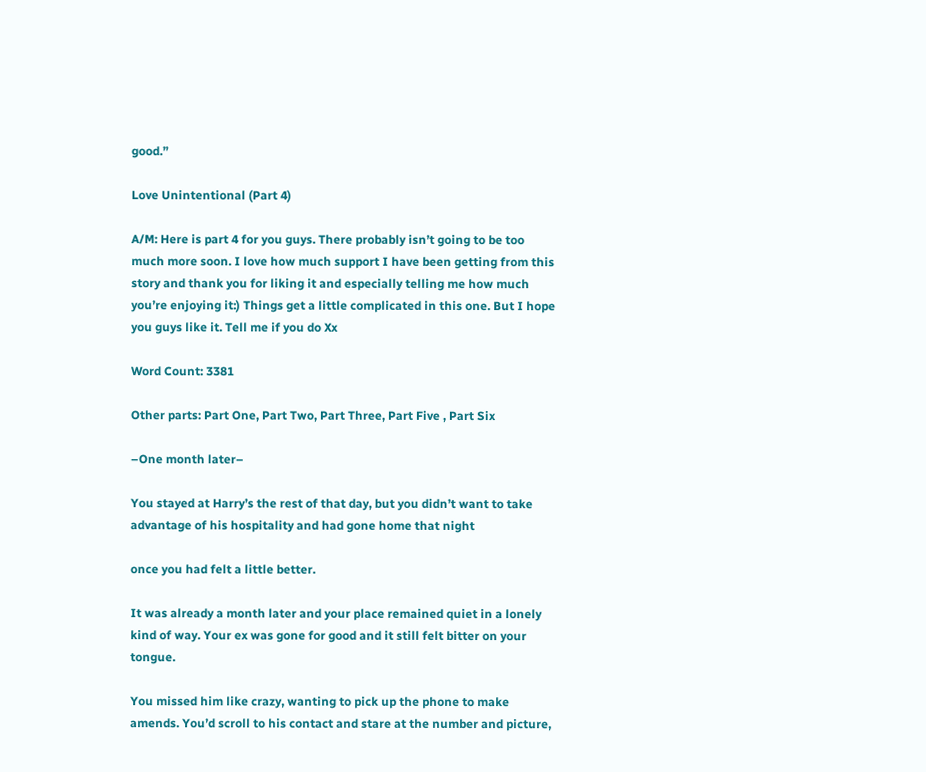good.”

Love Unintentional (Part 4)

A/M: Here is part 4 for you guys. There probably isn’t going to be too much more soon. I love how much support I have been getting from this story and thank you for liking it and especially telling me how much you’re enjoying it:) Things get a little complicated in this one. But I hope you guys like it. Tell me if you do Xx

Word Count: 3381

Other parts: Part One, Part Two, Part Three, Part Five , Part Six

–One month later–

You stayed at Harry’s the rest of that day, but you didn’t want to take advantage of his hospitality and had gone home that night

once you had felt a little better.

It was already a month later and your place remained quiet in a lonely kind of way. Your ex was gone for good and it still felt bitter on your tongue.

You missed him like crazy, wanting to pick up the phone to make amends. You’d scroll to his contact and stare at the number and picture,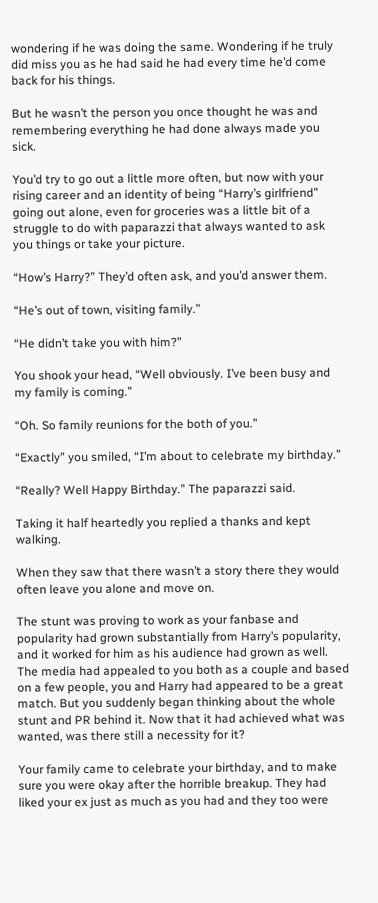wondering if he was doing the same. Wondering if he truly did miss you as he had said he had every time he’d come back for his things.

But he wasn’t the person you once thought he was and remembering everything he had done always made you sick.

You’d try to go out a little more often, but now with your rising career and an identity of being “Harry’s girlfriend” going out alone, even for groceries was a little bit of a struggle to do with paparazzi that always wanted to ask you things or take your picture.

“How’s Harry?” They’d often ask, and you’d answer them.

“He’s out of town, visiting family.”

“He didn’t take you with him?”

You shook your head, “Well obviously. I’ve been busy and my family is coming.”

“Oh. So family reunions for the both of you.”

“Exactly” you smiled, “I’m about to celebrate my birthday.”

“Really? Well Happy Birthday.” The paparazzi said.

Taking it half heartedly you replied a thanks and kept walking.

When they saw that there wasn’t a story there they would often leave you alone and move on.

The stunt was proving to work as your fanbase and popularity had grown substantially from Harry’s popularity, and it worked for him as his audience had grown as well. The media had appealed to you both as a couple and based on a few people, you and Harry had appeared to be a great match. But you suddenly began thinking about the whole stunt and PR behind it. Now that it had achieved what was wanted, was there still a necessity for it?

Your family came to celebrate your birthday, and to make sure you were okay after the horrible breakup. They had liked your ex just as much as you had and they too were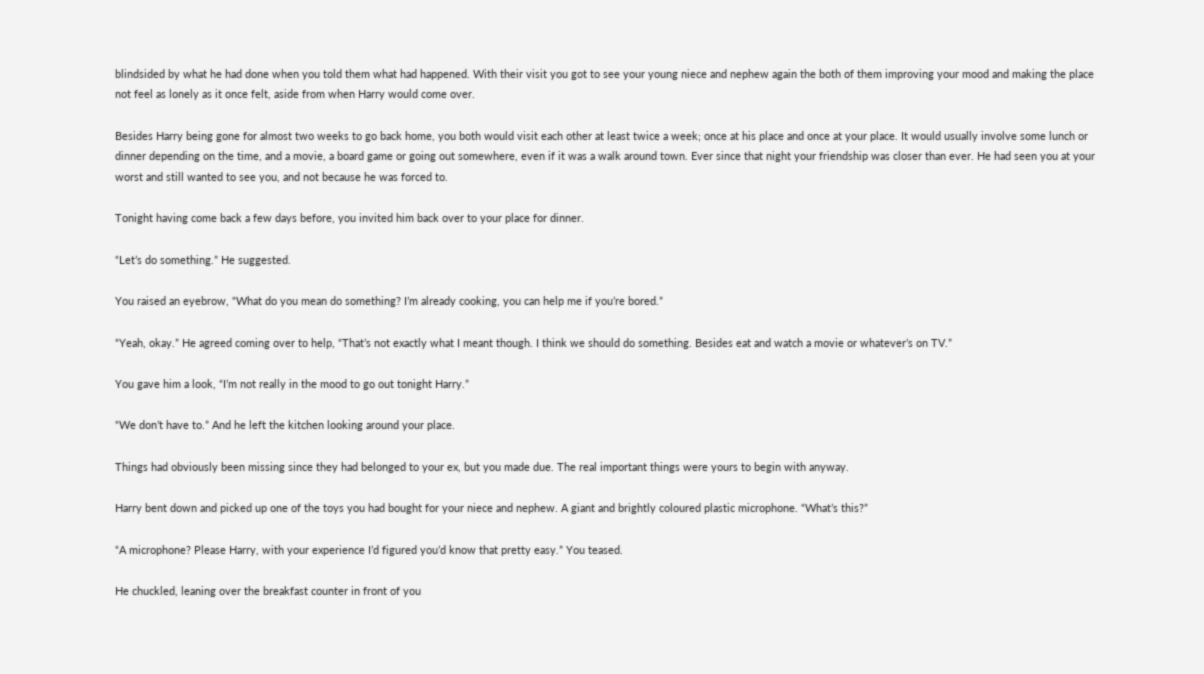blindsided by what he had done when you told them what had happened. With their visit you got to see your young niece and nephew again the both of them improving your mood and making the place not feel as lonely as it once felt, aside from when Harry would come over.

Besides Harry being gone for almost two weeks to go back home, you both would visit each other at least twice a week; once at his place and once at your place. It would usually involve some lunch or dinner depending on the time, and a movie, a board game or going out somewhere, even if it was a walk around town. Ever since that night your friendship was closer than ever. He had seen you at your worst and still wanted to see you, and not because he was forced to.

Tonight having come back a few days before, you invited him back over to your place for dinner.

“Let’s do something.” He suggested.

You raised an eyebrow, “What do you mean do something? I’m already cooking, you can help me if you’re bored.”

“Yeah, okay.” He agreed coming over to help, “That’s not exactly what I meant though. I think we should do something. Besides eat and watch a movie or whatever’s on TV.”

You gave him a look, “I’m not really in the mood to go out tonight Harry.”

“We don’t have to.” And he left the kitchen looking around your place.

Things had obviously been missing since they had belonged to your ex, but you made due. The real important things were yours to begin with anyway.

Harry bent down and picked up one of the toys you had bought for your niece and nephew. A giant and brightly coloured plastic microphone. “What’s this?”

“A microphone? Please Harry, with your experience I’d figured you’d know that pretty easy.” You teased.

He chuckled, leaning over the breakfast counter in front of you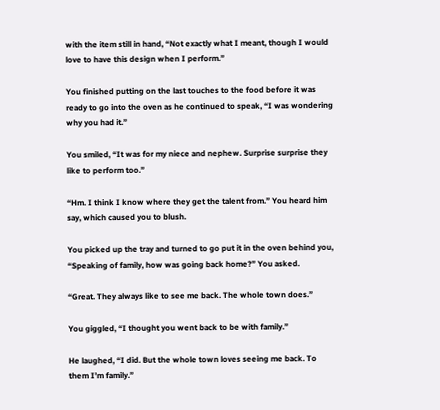with the item still in hand, “Not exactly what I meant, though I would love to have this design when I perform.”

You finished putting on the last touches to the food before it was ready to go into the oven as he continued to speak, “I was wondering why you had it.”

You smiled, “It was for my niece and nephew. Surprise surprise they like to perform too.”

“Hm. I think I know where they get the talent from.” You heard him say, which caused you to blush.

You picked up the tray and turned to go put it in the oven behind you, “Speaking of family, how was going back home?” You asked.

“Great. They always like to see me back. The whole town does.”

You giggled, “I thought you went back to be with family.”

He laughed, “I did. But the whole town loves seeing me back. To them I’m family.”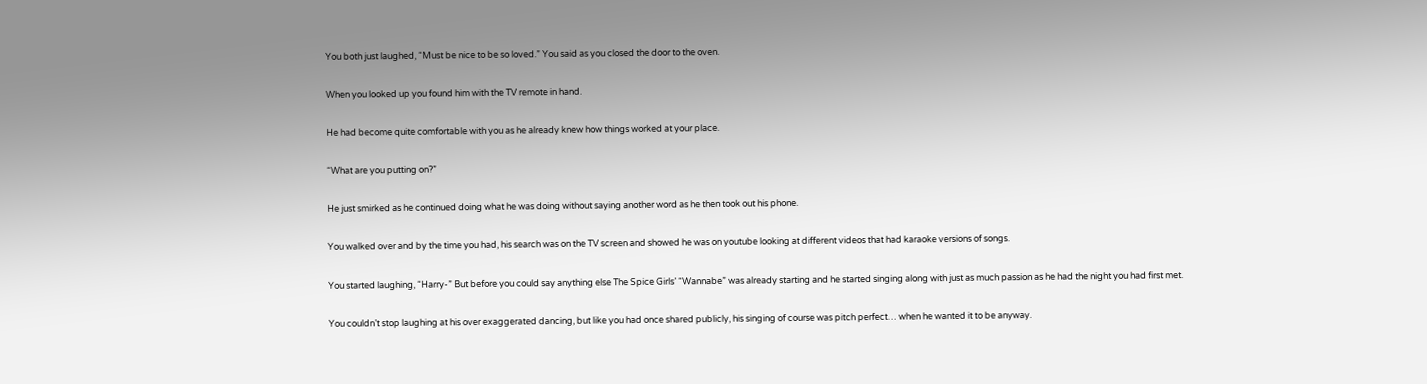You both just laughed, “Must be nice to be so loved.” You said as you closed the door to the oven.

When you looked up you found him with the TV remote in hand.

He had become quite comfortable with you as he already knew how things worked at your place.

“What are you putting on?”

He just smirked as he continued doing what he was doing without saying another word as he then took out his phone.

You walked over and by the time you had, his search was on the TV screen and showed he was on youtube looking at different videos that had karaoke versions of songs.

You started laughing, “Harry-” But before you could say anything else The Spice Girls’ “Wannabe” was already starting and he started singing along with just as much passion as he had the night you had first met.

You couldn’t stop laughing at his over exaggerated dancing, but like you had once shared publicly, his singing of course was pitch perfect… when he wanted it to be anyway.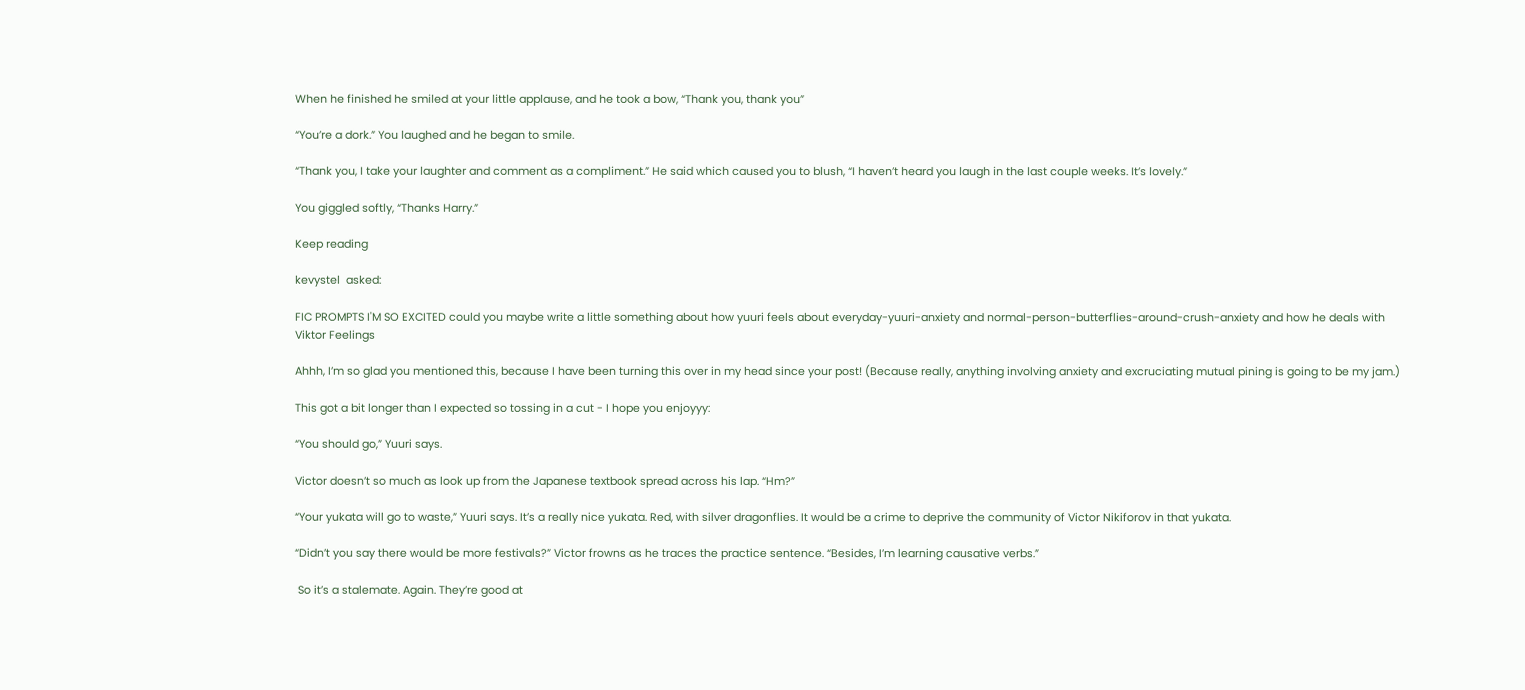When he finished he smiled at your little applause, and he took a bow, “Thank you, thank you”

“You’re a dork.” You laughed and he began to smile.

“Thank you, I take your laughter and comment as a compliment.” He said which caused you to blush, “I haven’t heard you laugh in the last couple weeks. It’s lovely.”

You giggled softly, “Thanks Harry.”

Keep reading

kevystel  asked:

FIC PROMPTS I'M SO EXCITED could you maybe write a little something about how yuuri feels about everyday-yuuri-anxiety and normal-person-butterflies-around-crush-anxiety and how he deals with Viktor Feelings

Ahhh, I’m so glad you mentioned this, because I have been turning this over in my head since your post! (Because really, anything involving anxiety and excruciating mutual pining is going to be my jam.)

This got a bit longer than I expected so tossing in a cut - I hope you enjoyyy:

“You should go,” Yuuri says.

Victor doesn’t so much as look up from the Japanese textbook spread across his lap. “Hm?”

“Your yukata will go to waste,” Yuuri says. It’s a really nice yukata. Red, with silver dragonflies. It would be a crime to deprive the community of Victor Nikiforov in that yukata.

“Didn’t you say there would be more festivals?” Victor frowns as he traces the practice sentence. “Besides, I’m learning causative verbs.”

 So it’s a stalemate. Again. They’re good at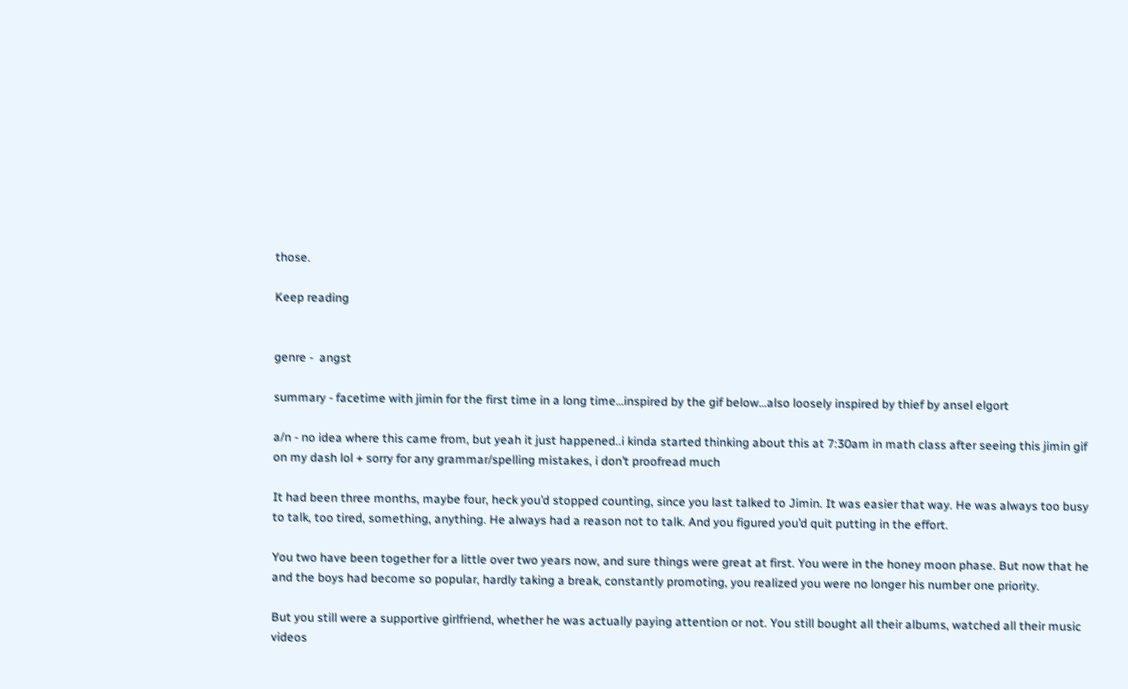those.

Keep reading


genre -  angst

summary - facetime with jimin for the first time in a long time…inspired by the gif below…also loosely inspired by thief by ansel elgort

a/n - no idea where this came from, but yeah it just happened..i kinda started thinking about this at 7:30am in math class after seeing this jimin gif on my dash lol + sorry for any grammar/spelling mistakes, i don’t proofread much

It had been three months, maybe four, heck you’d stopped counting, since you last talked to Jimin. It was easier that way. He was always too busy to talk, too tired, something, anything. He always had a reason not to talk. And you figured you’d quit putting in the effort.

You two have been together for a little over two years now, and sure things were great at first. You were in the honey moon phase. But now that he and the boys had become so popular, hardly taking a break, constantly promoting, you realized you were no longer his number one priority.

But you still were a supportive girlfriend, whether he was actually paying attention or not. You still bought all their albums, watched all their music videos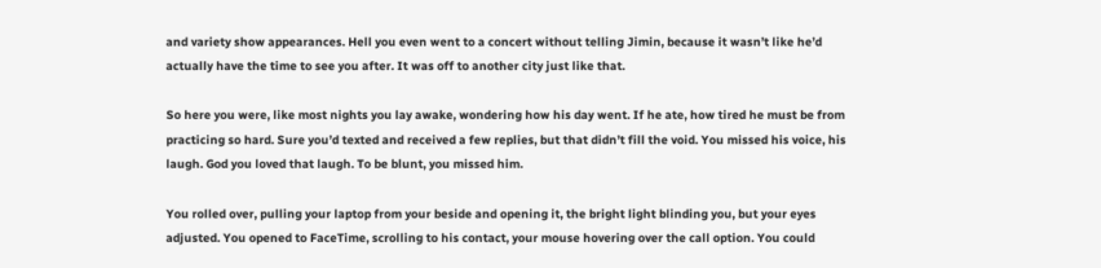and variety show appearances. Hell you even went to a concert without telling Jimin, because it wasn’t like he’d actually have the time to see you after. It was off to another city just like that.

So here you were, like most nights you lay awake, wondering how his day went. If he ate, how tired he must be from practicing so hard. Sure you’d texted and received a few replies, but that didn’t fill the void. You missed his voice, his laugh. God you loved that laugh. To be blunt, you missed him.

You rolled over, pulling your laptop from your beside and opening it, the bright light blinding you, but your eyes adjusted. You opened to FaceTime, scrolling to his contact, your mouse hovering over the call option. You could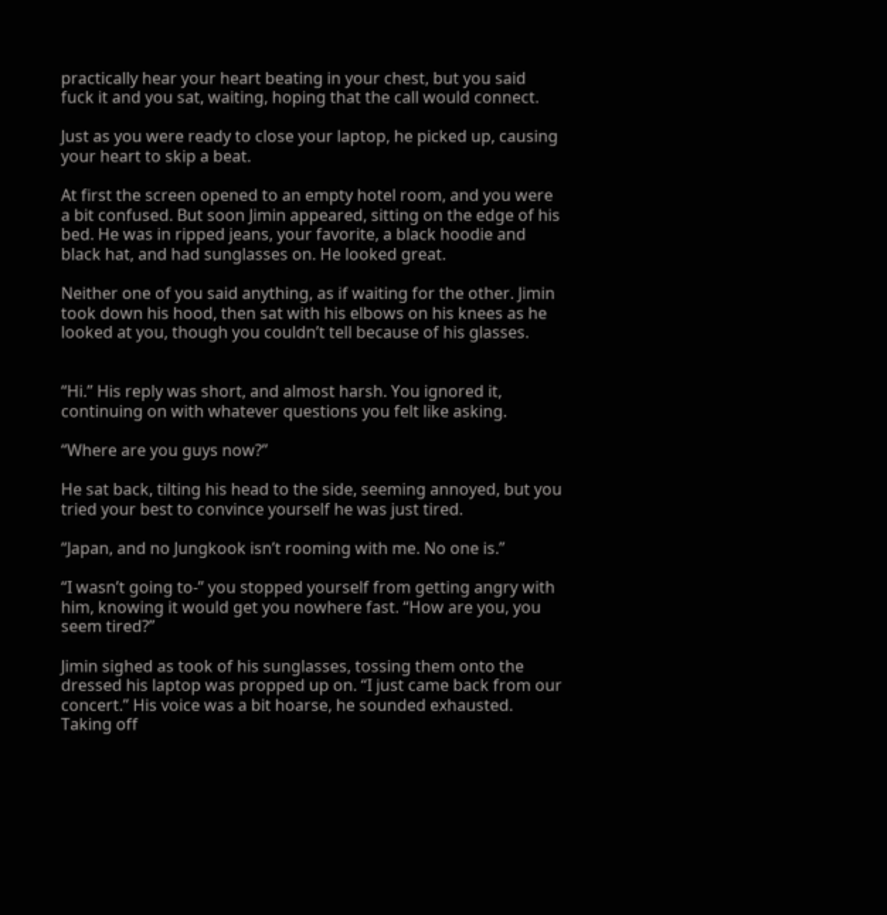practically hear your heart beating in your chest, but you said fuck it and you sat, waiting, hoping that the call would connect.

Just as you were ready to close your laptop, he picked up, causing your heart to skip a beat.

At first the screen opened to an empty hotel room, and you were a bit confused. But soon Jimin appeared, sitting on the edge of his bed. He was in ripped jeans, your favorite, a black hoodie and black hat, and had sunglasses on. He looked great.

Neither one of you said anything, as if waiting for the other. Jimin took down his hood, then sat with his elbows on his knees as he looked at you, though you couldn’t tell because of his glasses.


“Hi.” His reply was short, and almost harsh. You ignored it, continuing on with whatever questions you felt like asking.

“Where are you guys now?”

He sat back, tilting his head to the side, seeming annoyed, but you tried your best to convince yourself he was just tired.

“Japan, and no Jungkook isn’t rooming with me. No one is.”

“I wasn’t going to-” you stopped yourself from getting angry with him, knowing it would get you nowhere fast. “How are you, you seem tired?”

Jimin sighed as took of his sunglasses, tossing them onto the dressed his laptop was propped up on. “I just came back from our concert.” His voice was a bit hoarse, he sounded exhausted. Taking off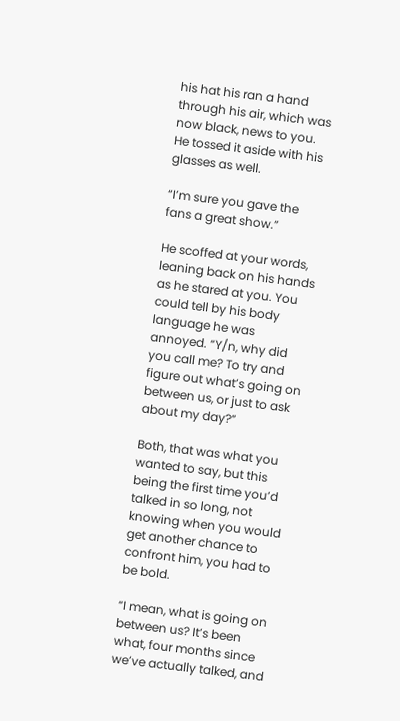his hat his ran a hand through his air, which was now black, news to you. He tossed it aside with his glasses as well.

“I’m sure you gave the fans a great show.”

He scoffed at your words, leaning back on his hands as he stared at you. You could tell by his body language he was annoyed. “Y/n, why did you call me? To try and figure out what’s going on between us, or just to ask about my day?”

Both, that was what you wanted to say, but this being the first time you’d talked in so long, not knowing when you would get another chance to confront him, you had to be bold.

“I mean, what is going on between us? It’s been what, four months since we’ve actually talked, and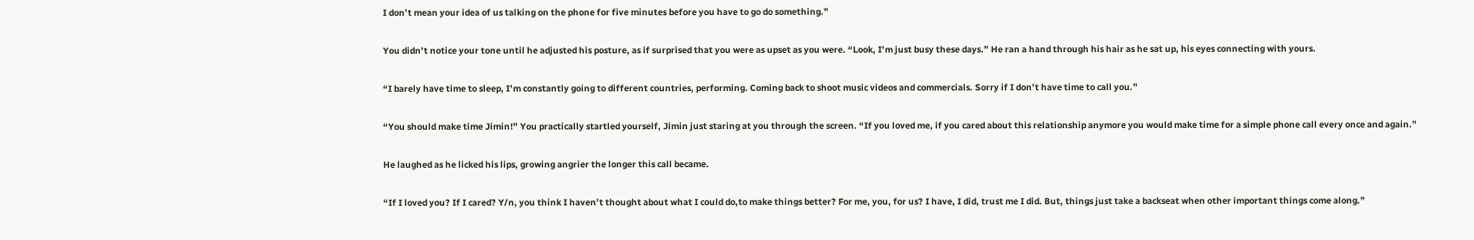I don’t mean your idea of us talking on the phone for five minutes before you have to go do something.”

You didn’t notice your tone until he adjusted his posture, as if surprised that you were as upset as you were. “Look, I’m just busy these days.” He ran a hand through his hair as he sat up, his eyes connecting with yours.

“I barely have time to sleep, I’m constantly going to different countries, performing. Coming back to shoot music videos and commercials. Sorry if I don’t have time to call you.”

“You should make time Jimin!” You practically startled yourself, Jimin just staring at you through the screen. “If you loved me, if you cared about this relationship anymore you would make time for a simple phone call every once and again.”

He laughed as he licked his lips, growing angrier the longer this call became.

“If I loved you? If I cared? Y/n, you think I haven’t thought about what I could do,to make things better? For me, you, for us? I have, I did, trust me I did. But, things just take a backseat when other important things come along.”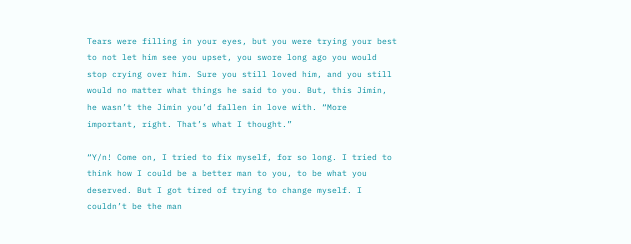Tears were filling in your eyes, but you were trying your best to not let him see you upset, you swore long ago you would stop crying over him. Sure you still loved him, and you still would no matter what things he said to you. But, this Jimin, he wasn’t the Jimin you’d fallen in love with. “More important, right. That’s what I thought.”

“Y/n! Come on, I tried to fix myself, for so long. I tried to think how I could be a better man to you, to be what you deserved. But I got tired of trying to change myself. I couldn’t be the man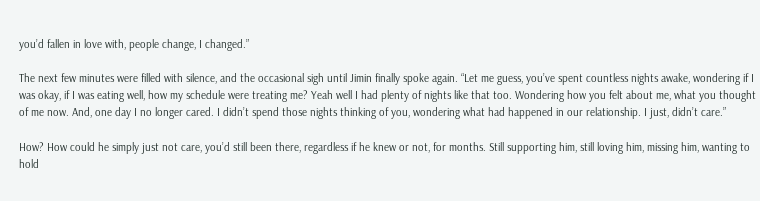you’d fallen in love with, people change, I changed.”

The next few minutes were filled with silence, and the occasional sigh until Jimin finally spoke again. “Let me guess, you’ve spent countless nights awake, wondering if I was okay, if I was eating well, how my schedule were treating me? Yeah well I had plenty of nights like that too. Wondering how you felt about me, what you thought of me now. And, one day I no longer cared. I didn’t spend those nights thinking of you, wondering what had happened in our relationship. I just, didn’t care.”

How? How could he simply just not care, you’d still been there, regardless if he knew or not, for months. Still supporting him, still loving him, missing him, wanting to hold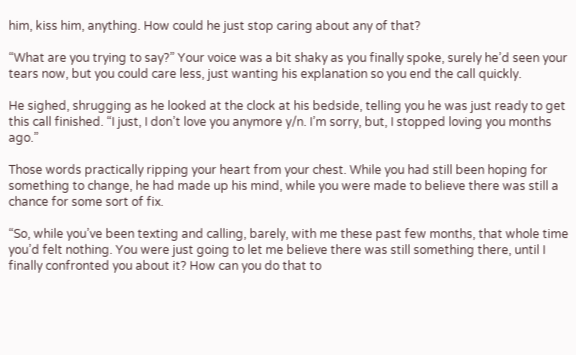him, kiss him, anything. How could he just stop caring about any of that?

“What are you trying to say?” Your voice was a bit shaky as you finally spoke, surely he’d seen your tears now, but you could care less, just wanting his explanation so you end the call quickly.

He sighed, shrugging as he looked at the clock at his bedside, telling you he was just ready to get this call finished. “I just, I don’t love you anymore y/n. I’m sorry, but, I stopped loving you months ago.”

Those words practically ripping your heart from your chest. While you had still been hoping for something to change, he had made up his mind, while you were made to believe there was still a chance for some sort of fix.

“So, while you’ve been texting and calling, barely, with me these past few months, that whole time you’d felt nothing. You were just going to let me believe there was still something there, until I finally confronted you about it? How can you do that to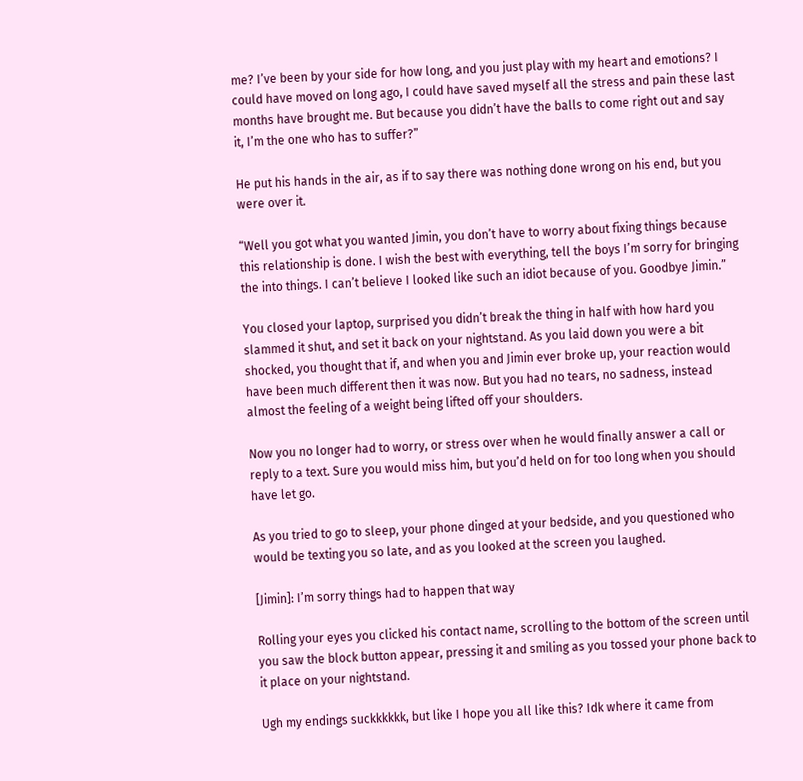me? I’ve been by your side for how long, and you just play with my heart and emotions? I could have moved on long ago, I could have saved myself all the stress and pain these last months have brought me. But because you didn’t have the balls to come right out and say it, I’m the one who has to suffer?”

He put his hands in the air, as if to say there was nothing done wrong on his end, but you were over it.

“Well you got what you wanted Jimin, you don’t have to worry about fixing things because this relationship is done. I wish the best with everything, tell the boys I’m sorry for bringing the into things. I can’t believe I looked like such an idiot because of you. Goodbye Jimin.”

You closed your laptop, surprised you didn’t break the thing in half with how hard you slammed it shut, and set it back on your nightstand. As you laid down you were a bit shocked, you thought that if, and when you and Jimin ever broke up, your reaction would have been much different then it was now. But you had no tears, no sadness, instead almost the feeling of a weight being lifted off your shoulders.

Now you no longer had to worry, or stress over when he would finally answer a call or reply to a text. Sure you would miss him, but you’d held on for too long when you should have let go.

As you tried to go to sleep, your phone dinged at your bedside, and you questioned who would be texting you so late, and as you looked at the screen you laughed.

[Jimin]: I’m sorry things had to happen that way

Rolling your eyes you clicked his contact name, scrolling to the bottom of the screen until you saw the block button appear, pressing it and smiling as you tossed your phone back to it place on your nightstand.

Ugh my endings suckkkkkk, but like I hope you all like this? Idk where it came from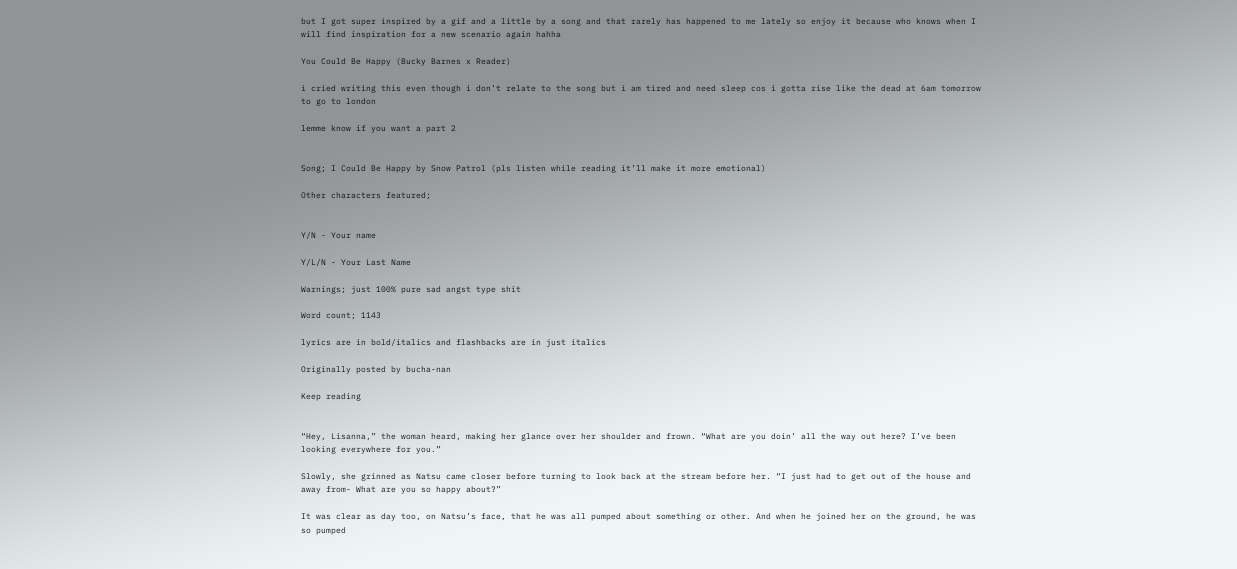but I got super inspired by a gif and a little by a song and that rarely has happened to me lately so enjoy it because who knows when I will find inspiration for a new scenario again hahha

You Could Be Happy (Bucky Barnes x Reader)

i cried writing this even though i don’t relate to the song but i am tired and need sleep cos i gotta rise like the dead at 6am tomorrow to go to london

lemme know if you want a part 2


Song; I Could Be Happy by Snow Patrol (pls listen while reading it’ll make it more emotional)

Other characters featured;


Y/N - Your name

Y/L/N - Your Last Name

Warnings; just 100% pure sad angst type shit

Word count; 1143

lyrics are in bold/italics and flashbacks are in just italics

Originally posted by bucha-nan

Keep reading


“Hey, Lisanna,” the woman heard, making her glance over her shoulder and frown. “What are you doin’ all the way out here? I’ve been looking everywhere for you.”

Slowly, she grinned as Natsu came closer before turning to look back at the stream before her. “I just had to get out of the house and away from- What are you so happy about?”

It was clear as day too, on Natsu’s face, that he was all pumped about something or other. And when he joined her on the ground, he was so pumped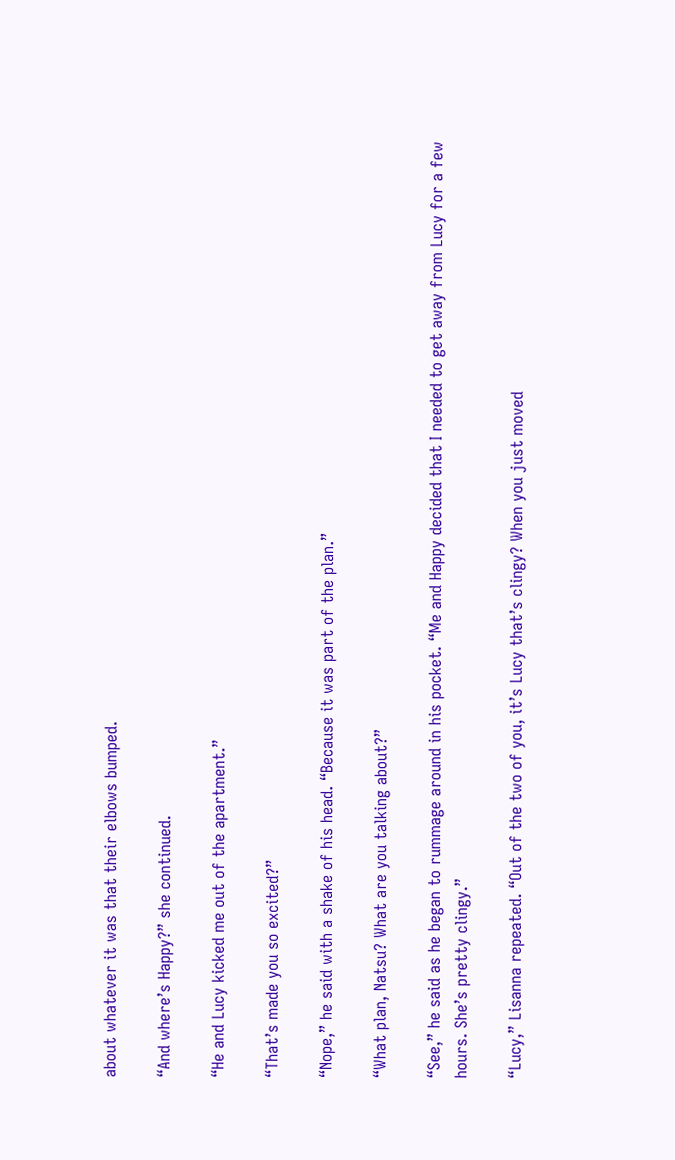about whatever it was that their elbows bumped.

“And where’s Happy?” she continued.

“He and Lucy kicked me out of the apartment.”

“That’s made you so excited?”

“Nope,” he said with a shake of his head. “Because it was part of the plan.”

“What plan, Natsu? What are you talking about?”

“See,” he said as he began to rummage around in his pocket. “Me and Happy decided that I needed to get away from Lucy for a few hours. She’s pretty clingy.”

“Lucy,” Lisanna repeated. “Out of the two of you, it’s Lucy that’s clingy? When you just moved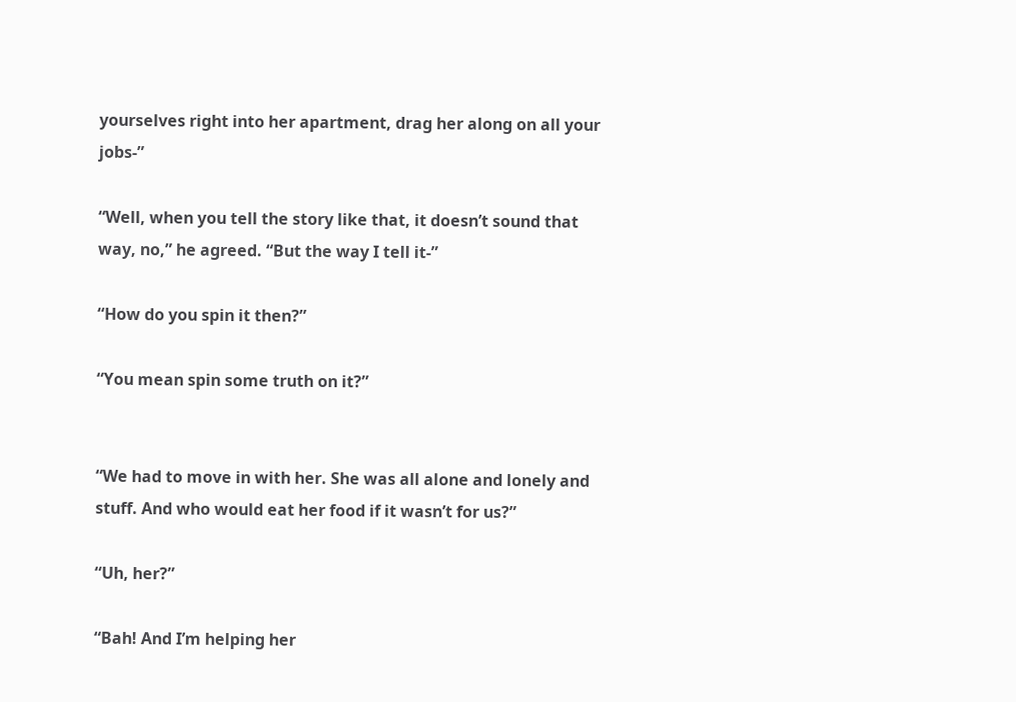yourselves right into her apartment, drag her along on all your jobs-”

“Well, when you tell the story like that, it doesn’t sound that way, no,” he agreed. “But the way I tell it-”

“How do you spin it then?”

“You mean spin some truth on it?”


“We had to move in with her. She was all alone and lonely and stuff. And who would eat her food if it wasn’t for us?”

“Uh, her?”

“Bah! And I’m helping her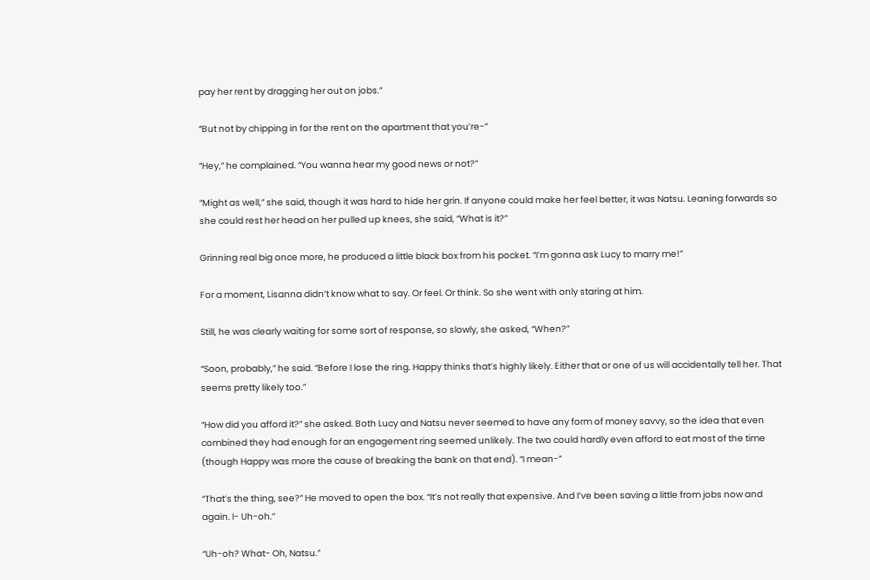pay her rent by dragging her out on jobs.”

“But not by chipping in for the rent on the apartment that you’re-”

“Hey,” he complained. “You wanna hear my good news or not?”

“Might as well,” she said, though it was hard to hide her grin. If anyone could make her feel better, it was Natsu. Leaning forwards so she could rest her head on her pulled up knees, she said, “What is it?”

Grinning real big once more, he produced a little black box from his pocket. “I’m gonna ask Lucy to marry me!”

For a moment, Lisanna didn’t know what to say. Or feel. Or think. So she went with only staring at him.

Still, he was clearly waiting for some sort of response, so slowly, she asked, “When?”

“Soon, probably,” he said. “Before I lose the ring. Happy thinks that’s highly likely. Either that or one of us will accidentally tell her. That seems pretty likely too.”

“How did you afford it?” she asked. Both Lucy and Natsu never seemed to have any form of money savvy, so the idea that even combined they had enough for an engagement ring seemed unlikely. The two could hardly even afford to eat most of the time (though Happy was more the cause of breaking the bank on that end). “I mean-”

“That’s the thing, see?” He moved to open the box. “It’s not really that expensive. And I’ve been saving a little from jobs now and again. I- Uh-oh.”

“Uh-oh? What- Oh, Natsu.”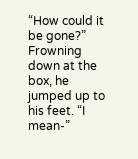“How could it be gone?” Frowning down at the box, he jumped up to his feet. “I mean-”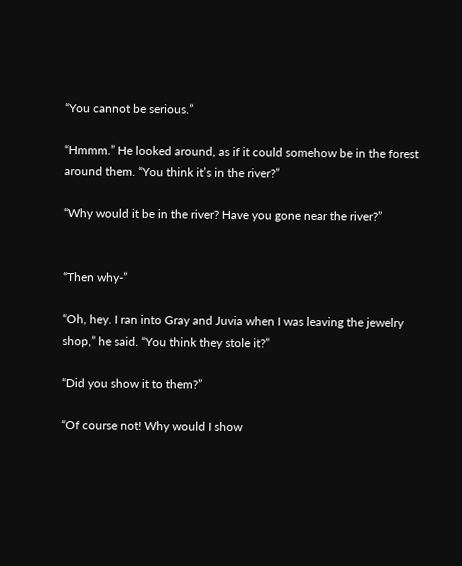“You cannot be serious.”

“Hmmm.” He looked around, as if it could somehow be in the forest around them. “You think it’s in the river?”

“Why would it be in the river? Have you gone near the river?”


“Then why-”

“Oh, hey. I ran into Gray and Juvia when I was leaving the jewelry shop,” he said. “You think they stole it?”

“Did you show it to them?”

“Of course not! Why would I show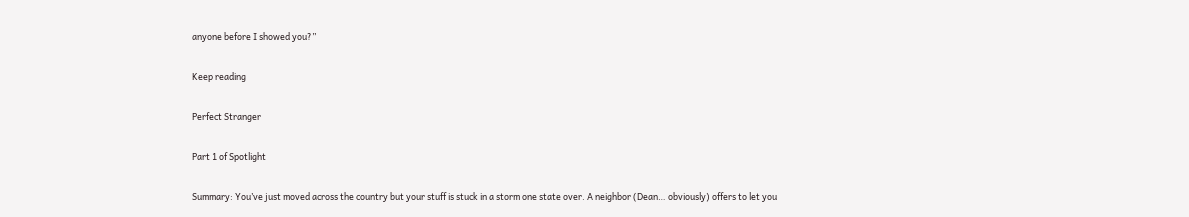anyone before I showed you?”

Keep reading

Perfect Stranger

Part 1 of Spotlight

Summary: You’ve just moved across the country but your stuff is stuck in a storm one state over. A neighbor (Dean… obviously) offers to let you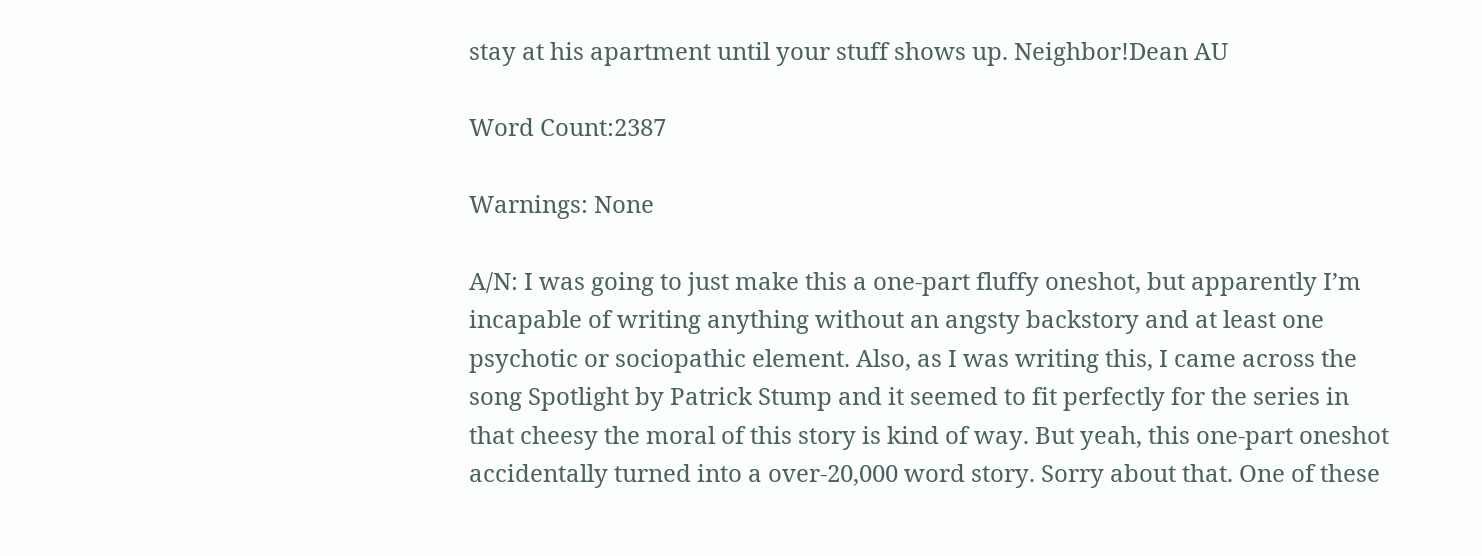stay at his apartment until your stuff shows up. Neighbor!Dean AU

Word Count:2387

Warnings: None

A/N: I was going to just make this a one-part fluffy oneshot, but apparently I’m incapable of writing anything without an angsty backstory and at least one psychotic or sociopathic element. Also, as I was writing this, I came across the song Spotlight by Patrick Stump and it seemed to fit perfectly for the series in that cheesy the moral of this story is kind of way. But yeah, this one-part oneshot accidentally turned into a over-20,000 word story. Sorry about that. One of these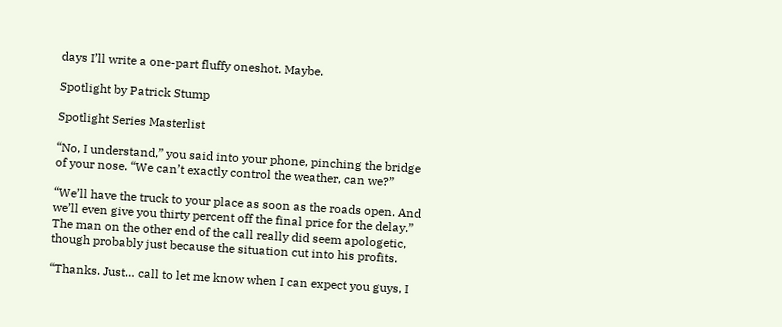days I’ll write a one-part fluffy oneshot. Maybe.

Spotlight by Patrick Stump

Spotlight Series Masterlist

“No, I understand,” you said into your phone, pinching the bridge of your nose. “We can’t exactly control the weather, can we?”

“We’ll have the truck to your place as soon as the roads open. And we’ll even give you thirty percent off the final price for the delay.” The man on the other end of the call really did seem apologetic, though probably just because the situation cut into his profits.

“Thanks. Just… call to let me know when I can expect you guys, I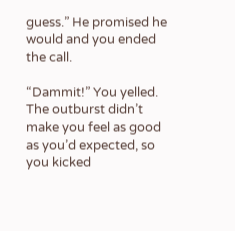guess.” He promised he would and you ended the call.

“Dammit!” You yelled. The outburst didn’t make you feel as good as you’d expected, so you kicked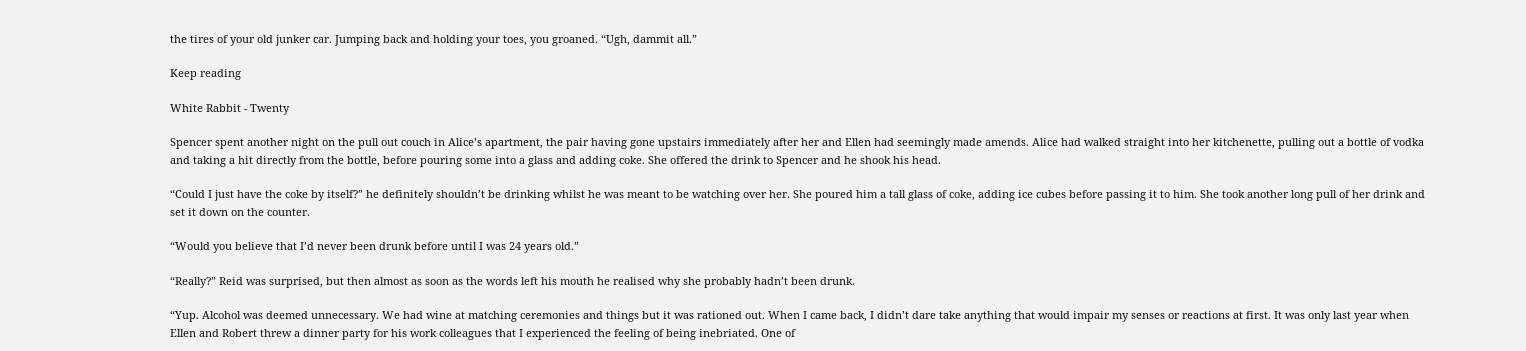the tires of your old junker car. Jumping back and holding your toes, you groaned. “Ugh, dammit all.”

Keep reading

White Rabbit - Twenty

Spencer spent another night on the pull out couch in Alice’s apartment, the pair having gone upstairs immediately after her and Ellen had seemingly made amends. Alice had walked straight into her kitchenette, pulling out a bottle of vodka and taking a hit directly from the bottle, before pouring some into a glass and adding coke. She offered the drink to Spencer and he shook his head.

“Could I just have the coke by itself?” he definitely shouldn’t be drinking whilst he was meant to be watching over her. She poured him a tall glass of coke, adding ice cubes before passing it to him. She took another long pull of her drink and set it down on the counter.

“Would you believe that I’d never been drunk before until I was 24 years old.”

“Really?” Reid was surprised, but then almost as soon as the words left his mouth he realised why she probably hadn’t been drunk.

“Yup. Alcohol was deemed unnecessary. We had wine at matching ceremonies and things but it was rationed out. When I came back, I didn’t dare take anything that would impair my senses or reactions at first. It was only last year when Ellen and Robert threw a dinner party for his work colleagues that I experienced the feeling of being inebriated. One of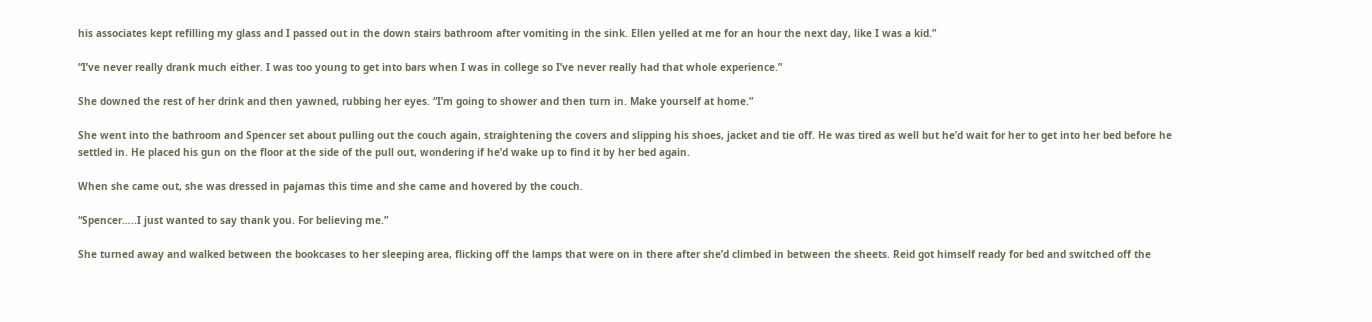his associates kept refilling my glass and I passed out in the down stairs bathroom after vomiting in the sink. Ellen yelled at me for an hour the next day, like I was a kid.”

“I’ve never really drank much either. I was too young to get into bars when I was in college so I’ve never really had that whole experience.”

She downed the rest of her drink and then yawned, rubbing her eyes. “I’m going to shower and then turn in. Make yourself at home.”

She went into the bathroom and Spencer set about pulling out the couch again, straightening the covers and slipping his shoes, jacket and tie off. He was tired as well but he’d wait for her to get into her bed before he settled in. He placed his gun on the floor at the side of the pull out, wondering if he’d wake up to find it by her bed again.

When she came out, she was dressed in pajamas this time and she came and hovered by the couch.

“Spencer…..I just wanted to say thank you. For believing me.”

She turned away and walked between the bookcases to her sleeping area, flicking off the lamps that were on in there after she’d climbed in between the sheets. Reid got himself ready for bed and switched off the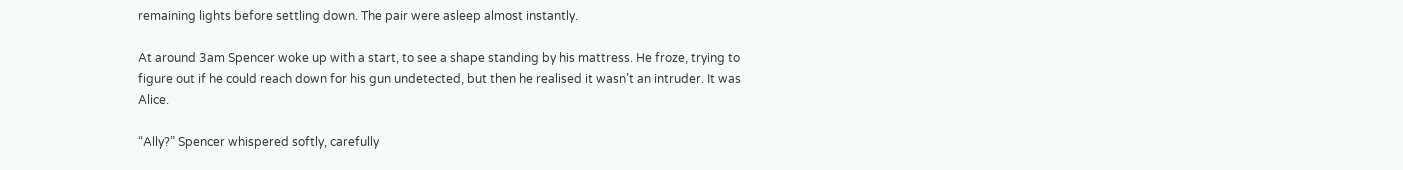remaining lights before settling down. The pair were asleep almost instantly.

At around 3am Spencer woke up with a start, to see a shape standing by his mattress. He froze, trying to figure out if he could reach down for his gun undetected, but then he realised it wasn’t an intruder. It was Alice.

“Ally?” Spencer whispered softly, carefully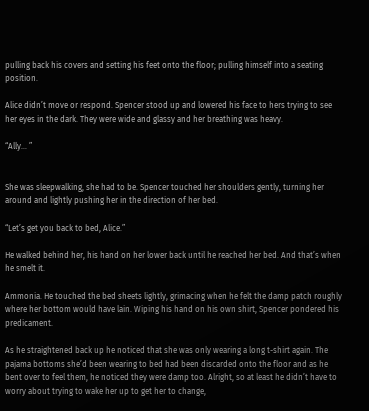pulling back his covers and setting his feet onto the floor; pulling himself into a seating position.

Alice didn’t move or respond. Spencer stood up and lowered his face to hers trying to see her eyes in the dark. They were wide and glassy and her breathing was heavy.

“Ally… ”


She was sleepwalking, she had to be. Spencer touched her shoulders gently, turning her around and lightly pushing her in the direction of her bed.

“Let’s get you back to bed, Alice.”

He walked behind her, his hand on her lower back until he reached her bed. And that’s when he smelt it.

Ammonia. He touched the bed sheets lightly, grimacing when he felt the damp patch roughly where her bottom would have lain. Wiping his hand on his own shirt, Spencer pondered his predicament.

As he straightened back up he noticed that she was only wearing a long t-shirt again. The pajama bottoms she’d been wearing to bed had been discarded onto the floor and as he bent over to feel them, he noticed they were damp too. Alright, so at least he didn’t have to worry about trying to wake her up to get her to change,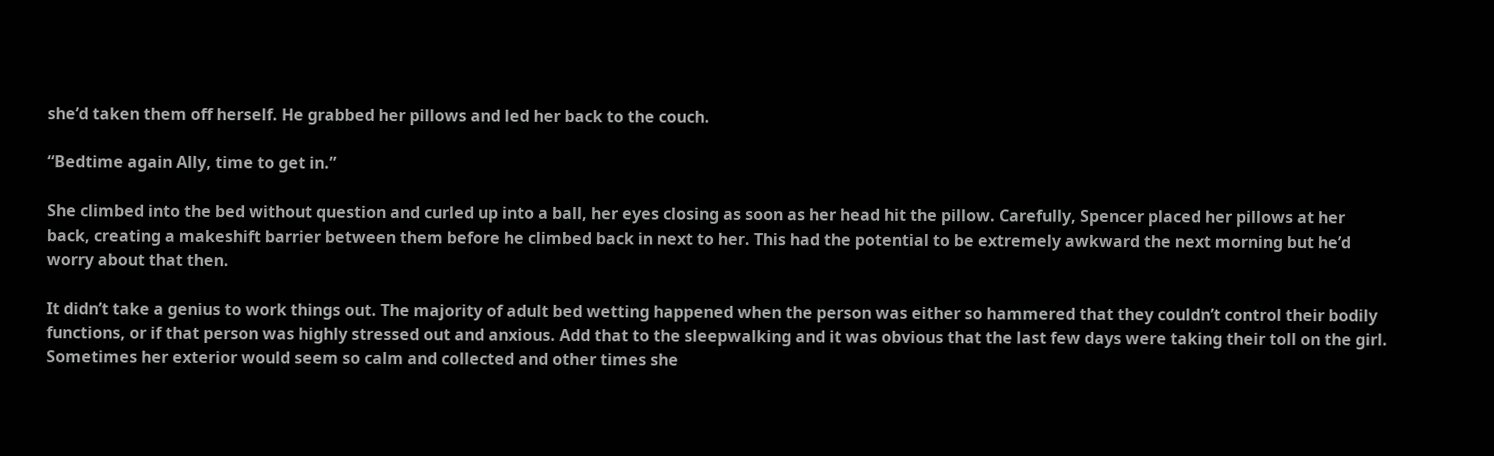she’d taken them off herself. He grabbed her pillows and led her back to the couch.

“Bedtime again Ally, time to get in.”

She climbed into the bed without question and curled up into a ball, her eyes closing as soon as her head hit the pillow. Carefully, Spencer placed her pillows at her back, creating a makeshift barrier between them before he climbed back in next to her. This had the potential to be extremely awkward the next morning but he’d worry about that then.

It didn’t take a genius to work things out. The majority of adult bed wetting happened when the person was either so hammered that they couldn’t control their bodily functions, or if that person was highly stressed out and anxious. Add that to the sleepwalking and it was obvious that the last few days were taking their toll on the girl. Sometimes her exterior would seem so calm and collected and other times she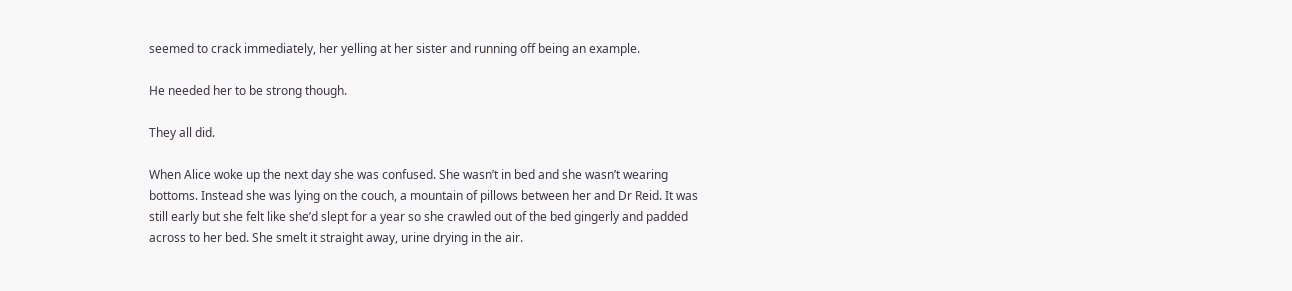seemed to crack immediately, her yelling at her sister and running off being an example.

He needed her to be strong though.

They all did.

When Alice woke up the next day she was confused. She wasn’t in bed and she wasn’t wearing bottoms. Instead she was lying on the couch, a mountain of pillows between her and Dr Reid. It was still early but she felt like she’d slept for a year so she crawled out of the bed gingerly and padded across to her bed. She smelt it straight away, urine drying in the air.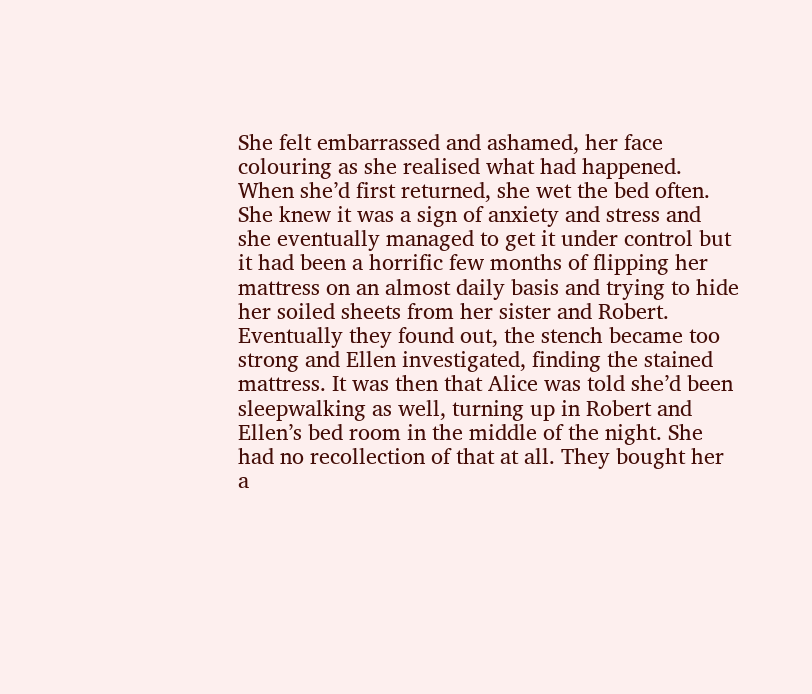She felt embarrassed and ashamed, her face colouring as she realised what had happened. When she’d first returned, she wet the bed often. She knew it was a sign of anxiety and stress and she eventually managed to get it under control but it had been a horrific few months of flipping her mattress on an almost daily basis and trying to hide her soiled sheets from her sister and Robert. Eventually they found out, the stench became too strong and Ellen investigated, finding the stained mattress. It was then that Alice was told she’d been sleepwalking as well, turning up in Robert and Ellen’s bed room in the middle of the night. She had no recollection of that at all. They bought her a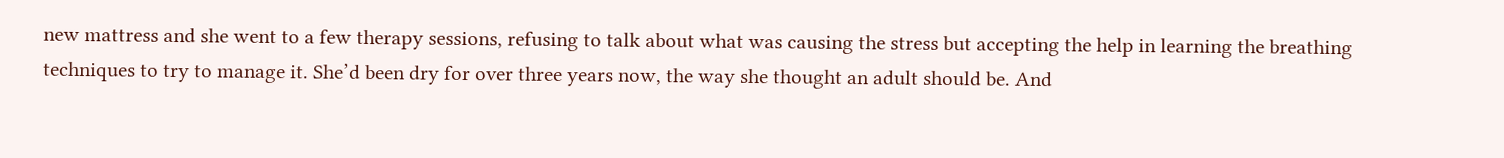new mattress and she went to a few therapy sessions, refusing to talk about what was causing the stress but accepting the help in learning the breathing techniques to try to manage it. She’d been dry for over three years now, the way she thought an adult should be. And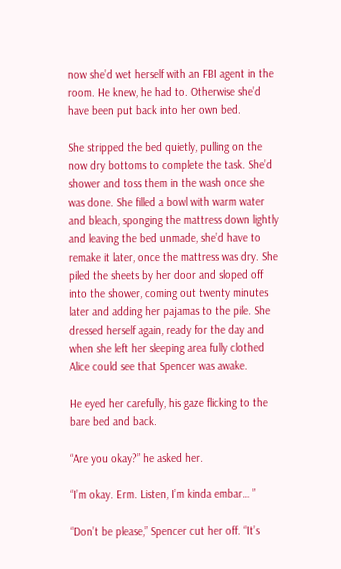now she’d wet herself with an FBI agent in the room. He knew, he had to. Otherwise she’d have been put back into her own bed.

She stripped the bed quietly, pulling on the now dry bottoms to complete the task. She’d shower and toss them in the wash once she was done. She filled a bowl with warm water and bleach, sponging the mattress down lightly and leaving the bed unmade, she’d have to remake it later, once the mattress was dry. She piled the sheets by her door and sloped off into the shower, coming out twenty minutes later and adding her pajamas to the pile. She dressed herself again, ready for the day and when she left her sleeping area fully clothed Alice could see that Spencer was awake.

He eyed her carefully, his gaze flicking to the bare bed and back.

“Are you okay?” he asked her.

“I’m okay. Erm. Listen, I’m kinda embar… ”

“Don’t be please,” Spencer cut her off. “It’s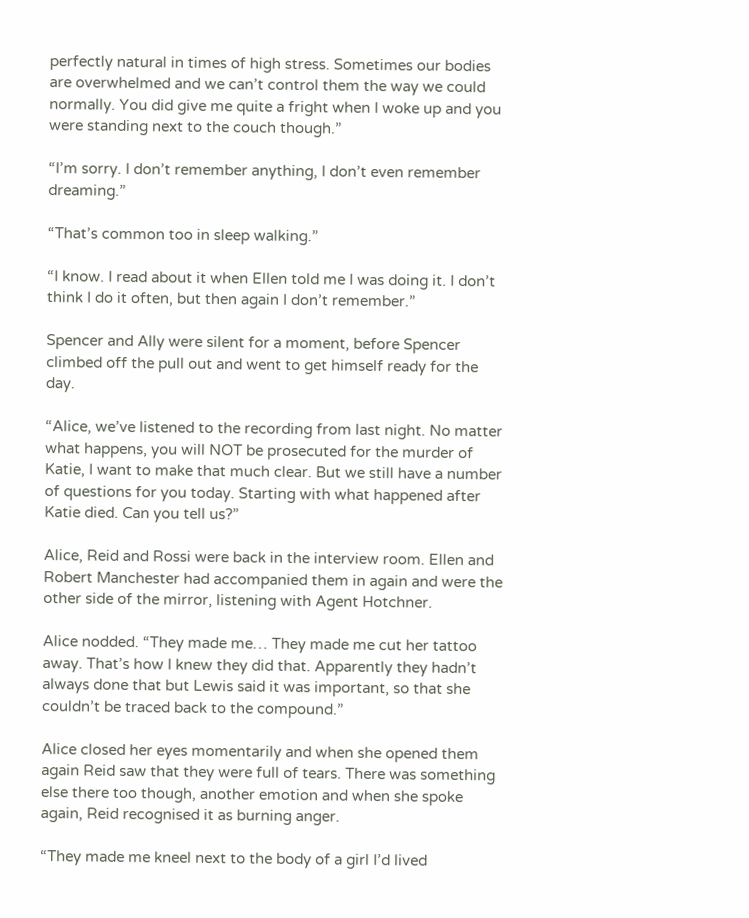perfectly natural in times of high stress. Sometimes our bodies are overwhelmed and we can’t control them the way we could normally. You did give me quite a fright when I woke up and you were standing next to the couch though.”

“I’m sorry. I don’t remember anything, I don’t even remember dreaming.”

“That’s common too in sleep walking.”

“I know. I read about it when Ellen told me I was doing it. I don’t think I do it often, but then again I don’t remember.”

Spencer and Ally were silent for a moment, before Spencer climbed off the pull out and went to get himself ready for the day.

“Alice, we’ve listened to the recording from last night. No matter what happens, you will NOT be prosecuted for the murder of Katie, I want to make that much clear. But we still have a number of questions for you today. Starting with what happened after Katie died. Can you tell us?”

Alice, Reid and Rossi were back in the interview room. Ellen and Robert Manchester had accompanied them in again and were the other side of the mirror, listening with Agent Hotchner.

Alice nodded. “They made me… They made me cut her tattoo away. That’s how I knew they did that. Apparently they hadn’t always done that but Lewis said it was important, so that she couldn’t be traced back to the compound.”

Alice closed her eyes momentarily and when she opened them again Reid saw that they were full of tears. There was something else there too though, another emotion and when she spoke again, Reid recognised it as burning anger.

“They made me kneel next to the body of a girl I’d lived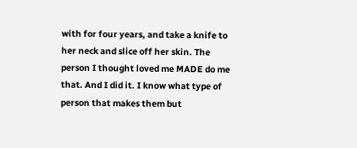with for four years, and take a knife to her neck and slice off her skin. The person I thought loved me MADE do me that. And I did it. I know what type of person that makes them but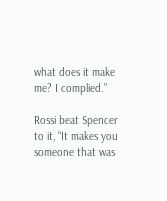what does it make me? I complied.”

Rossi beat Spencer to it, “It makes you someone that was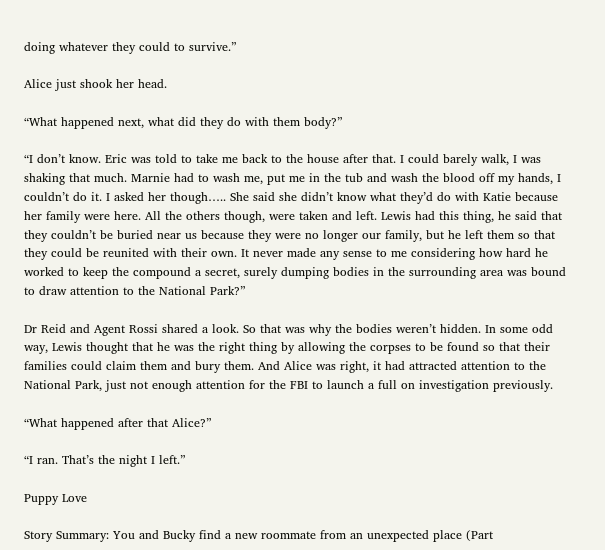doing whatever they could to survive.”

Alice just shook her head.

“What happened next, what did they do with them body?”

“I don’t know. Eric was told to take me back to the house after that. I could barely walk, I was shaking that much. Marnie had to wash me, put me in the tub and wash the blood off my hands, I couldn’t do it. I asked her though….. She said she didn’t know what they’d do with Katie because her family were here. All the others though, were taken and left. Lewis had this thing, he said that they couldn’t be buried near us because they were no longer our family, but he left them so that they could be reunited with their own. It never made any sense to me considering how hard he worked to keep the compound a secret, surely dumping bodies in the surrounding area was bound to draw attention to the National Park?”

Dr Reid and Agent Rossi shared a look. So that was why the bodies weren’t hidden. In some odd way, Lewis thought that he was the right thing by allowing the corpses to be found so that their families could claim them and bury them. And Alice was right, it had attracted attention to the National Park, just not enough attention for the FBI to launch a full on investigation previously.

“What happened after that Alice?”

“I ran. That’s the night I left.”

Puppy Love

Story Summary: You and Bucky find a new roommate from an unexpected place (Part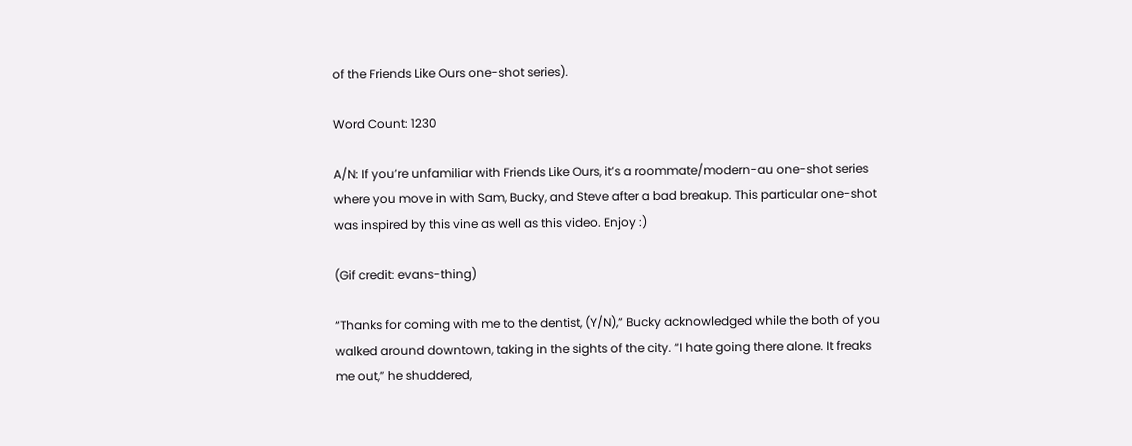of the Friends Like Ours one-shot series).

Word Count: 1230

A/N: If you’re unfamiliar with Friends Like Ours, it’s a roommate/modern-au one-shot series where you move in with Sam, Bucky, and Steve after a bad breakup. This particular one-shot was inspired by this vine as well as this video. Enjoy :)

(Gif credit: evans-thing)

“Thanks for coming with me to the dentist, (Y/N),” Bucky acknowledged while the both of you walked around downtown, taking in the sights of the city. “I hate going there alone. It freaks me out,” he shuddered,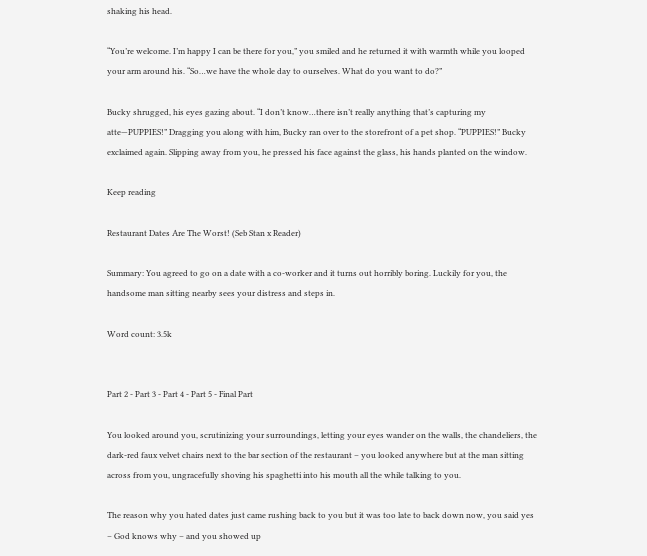shaking his head.

“You’re welcome. I’m happy I can be there for you,” you smiled and he returned it with warmth while you looped your arm around his. “So…we have the whole day to ourselves. What do you want to do?”

Bucky shrugged, his eyes gazing about. “I don’t know…there isn’t really anything that’s capturing my atte—PUPPIES!” Dragging you along with him, Bucky ran over to the storefront of a pet shop. “PUPPIES!” Bucky exclaimed again. Slipping away from you, he pressed his face against the glass, his hands planted on the window.

Keep reading

Restaurant Dates Are The Worst! (Seb Stan x Reader)

Summary: You agreed to go on a date with a co-worker and it turns out horribly boring. Luckily for you, the handsome man sitting nearby sees your distress and steps in.

Word count: 3.5k


Part 2 - Part 3 - Part 4 - Part 5 - Final Part

You looked around you, scrutinizing your surroundings, letting your eyes wander on the walls, the chandeliers, the dark-red faux velvet chairs next to the bar section of the restaurant – you looked anywhere but at the man sitting across from you, ungracefully shoving his spaghetti into his mouth all the while talking to you.

The reason why you hated dates just came rushing back to you but it was too late to back down now, you said yes – God knows why – and you showed up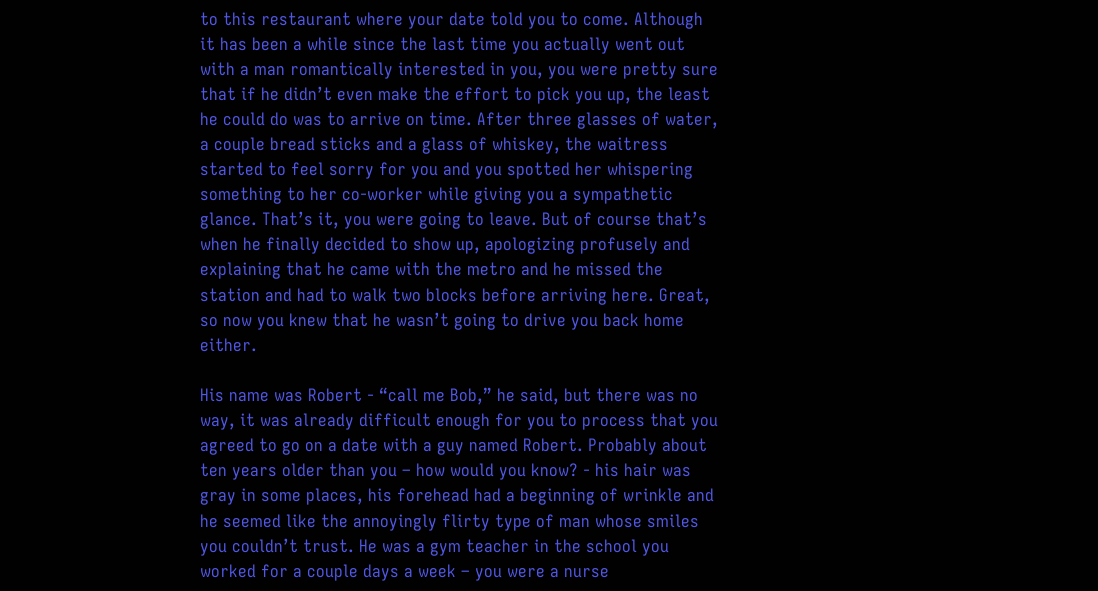to this restaurant where your date told you to come. Although it has been a while since the last time you actually went out with a man romantically interested in you, you were pretty sure that if he didn’t even make the effort to pick you up, the least he could do was to arrive on time. After three glasses of water, a couple bread sticks and a glass of whiskey, the waitress started to feel sorry for you and you spotted her whispering something to her co-worker while giving you a sympathetic glance. That’s it, you were going to leave. But of course that’s when he finally decided to show up, apologizing profusely and explaining that he came with the metro and he missed the station and had to walk two blocks before arriving here. Great, so now you knew that he wasn’t going to drive you back home either.

His name was Robert - “call me Bob,” he said, but there was no way, it was already difficult enough for you to process that you agreed to go on a date with a guy named Robert. Probably about ten years older than you – how would you know? - his hair was gray in some places, his forehead had a beginning of wrinkle and he seemed like the annoyingly flirty type of man whose smiles you couldn’t trust. He was a gym teacher in the school you worked for a couple days a week – you were a nurse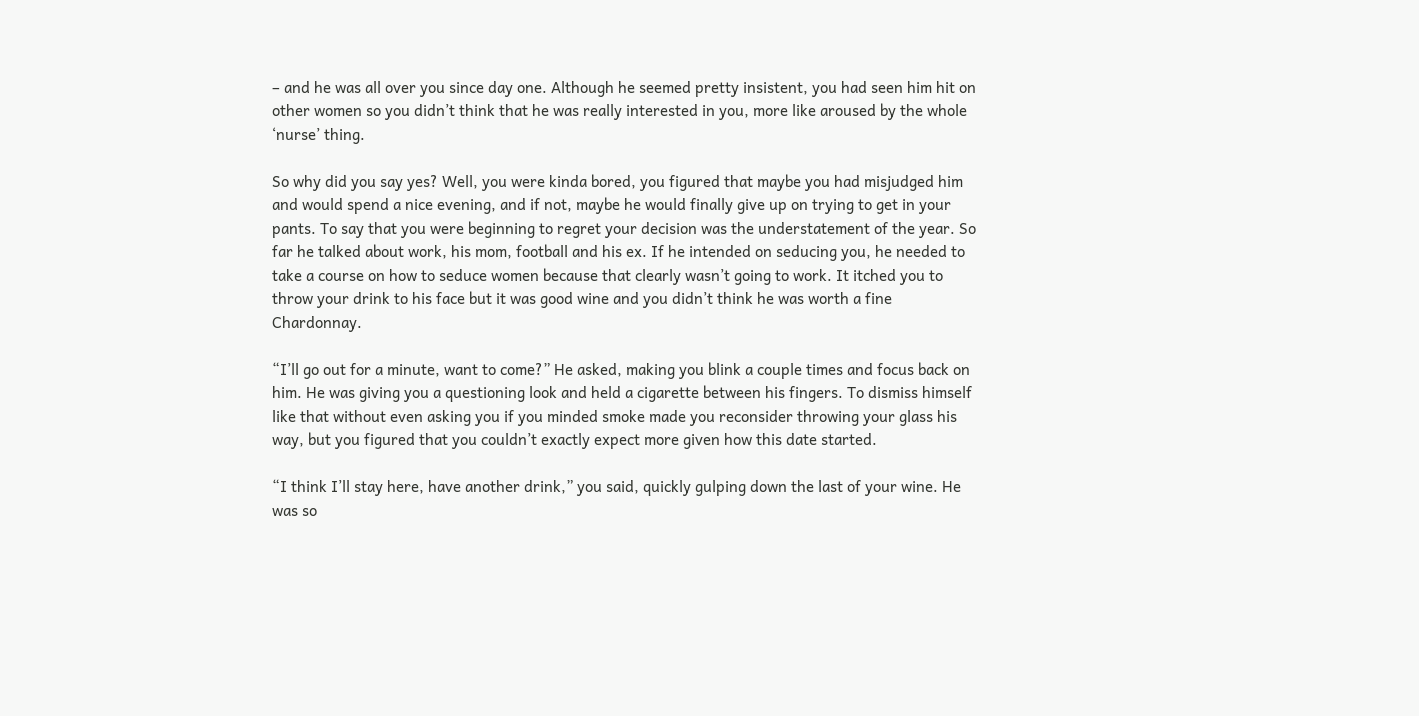– and he was all over you since day one. Although he seemed pretty insistent, you had seen him hit on other women so you didn’t think that he was really interested in you, more like aroused by the whole ‘nurse’ thing.

So why did you say yes? Well, you were kinda bored, you figured that maybe you had misjudged him and would spend a nice evening, and if not, maybe he would finally give up on trying to get in your pants. To say that you were beginning to regret your decision was the understatement of the year. So far he talked about work, his mom, football and his ex. If he intended on seducing you, he needed to take a course on how to seduce women because that clearly wasn’t going to work. It itched you to throw your drink to his face but it was good wine and you didn’t think he was worth a fine Chardonnay.

“I’ll go out for a minute, want to come?” He asked, making you blink a couple times and focus back on him. He was giving you a questioning look and held a cigarette between his fingers. To dismiss himself like that without even asking you if you minded smoke made you reconsider throwing your glass his way, but you figured that you couldn’t exactly expect more given how this date started.

“I think I’ll stay here, have another drink,” you said, quickly gulping down the last of your wine. He was so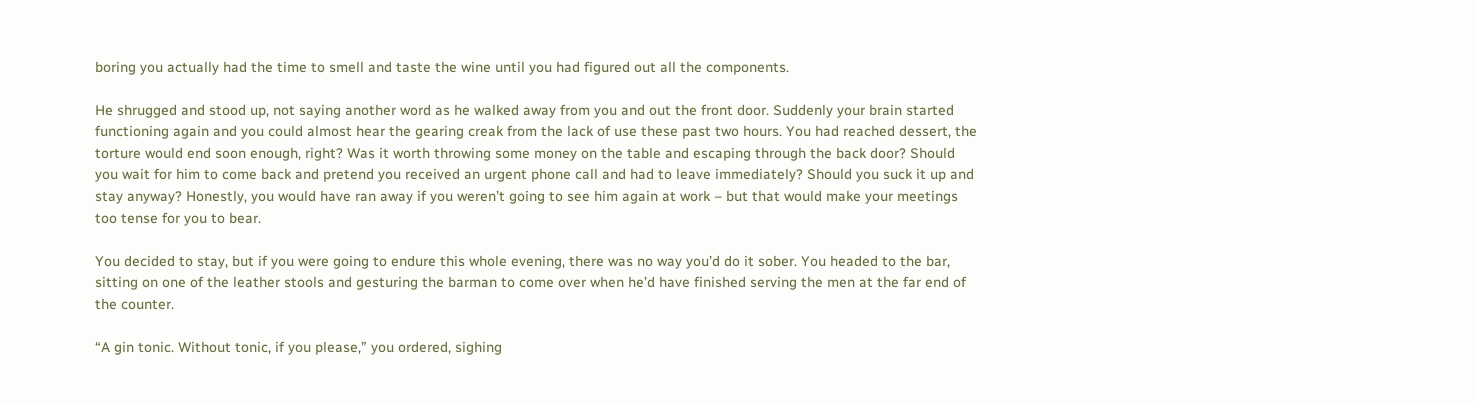boring you actually had the time to smell and taste the wine until you had figured out all the components.

He shrugged and stood up, not saying another word as he walked away from you and out the front door. Suddenly your brain started functioning again and you could almost hear the gearing creak from the lack of use these past two hours. You had reached dessert, the torture would end soon enough, right? Was it worth throwing some money on the table and escaping through the back door? Should you wait for him to come back and pretend you received an urgent phone call and had to leave immediately? Should you suck it up and stay anyway? Honestly, you would have ran away if you weren’t going to see him again at work – but that would make your meetings too tense for you to bear.

You decided to stay, but if you were going to endure this whole evening, there was no way you’d do it sober. You headed to the bar, sitting on one of the leather stools and gesturing the barman to come over when he’d have finished serving the men at the far end of the counter.

“A gin tonic. Without tonic, if you please,” you ordered, sighing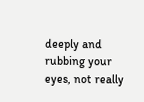deeply and rubbing your eyes, not really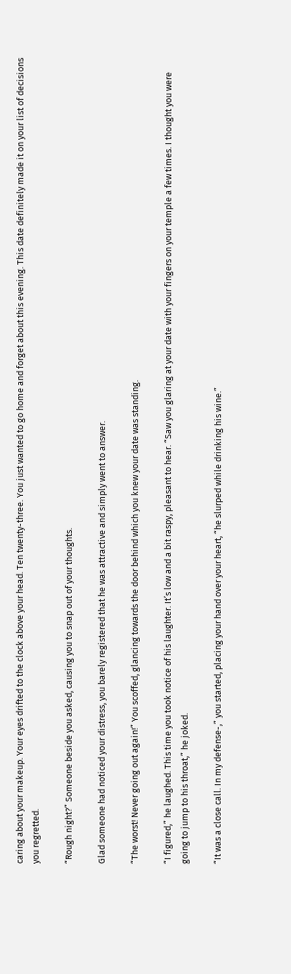caring about your makeup. Your eyes drifted to the clock above your head. Ten twenty-three. You just wanted to go home and forget about this evening. This date definitely made it on your list of decisions you regretted.

“Rough night?” Someone beside you asked, causing you to snap out of your thoughts.

Glad someone had noticed your distress, you barely registered that he was attractive and simply went to answer.

“The worst! Never going out again!” You scoffed, glancing towards the door behind which you knew your date was standing.

“I figured,” he laughed. This time you took notice of his laughter. It’s low and a bit raspy, pleasant to hear. “Saw you glaring at your date with your fingers on your temple a few times. I thought you were going to jump to his throat,” he joked.

“It was a close call. In my defense-,” you started, placing your hand over your heart, “he slurped while drinking his wine.”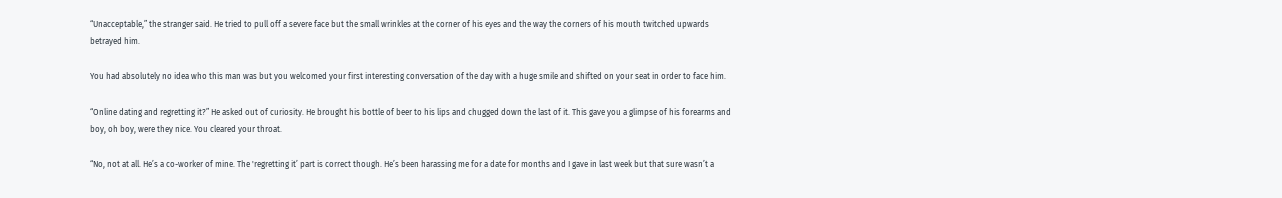“Unacceptable,” the stranger said. He tried to pull off a severe face but the small wrinkles at the corner of his eyes and the way the corners of his mouth twitched upwards betrayed him.

You had absolutely no idea who this man was but you welcomed your first interesting conversation of the day with a huge smile and shifted on your seat in order to face him.

“Online dating and regretting it?” He asked out of curiosity. He brought his bottle of beer to his lips and chugged down the last of it. This gave you a glimpse of his forearms and boy, oh boy, were they nice. You cleared your throat.

“No, not at all. He’s a co-worker of mine. The 'regretting it’ part is correct though. He’s been harassing me for a date for months and I gave in last week but that sure wasn’t a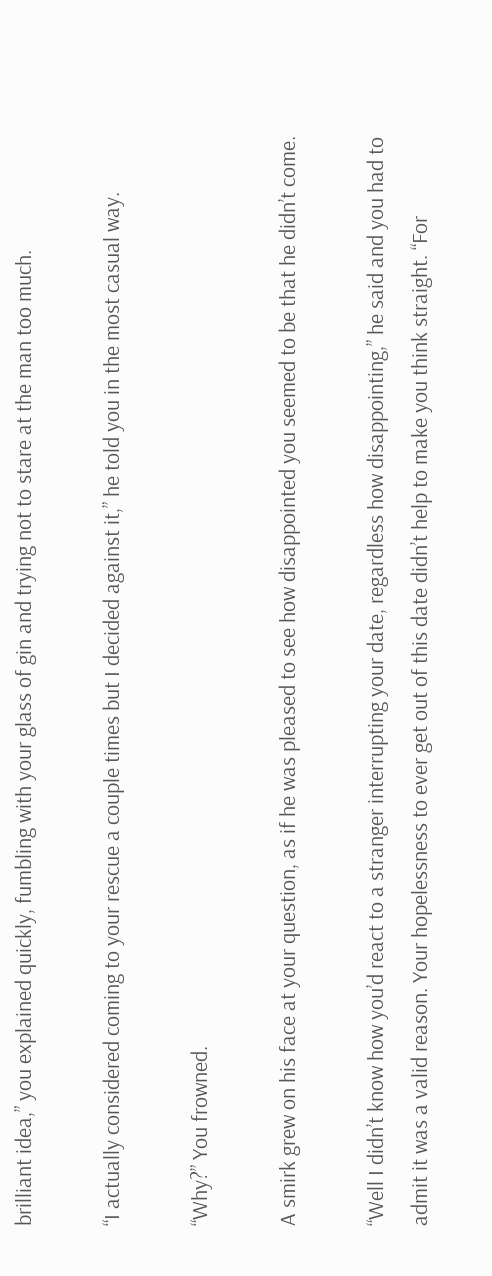brilliant idea,” you explained quickly, fumbling with your glass of gin and trying not to stare at the man too much.

“I actually considered coming to your rescue a couple times but I decided against it,” he told you in the most casual way.

“Why?” You frowned.

A smirk grew on his face at your question, as if he was pleased to see how disappointed you seemed to be that he didn’t come.

“Well I didn’t know how you’d react to a stranger interrupting your date, regardless how disappointing,” he said and you had to admit it was a valid reason. Your hopelessness to ever get out of this date didn’t help to make you think straight. “For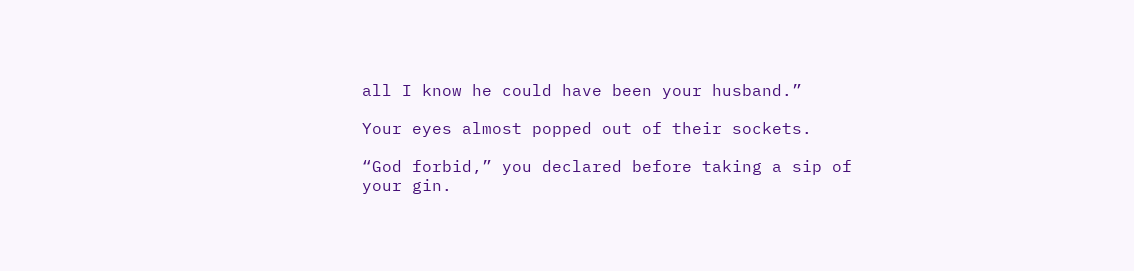all I know he could have been your husband.”

Your eyes almost popped out of their sockets.

“God forbid,” you declared before taking a sip of your gin.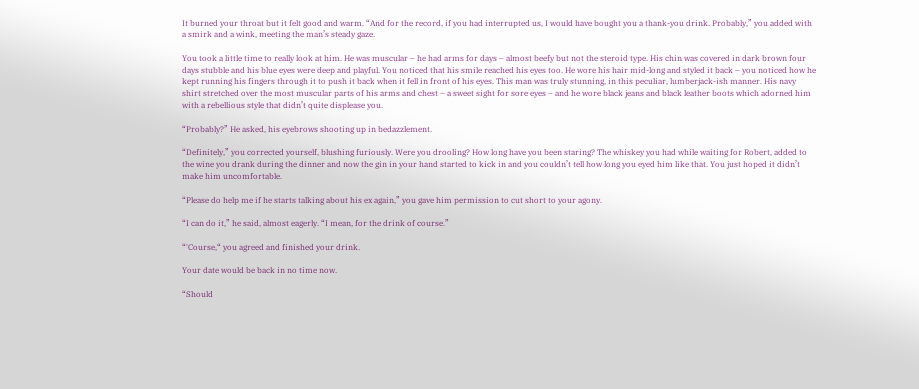It burned your throat but it felt good and warm. “And for the record, if you had interrupted us, I would have bought you a thank-you drink. Probably,” you added with a smirk and a wink, meeting the man’s steady gaze.

You took a little time to really look at him. He was muscular – he had arms for days – almost beefy but not the steroid type. His chin was covered in dark brown four days stubble and his blue eyes were deep and playful. You noticed that his smile reached his eyes too. He wore his hair mid-long and styled it back – you noticed how he kept running his fingers through it to push it back when it fell in front of his eyes. This man was truly stunning, in this peculiar, lumberjack-ish manner. His navy shirt stretched over the most muscular parts of his arms and chest – a sweet sight for sore eyes – and he wore black jeans and black leather boots which adorned him with a rebellious style that didn’t quite displease you.

“Probably?” He asked, his eyebrows shooting up in bedazzlement.

“Definitely,” you corrected yourself, blushing furiously. Were you drooling? How long have you been staring? The whiskey you had while waiting for Robert, added to the wine you drank during the dinner and now the gin in your hand started to kick in and you couldn’t tell how long you eyed him like that. You just hoped it didn’t make him uncomfortable.

“Please do help me if he starts talking about his ex again,” you gave him permission to cut short to your agony.

“I can do it,” he said, almost eagerly. “I mean, for the drink of course.”

“'Course,“ you agreed and finished your drink.

Your date would be back in no time now.

“Should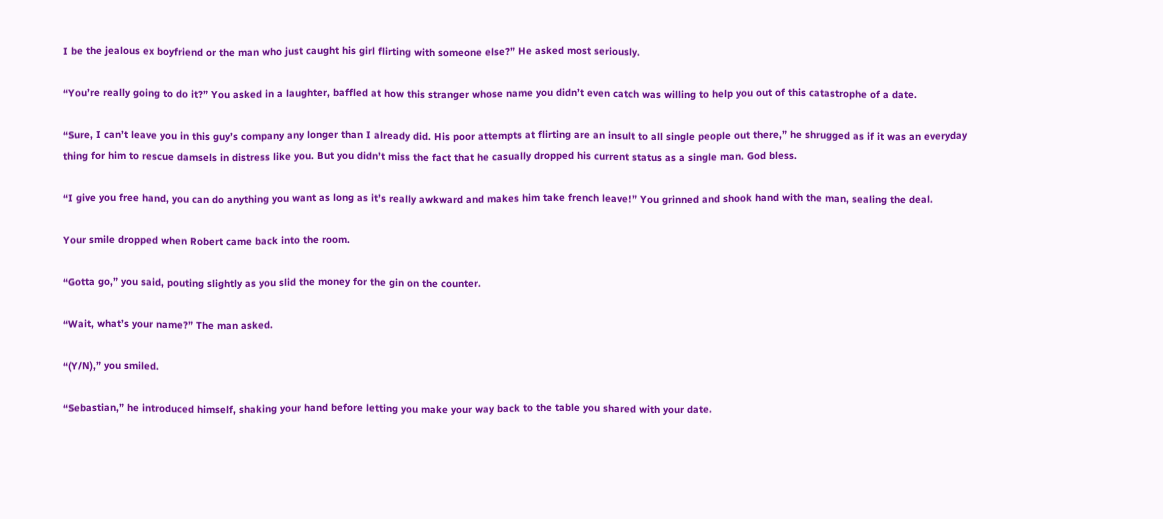I be the jealous ex boyfriend or the man who just caught his girl flirting with someone else?” He asked most seriously.

“You’re really going to do it?” You asked in a laughter, baffled at how this stranger whose name you didn’t even catch was willing to help you out of this catastrophe of a date.

“Sure, I can’t leave you in this guy’s company any longer than I already did. His poor attempts at flirting are an insult to all single people out there,” he shrugged as if it was an everyday thing for him to rescue damsels in distress like you. But you didn’t miss the fact that he casually dropped his current status as a single man. God bless.

“I give you free hand, you can do anything you want as long as it’s really awkward and makes him take french leave!” You grinned and shook hand with the man, sealing the deal.

Your smile dropped when Robert came back into the room.

“Gotta go,” you said, pouting slightly as you slid the money for the gin on the counter.

“Wait, what’s your name?” The man asked.

“(Y/N),” you smiled.

“Sebastian,” he introduced himself, shaking your hand before letting you make your way back to the table you shared with your date.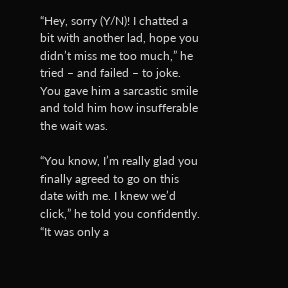“Hey, sorry (Y/N)! I chatted a bit with another lad, hope you didn’t miss me too much,” he tried – and failed – to joke. You gave him a sarcastic smile and told him how insufferable the wait was.

“You know, I’m really glad you finally agreed to go on this date with me. I knew we’d click,” he told you confidently. “It was only a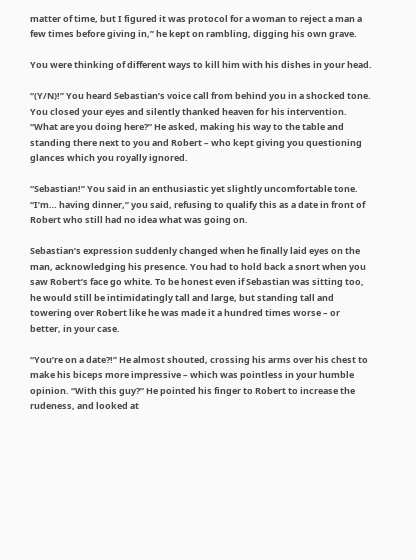matter of time, but I figured it was protocol for a woman to reject a man a few times before giving in,” he kept on rambling, digging his own grave.

You were thinking of different ways to kill him with his dishes in your head.

“(Y/N)!” You heard Sebastian’s voice call from behind you in a shocked tone. You closed your eyes and silently thanked heaven for his intervention. “What are you doing here?” He asked, making his way to the table and standing there next to you and Robert – who kept giving you questioning glances which you royally ignored.

“Sebastian!” You said in an enthusiastic yet slightly uncomfortable tone. “I’m… having dinner,” you said, refusing to qualify this as a date in front of Robert who still had no idea what was going on.

Sebastian’s expression suddenly changed when he finally laid eyes on the man, acknowledging his presence. You had to hold back a snort when you saw Robert’s face go white. To be honest even if Sebastian was sitting too, he would still be intimidatingly tall and large, but standing tall and towering over Robert like he was made it a hundred times worse – or better, in your case.

“You’re on a date?!” He almost shouted, crossing his arms over his chest to make his biceps more impressive – which was pointless in your humble opinion. “With this guy?” He pointed his finger to Robert to increase the rudeness, and looked at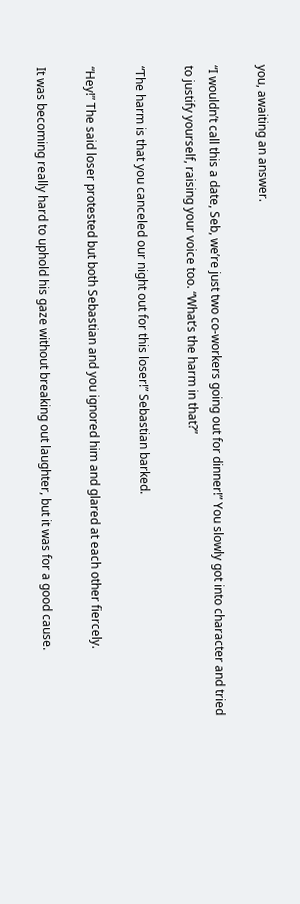you, awaiting an answer.

“I wouldn’t call this a date, Seb, we’re just two co-workers going out for dinner!” You slowly got into character and tried to justify yourself, raising your voice too. “What’s the harm in that?”

“The harm is that you canceled our night out for this loser!” Sebastian barked.

“Hey!” The said loser protested but both Sebastian and you ignored him and glared at each other fiercely.

It was becoming really hard to uphold his gaze without breaking out laughter, but it was for a good cause.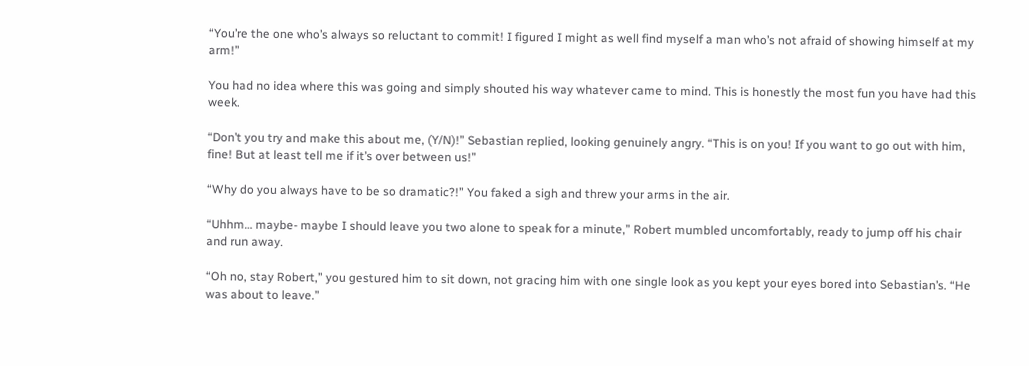“You’re the one who’s always so reluctant to commit! I figured I might as well find myself a man who’s not afraid of showing himself at my arm!”

You had no idea where this was going and simply shouted his way whatever came to mind. This is honestly the most fun you have had this week.

“Don’t you try and make this about me, (Y/N)!” Sebastian replied, looking genuinely angry. “This is on you! If you want to go out with him, fine! But at least tell me if it’s over between us!”

“Why do you always have to be so dramatic?!” You faked a sigh and threw your arms in the air.

“Uhhm… maybe- maybe I should leave you two alone to speak for a minute,” Robert mumbled uncomfortably, ready to jump off his chair and run away.

“Oh no, stay Robert,” you gestured him to sit down, not gracing him with one single look as you kept your eyes bored into Sebastian’s. “He was about to leave.”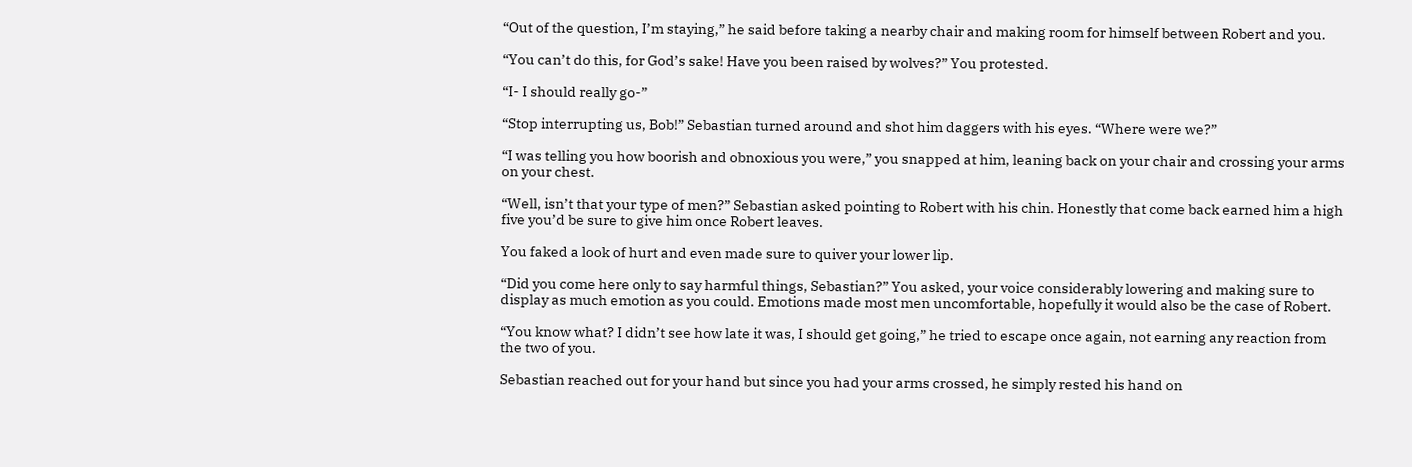“Out of the question, I’m staying,” he said before taking a nearby chair and making room for himself between Robert and you.

“You can’t do this, for God’s sake! Have you been raised by wolves?” You protested.

“I- I should really go-”

“Stop interrupting us, Bob!” Sebastian turned around and shot him daggers with his eyes. “Where were we?”

“I was telling you how boorish and obnoxious you were,” you snapped at him, leaning back on your chair and crossing your arms on your chest.

“Well, isn’t that your type of men?” Sebastian asked pointing to Robert with his chin. Honestly that come back earned him a high five you’d be sure to give him once Robert leaves.

You faked a look of hurt and even made sure to quiver your lower lip.

“Did you come here only to say harmful things, Sebastian?” You asked, your voice considerably lowering and making sure to display as much emotion as you could. Emotions made most men uncomfortable, hopefully it would also be the case of Robert.

“You know what? I didn’t see how late it was, I should get going,” he tried to escape once again, not earning any reaction from the two of you.

Sebastian reached out for your hand but since you had your arms crossed, he simply rested his hand on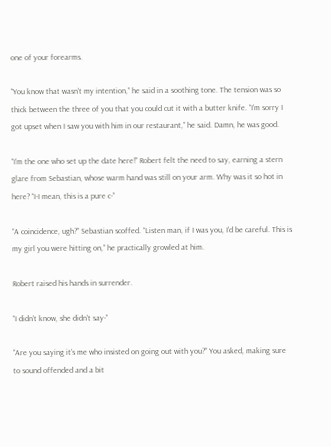one of your forearms.

“You know that wasn’t my intention,” he said in a soothing tone. The tension was so thick between the three of you that you could cut it with a butter knife. “I’m sorry I got upset when I saw you with him in our restaurant,” he said. Damn, he was good.

“I’m the one who set up the date here!” Robert felt the need to say, earning a stern glare from Sebastian, whose warm hand was still on your arm. Why was it so hot in here? “I-I mean, this is a pure c-”

“A coincidence, ugh?” Sebastian scoffed. “Listen man, if I was you, I’d be careful. This is my girl you were hitting on,” he practically growled at him.

Robert raised his hands in surrender.

“I didn’t know, she didn’t say-”

“Are you saying it’s me who insisted on going out with you?” You asked, making sure to sound offended and a bit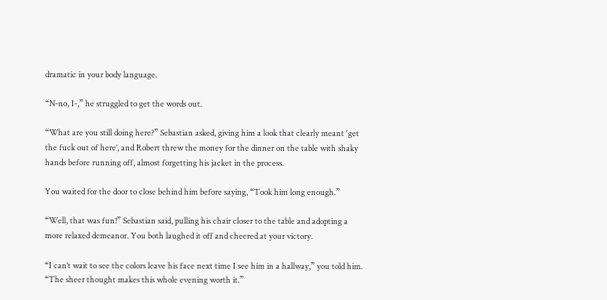dramatic in your body language.

“N-no, I-,” he struggled to get the words out.

“What are you still doing here?” Sebastian asked, giving him a look that clearly meant 'get the fuck out of here’, and Robert threw the money for the dinner on the table with shaky hands before running off, almost forgetting his jacket in the process.

You waited for the door to close behind him before saying, “Took him long enough.”

“Well, that was fun!” Sebastian said, pulling his chair closer to the table and adopting a more relaxed demeanor. You both laughed it off and cheered at your victory.

“I can’t wait to see the colors leave his face next time I see him in a hallway,” you told him. “The sheer thought makes this whole evening worth it.”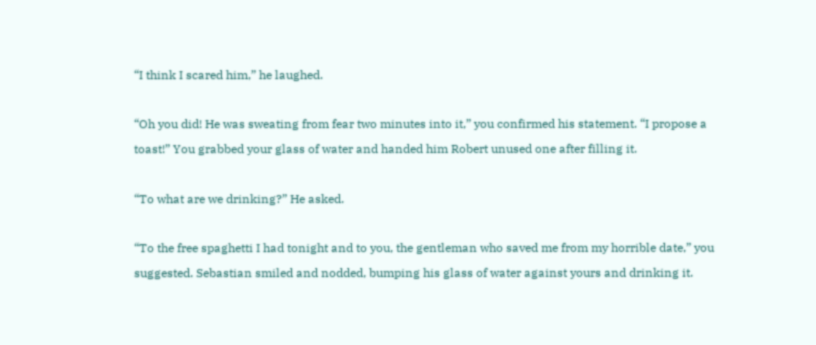“I think I scared him,” he laughed.

“Oh you did! He was sweating from fear two minutes into it,” you confirmed his statement. “I propose a toast!” You grabbed your glass of water and handed him Robert unused one after filling it.

“To what are we drinking?” He asked.

“To the free spaghetti I had tonight and to you, the gentleman who saved me from my horrible date,” you suggested. Sebastian smiled and nodded, bumping his glass of water against yours and drinking it.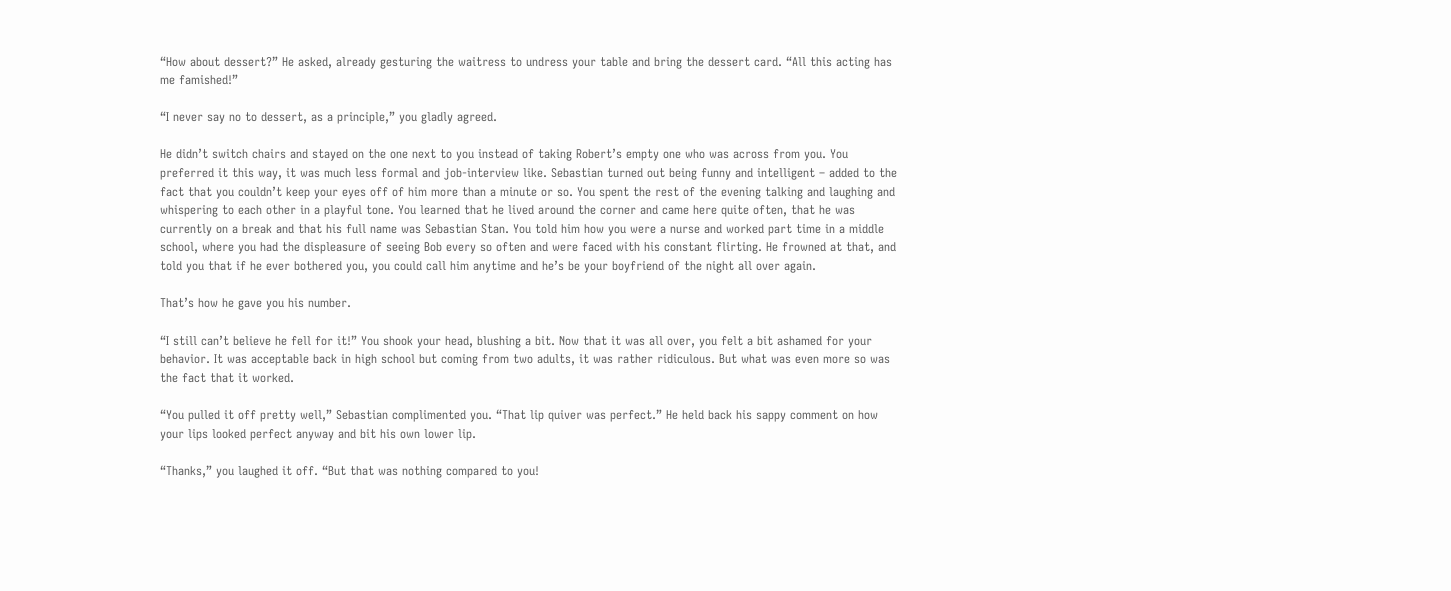“How about dessert?” He asked, already gesturing the waitress to undress your table and bring the dessert card. “All this acting has me famished!”

“I never say no to dessert, as a principle,” you gladly agreed.

He didn’t switch chairs and stayed on the one next to you instead of taking Robert’s empty one who was across from you. You preferred it this way, it was much less formal and job-interview like. Sebastian turned out being funny and intelligent – added to the fact that you couldn’t keep your eyes off of him more than a minute or so. You spent the rest of the evening talking and laughing and whispering to each other in a playful tone. You learned that he lived around the corner and came here quite often, that he was currently on a break and that his full name was Sebastian Stan. You told him how you were a nurse and worked part time in a middle school, where you had the displeasure of seeing Bob every so often and were faced with his constant flirting. He frowned at that, and told you that if he ever bothered you, you could call him anytime and he’s be your boyfriend of the night all over again.

That’s how he gave you his number.

“I still can’t believe he fell for it!” You shook your head, blushing a bit. Now that it was all over, you felt a bit ashamed for your behavior. It was acceptable back in high school but coming from two adults, it was rather ridiculous. But what was even more so was the fact that it worked.

“You pulled it off pretty well,” Sebastian complimented you. “That lip quiver was perfect.” He held back his sappy comment on how your lips looked perfect anyway and bit his own lower lip.

“Thanks,” you laughed it off. “But that was nothing compared to you!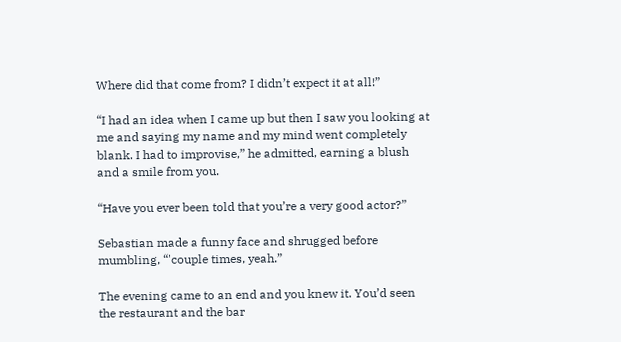Where did that come from? I didn’t expect it at all!”

“I had an idea when I came up but then I saw you looking at me and saying my name and my mind went completely blank. I had to improvise,” he admitted, earning a blush and a smile from you.

“Have you ever been told that you’re a very good actor?”

Sebastian made a funny face and shrugged before mumbling, “'couple times, yeah.”

The evening came to an end and you knew it. You’d seen the restaurant and the bar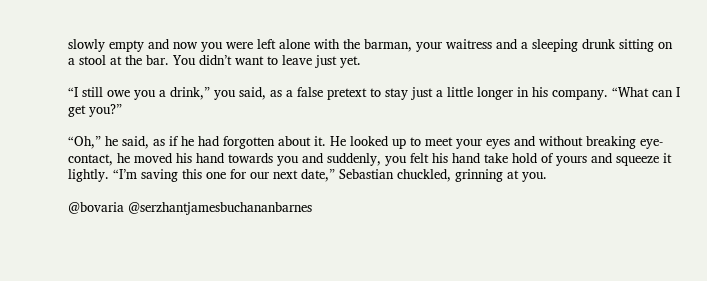slowly empty and now you were left alone with the barman, your waitress and a sleeping drunk sitting on a stool at the bar. You didn’t want to leave just yet.

“I still owe you a drink,” you said, as a false pretext to stay just a little longer in his company. “What can I get you?”

“Oh,” he said, as if he had forgotten about it. He looked up to meet your eyes and without breaking eye-contact, he moved his hand towards you and suddenly, you felt his hand take hold of yours and squeeze it lightly. “I’m saving this one for our next date,” Sebastian chuckled, grinning at you.

@bovaria @serzhantjamesbuchananbarnes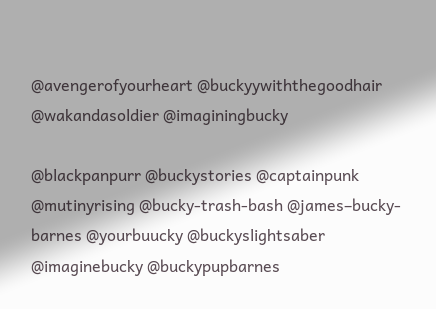@avengerofyourheart @buckyywiththegoodhair @wakandasoldier @imaginingbucky

@blackpanpurr @buckystories @captainpunk @mutinyrising @bucky-trash-bash @james–bucky-barnes @yourbuucky @buckyslightsaber @imaginebucky @buckypupbarnes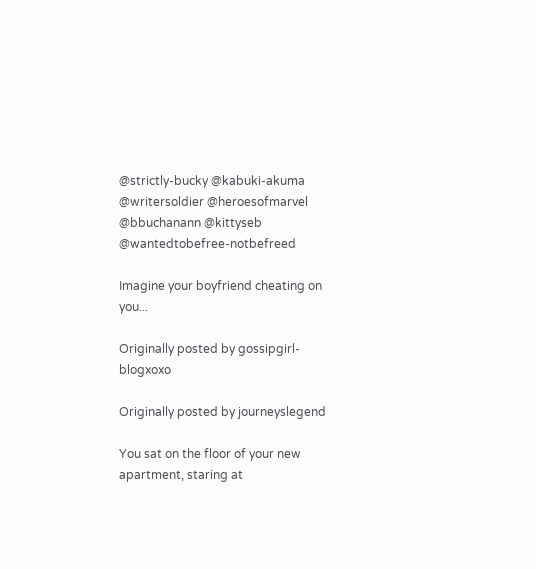@strictly-bucky @kabuki-akuma @writersoldier @heroesofmarvel @bbuchanann @kittyseb @wantedtobefree-notbefreed

Imagine your boyfriend cheating on you...

Originally posted by gossipgirl-blogxoxo

Originally posted by journeyslegend

You sat on the floor of your new apartment, staring at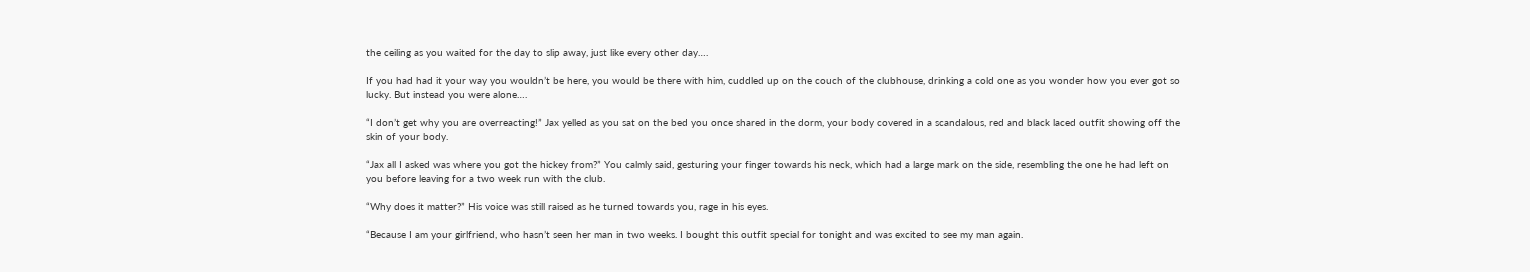the ceiling as you waited for the day to slip away, just like every other day….

If you had had it your way you wouldn’t be here, you would be there with him, cuddled up on the couch of the clubhouse, drinking a cold one as you wonder how you ever got so lucky. But instead you were alone….

“I don’t get why you are overreacting!” Jax yelled as you sat on the bed you once shared in the dorm, your body covered in a scandalous, red and black laced outfit showing off the skin of your body.

“Jax all I asked was where you got the hickey from?” You calmly said, gesturing your finger towards his neck, which had a large mark on the side, resembling the one he had left on you before leaving for a two week run with the club.

“Why does it matter?” His voice was still raised as he turned towards you, rage in his eyes.

“Because I am your girlfriend, who hasn’t seen her man in two weeks. I bought this outfit special for tonight and was excited to see my man again.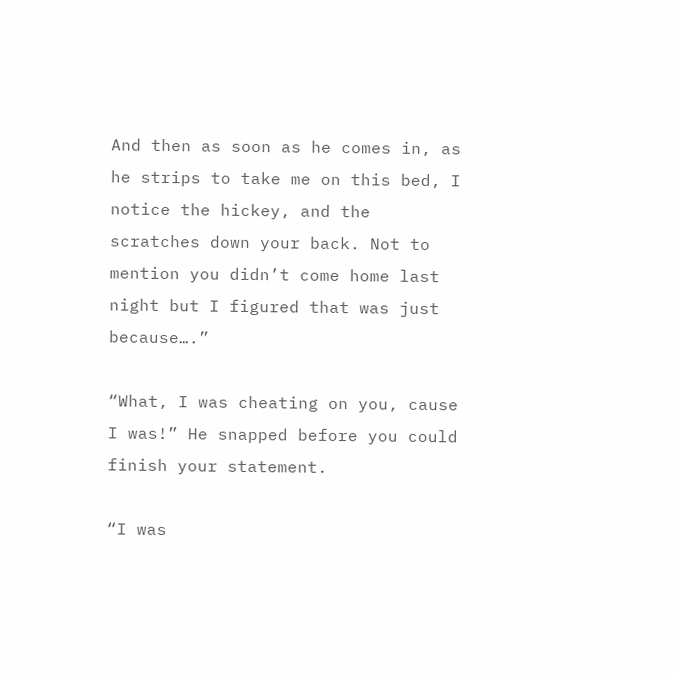And then as soon as he comes in, as he strips to take me on this bed, I notice the hickey, and the scratches down your back. Not to mention you didn’t come home last night but I figured that was just because….”

“What, I was cheating on you, cause I was!” He snapped before you could finish your statement.

“I was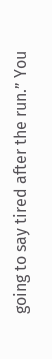going to say tired after the run.” You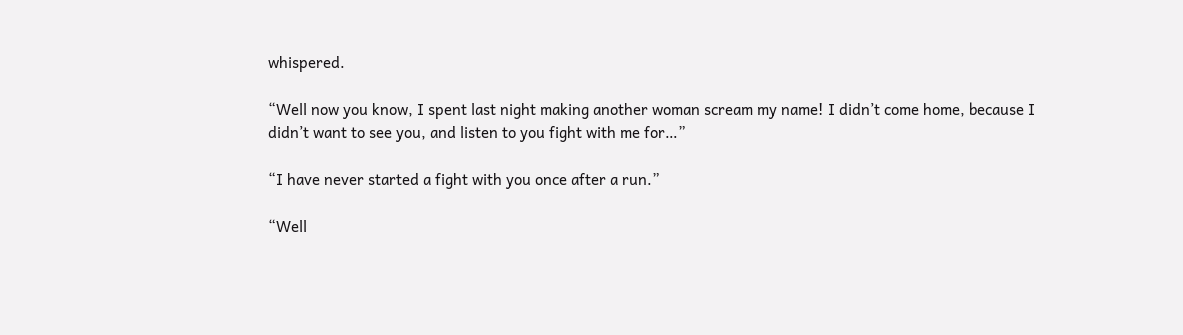whispered.

“Well now you know, I spent last night making another woman scream my name! I didn’t come home, because I didn’t want to see you, and listen to you fight with me for…”

“I have never started a fight with you once after a run.”

“Well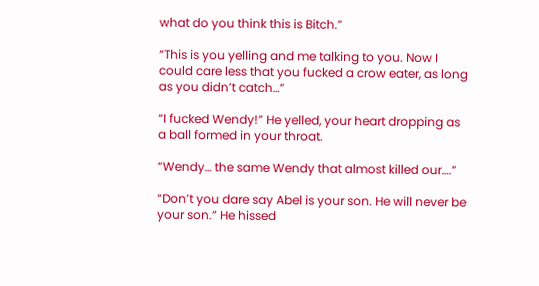what do you think this is Bitch.”

“This is you yelling and me talking to you. Now I could care less that you fucked a crow eater, as long as you didn’t catch…”

“I fucked Wendy!” He yelled, your heart dropping as a ball formed in your throat.

“Wendy… the same Wendy that almost killed our….”

“Don’t you dare say Abel is your son. He will never be your son.” He hissed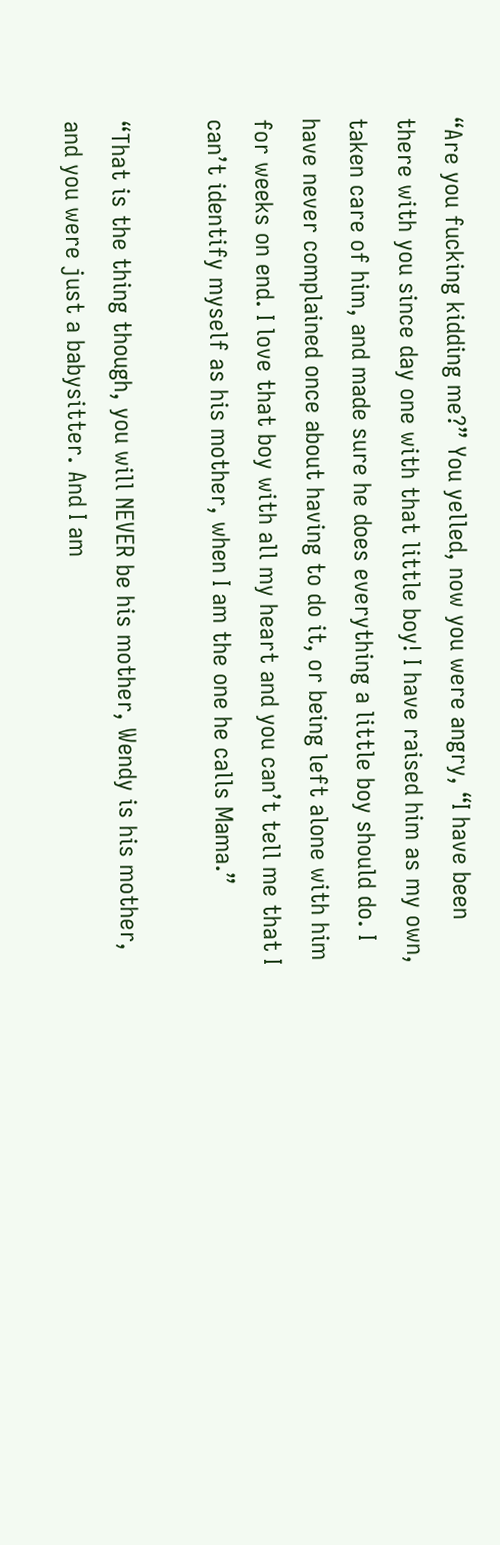“Are you fucking kidding me?” You yelled, now you were angry, “I have been there with you since day one with that little boy! I have raised him as my own, taken care of him, and made sure he does everything a little boy should do. I have never complained once about having to do it, or being left alone with him for weeks on end. I love that boy with all my heart and you can’t tell me that I can’t identify myself as his mother, when I am the one he calls Mama.”

“That is the thing though, you will NEVER be his mother, Wendy is his mother, and you were just a babysitter. And I am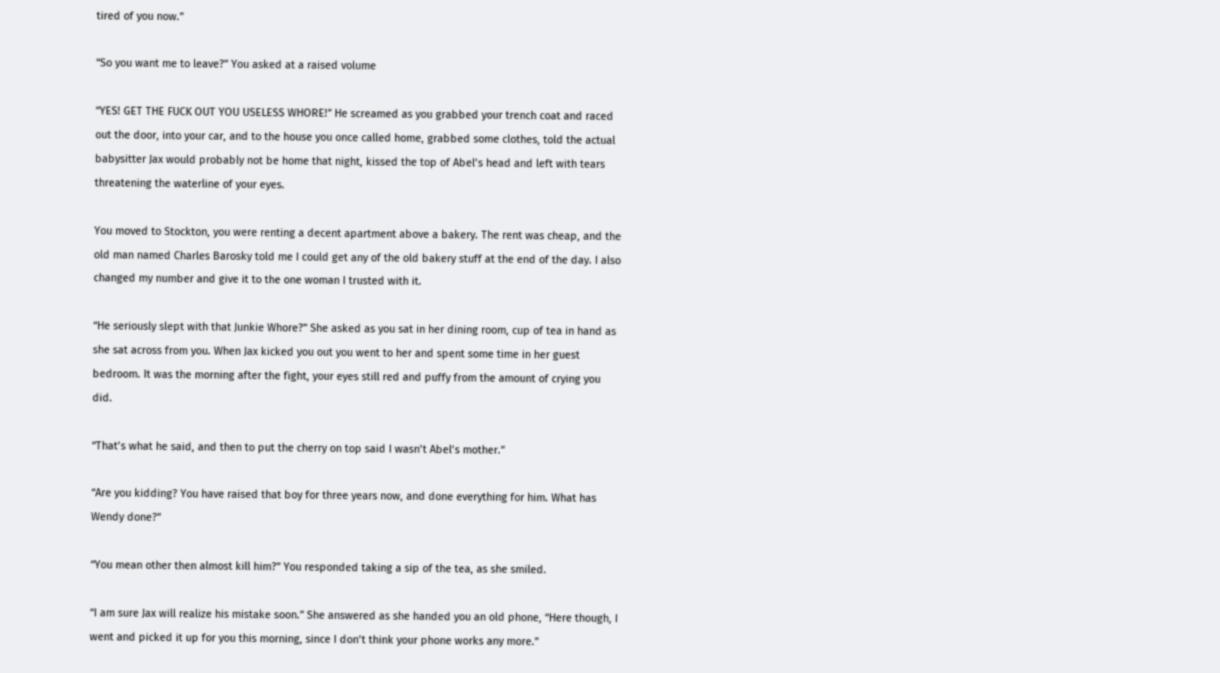tired of you now.”

“So you want me to leave?” You asked at a raised volume

“YES! GET THE FUCK OUT YOU USELESS WHORE!” He screamed as you grabbed your trench coat and raced out the door, into your car, and to the house you once called home, grabbed some clothes, told the actual babysitter Jax would probably not be home that night, kissed the top of Abel’s head and left with tears threatening the waterline of your eyes.

You moved to Stockton, you were renting a decent apartment above a bakery. The rent was cheap, and the old man named Charles Barosky told me I could get any of the old bakery stuff at the end of the day. I also changed my number and give it to the one woman I trusted with it.

“He seriously slept with that Junkie Whore?” She asked as you sat in her dining room, cup of tea in hand as she sat across from you. When Jax kicked you out you went to her and spent some time in her guest bedroom. It was the morning after the fight, your eyes still red and puffy from the amount of crying you did.

“That’s what he said, and then to put the cherry on top said I wasn’t Abel’s mother.”

“Are you kidding? You have raised that boy for three years now, and done everything for him. What has Wendy done?”

“You mean other then almost kill him?” You responded taking a sip of the tea, as she smiled.

“I am sure Jax will realize his mistake soon.” She answered as she handed you an old phone, “Here though, I went and picked it up for you this morning, since I don’t think your phone works any more.”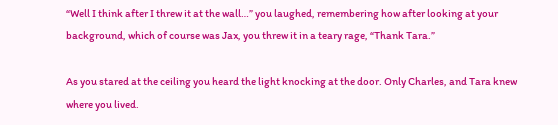“Well I think after I threw it at the wall…” you laughed, remembering how after looking at your background, which of course was Jax, you threw it in a teary rage, “Thank Tara.”

As you stared at the ceiling you heard the light knocking at the door. Only Charles, and Tara knew where you lived.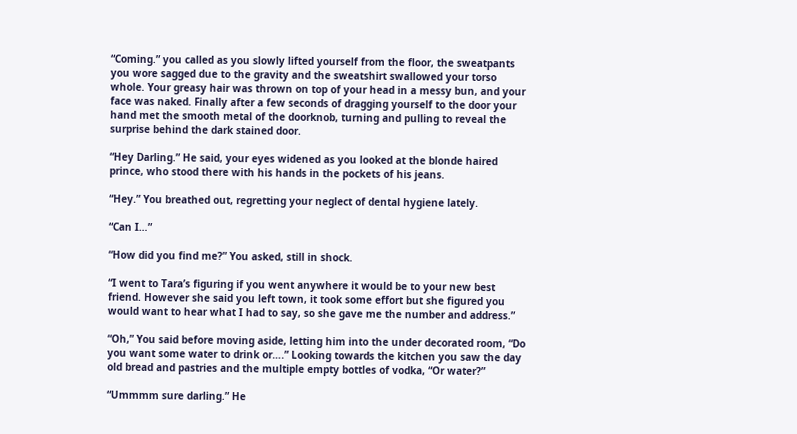“Coming.” you called as you slowly lifted yourself from the floor, the sweatpants you wore sagged due to the gravity and the sweatshirt swallowed your torso whole. Your greasy hair was thrown on top of your head in a messy bun, and your face was naked. Finally after a few seconds of dragging yourself to the door your hand met the smooth metal of the doorknob, turning and pulling to reveal the surprise behind the dark stained door.

“Hey Darling.” He said, your eyes widened as you looked at the blonde haired prince, who stood there with his hands in the pockets of his jeans.

“Hey.” You breathed out, regretting your neglect of dental hygiene lately.

“Can I…”

“How did you find me?” You asked, still in shock.

“I went to Tara’s figuring if you went anywhere it would be to your new best friend. However she said you left town, it took some effort but she figured you would want to hear what I had to say, so she gave me the number and address.”

“Oh,” You said before moving aside, letting him into the under decorated room, “Do you want some water to drink or….” Looking towards the kitchen you saw the day old bread and pastries and the multiple empty bottles of vodka, “Or water?”

“Ummmm sure darling.” He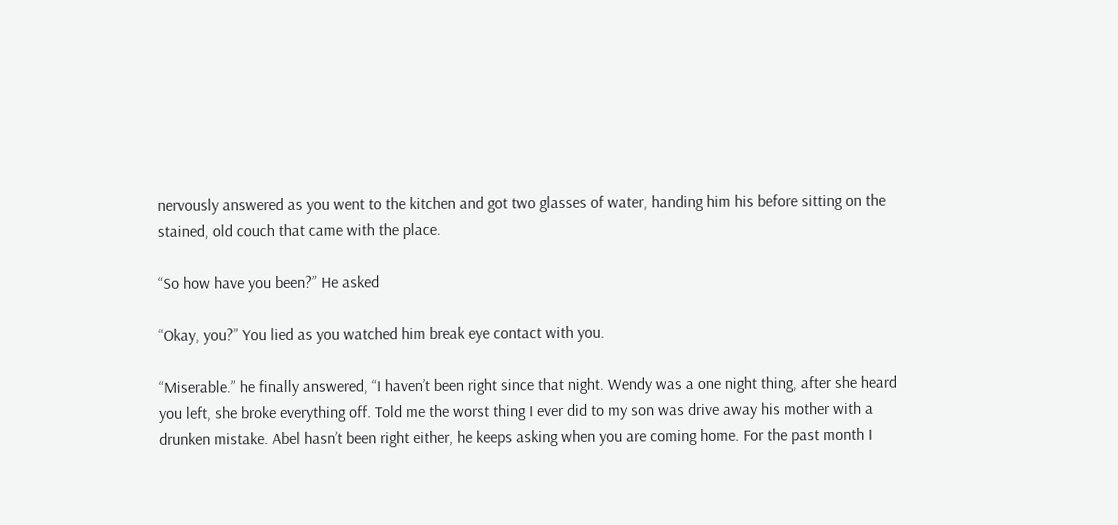nervously answered as you went to the kitchen and got two glasses of water, handing him his before sitting on the stained, old couch that came with the place.

“So how have you been?” He asked

“Okay, you?” You lied as you watched him break eye contact with you.

“Miserable.” he finally answered, “I haven’t been right since that night. Wendy was a one night thing, after she heard you left, she broke everything off. Told me the worst thing I ever did to my son was drive away his mother with a drunken mistake. Abel hasn’t been right either, he keeps asking when you are coming home. For the past month I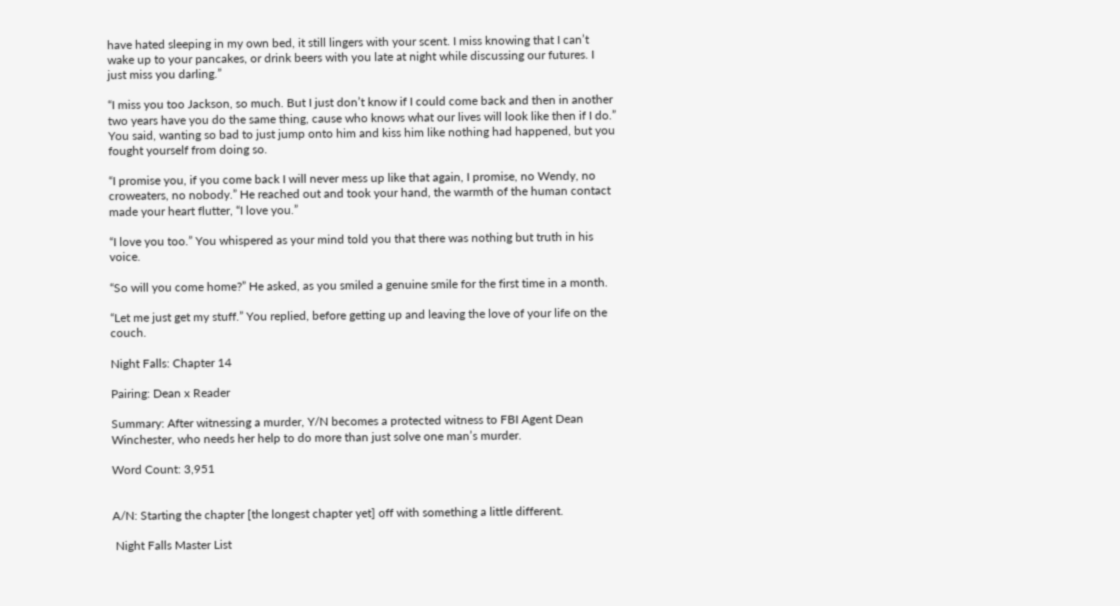have hated sleeping in my own bed, it still lingers with your scent. I miss knowing that I can’t wake up to your pancakes, or drink beers with you late at night while discussing our futures. I just miss you darling.”

“I miss you too Jackson, so much. But I just don’t know if I could come back and then in another two years have you do the same thing, cause who knows what our lives will look like then if I do.” You said, wanting so bad to just jump onto him and kiss him like nothing had happened, but you fought yourself from doing so.

“I promise you, if you come back I will never mess up like that again, I promise, no Wendy, no croweaters, no nobody.” He reached out and took your hand, the warmth of the human contact made your heart flutter, “I love you.”

“I love you too.” You whispered as your mind told you that there was nothing but truth in his voice.

“So will you come home?” He asked, as you smiled a genuine smile for the first time in a month.

“Let me just get my stuff.” You replied, before getting up and leaving the love of your life on the couch.

Night Falls: Chapter 14

Pairing: Dean x Reader

Summary: After witnessing a murder, Y/N becomes a protected witness to FBI Agent Dean Winchester, who needs her help to do more than just solve one man’s murder.

Word Count: 3,951


A/N: Starting the chapter [the longest chapter yet] off with something a little different.

 Night Falls Master List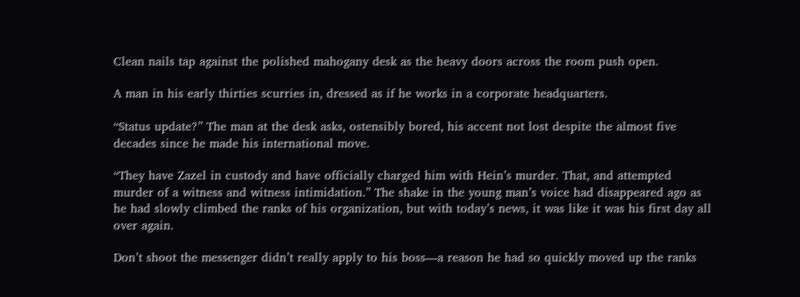Clean nails tap against the polished mahogany desk as the heavy doors across the room push open.

A man in his early thirties scurries in, dressed as if he works in a corporate headquarters.

“Status update?” The man at the desk asks, ostensibly bored, his accent not lost despite the almost five decades since he made his international move.

“They have Zazel in custody and have officially charged him with Hein’s murder. That, and attempted murder of a witness and witness intimidation.” The shake in the young man’s voice had disappeared ago as he had slowly climbed the ranks of his organization, but with today’s news, it was like it was his first day all over again.

Don’t shoot the messenger didn’t really apply to his boss—a reason he had so quickly moved up the ranks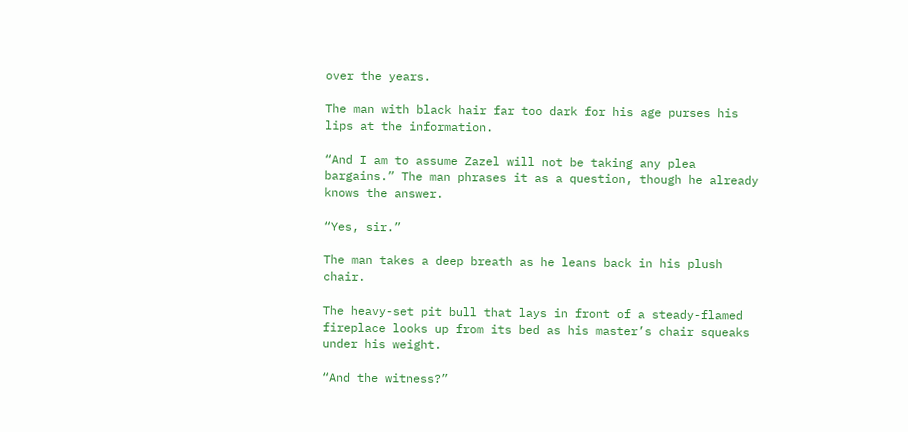over the years.

The man with black hair far too dark for his age purses his lips at the information.

“And I am to assume Zazel will not be taking any plea bargains.” The man phrases it as a question, though he already knows the answer.

“Yes, sir.”

The man takes a deep breath as he leans back in his plush chair.

The heavy-set pit bull that lays in front of a steady-flamed fireplace looks up from its bed as his master’s chair squeaks under his weight.

“And the witness?”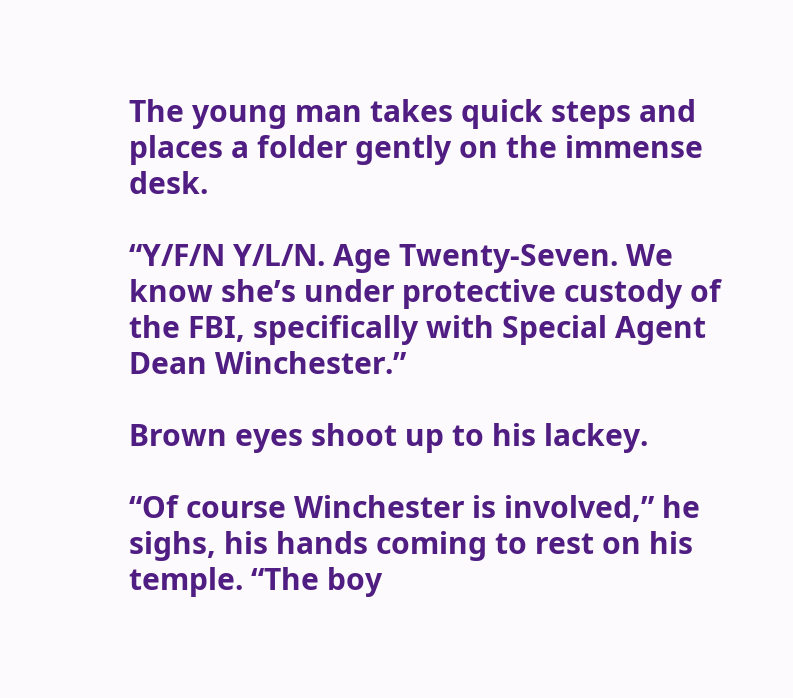The young man takes quick steps and places a folder gently on the immense desk.

“Y/F/N Y/L/N. Age Twenty-Seven. We know she’s under protective custody of the FBI, specifically with Special Agent Dean Winchester.”

Brown eyes shoot up to his lackey.

“Of course Winchester is involved,” he sighs, his hands coming to rest on his temple. “The boy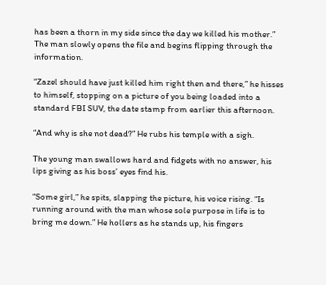has been a thorn in my side since the day we killed his mother.” The man slowly opens the file and begins flipping through the information.

“Zazel should have just killed him right then and there,” he hisses to himself, stopping on a picture of you being loaded into a standard FBI SUV, the date stamp from earlier this afternoon.

“And why is she not dead?” He rubs his temple with a sigh.

The young man swallows hard and fidgets with no answer, his lips giving as his boss’ eyes find his.

“Some girl,” he spits, slapping the picture, his voice rising. “Is running around with the man whose sole purpose in life is to bring me down.” He hollers as he stands up, his fingers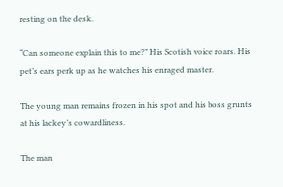resting on the desk.

“Can someone explain this to me?” His Scotish voice roars. His pet’s ears perk up as he watches his enraged master.

The young man remains frozen in his spot and his boss grunts at his lackey’s cowardliness.

The man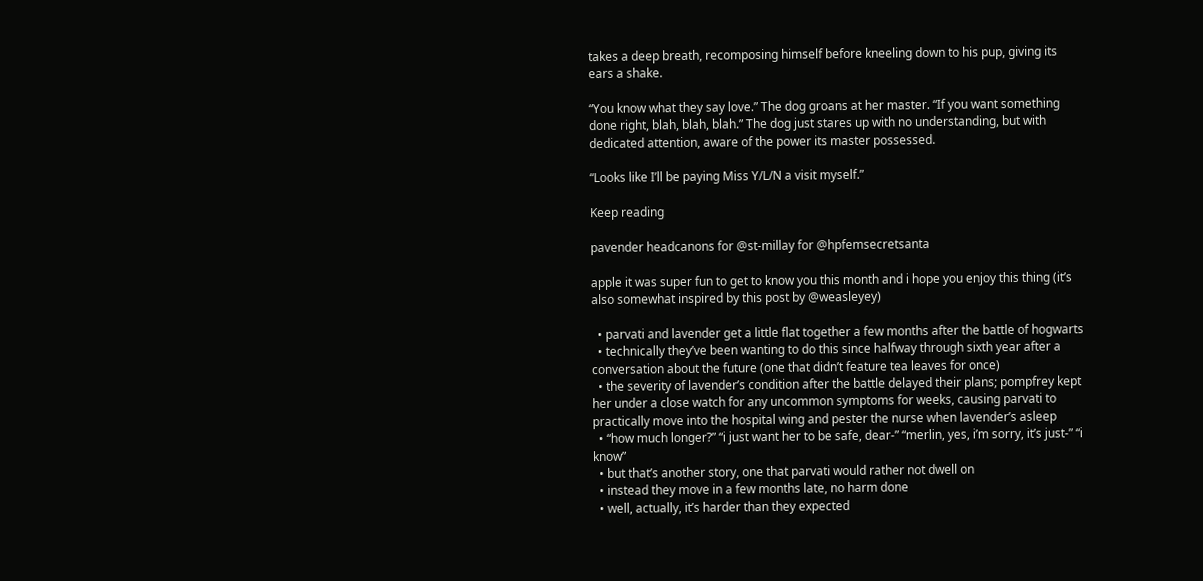takes a deep breath, recomposing himself before kneeling down to his pup, giving its ears a shake.

“You know what they say love.” The dog groans at her master. “If you want something done right, blah, blah, blah.” The dog just stares up with no understanding, but with dedicated attention, aware of the power its master possessed.

“Looks like I’ll be paying Miss Y/L/N a visit myself.”

Keep reading

pavender headcanons for @st-millay for @hpfemsecretsanta

apple it was super fun to get to know you this month and i hope you enjoy this thing (it’s also somewhat inspired by this post by @weasleyey)

  • parvati and lavender get a little flat together a few months after the battle of hogwarts
  • technically they’ve been wanting to do this since halfway through sixth year after a conversation about the future (one that didn’t feature tea leaves for once)
  • the severity of lavender’s condition after the battle delayed their plans; pompfrey kept her under a close watch for any uncommon symptoms for weeks, causing parvati to practically move into the hospital wing and pester the nurse when lavender’s asleep
  • “how much longer?” “i just want her to be safe, dear-” “merlin, yes, i’m sorry, it’s just-” “i know”
  • but that’s another story, one that parvati would rather not dwell on
  • instead they move in a few months late, no harm done
  • well, actually, it’s harder than they expected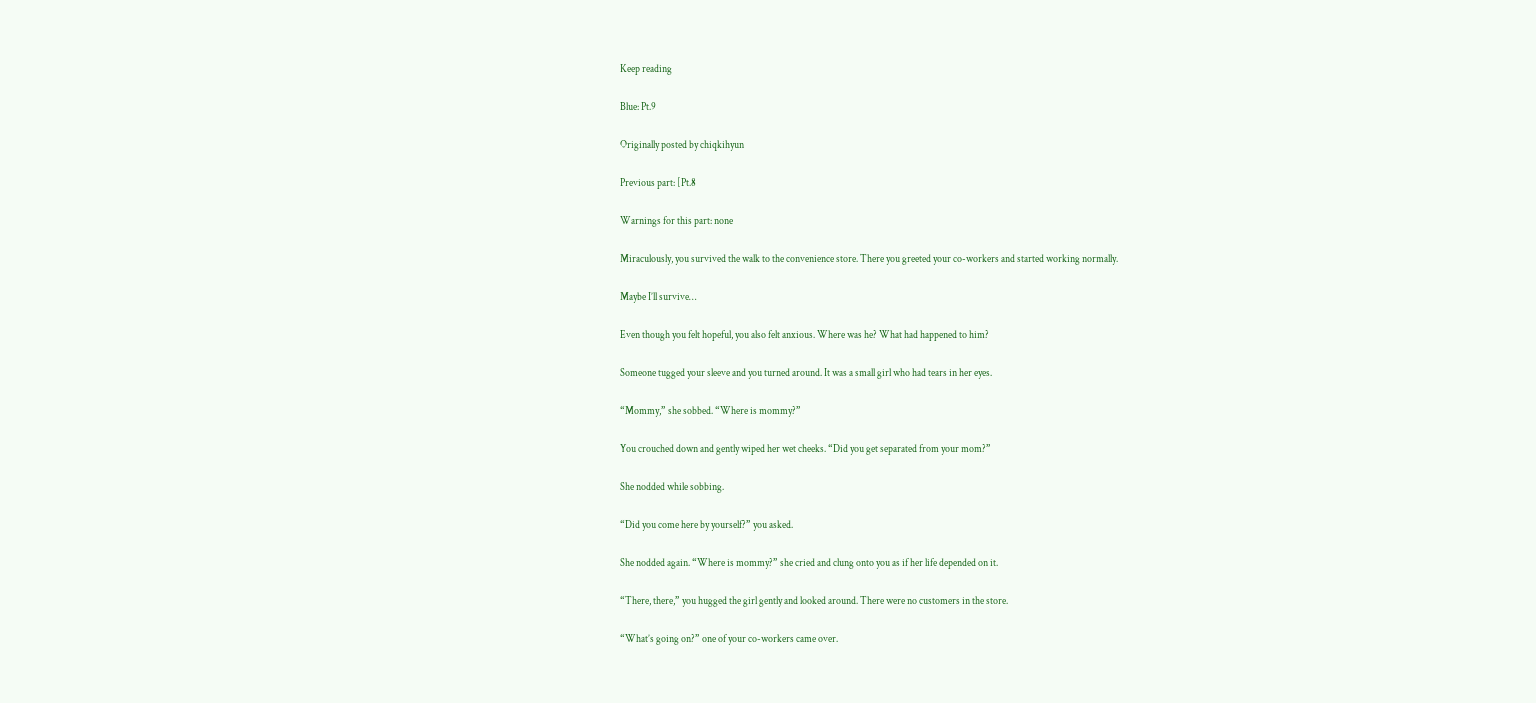Keep reading

Blue: Pt.9

Originally posted by chiqkihyun

Previous part: [Pt.8

Warnings for this part: none

Miraculously, you survived the walk to the convenience store. There you greeted your co-workers and started working normally.

Maybe I’ll survive…

Even though you felt hopeful, you also felt anxious. Where was he? What had happened to him?

Someone tugged your sleeve and you turned around. It was a small girl who had tears in her eyes.

“Mommy,” she sobbed. “Where is mommy?”

You crouched down and gently wiped her wet cheeks. “Did you get separated from your mom?”

She nodded while sobbing.

“Did you come here by yourself?” you asked.

She nodded again. “Where is mommy?” she cried and clung onto you as if her life depended on it.

“There, there,” you hugged the girl gently and looked around. There were no customers in the store.

“What’s going on?” one of your co-workers came over.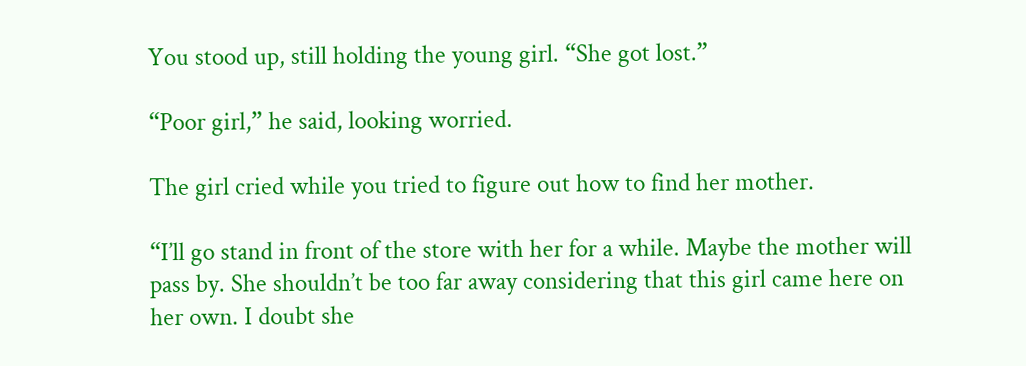You stood up, still holding the young girl. “She got lost.”

“Poor girl,” he said, looking worried.

The girl cried while you tried to figure out how to find her mother.

“I’ll go stand in front of the store with her for a while. Maybe the mother will pass by. She shouldn’t be too far away considering that this girl came here on her own. I doubt she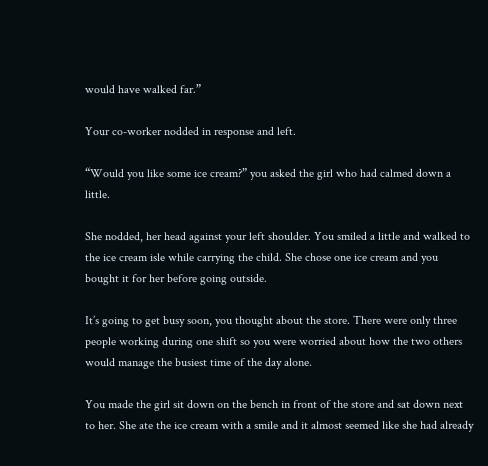would have walked far.”

Your co-worker nodded in response and left.

“Would you like some ice cream?” you asked the girl who had calmed down a little.

She nodded, her head against your left shoulder. You smiled a little and walked to the ice cream isle while carrying the child. She chose one ice cream and you bought it for her before going outside.

It’s going to get busy soon, you thought about the store. There were only three people working during one shift so you were worried about how the two others would manage the busiest time of the day alone.

You made the girl sit down on the bench in front of the store and sat down next to her. She ate the ice cream with a smile and it almost seemed like she had already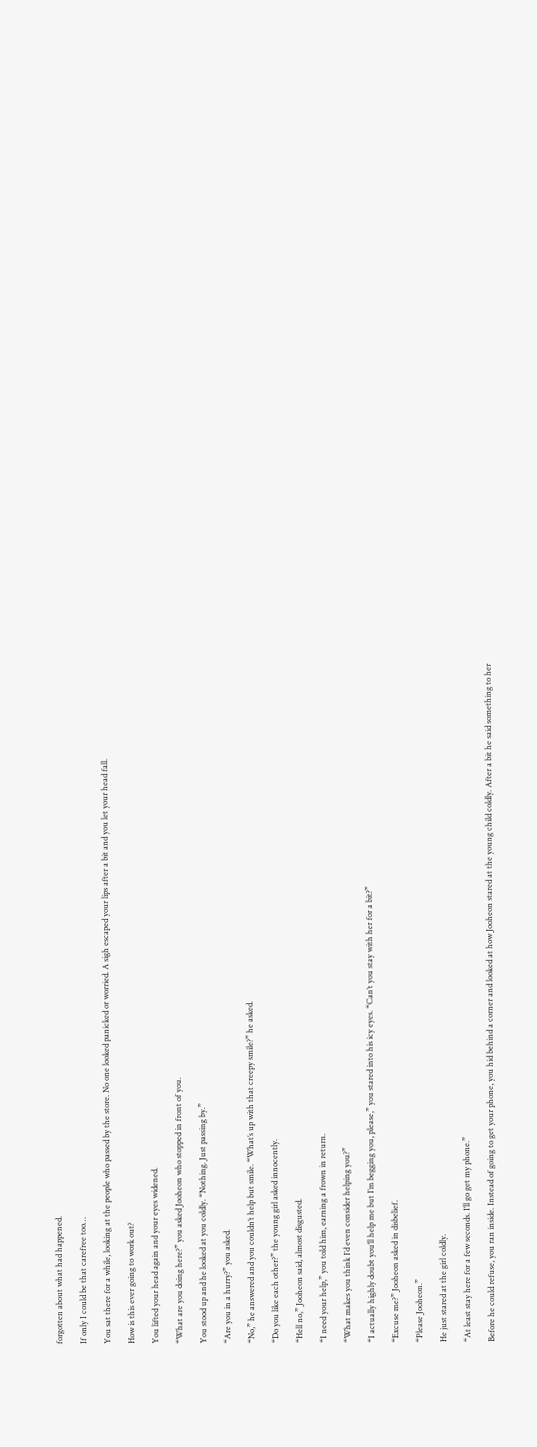forgotten about what had happened.

If only I could be that carefree too…

You sat there for a while, looking at the people who passed by the store. No one looked panicked or worried. A sigh escaped your lips after a bit and you let your head fall.

How is this ever going to work out?

You lifted your head again and your eyes widened.

“What are you doing here?” you asked Jooheon who stopped in front of you.

You stood up and he looked at you coldly. “Nothing. Just passing by.”

“Are you in a hurry?” you asked.

“No,” he answered and you couldn’t help but smile. “What’s up with that creepy smile?” he asked.

“Do you like each other?” the young girl asked innocently.

“Hell no,” Jooheon said, almost disgusted.

“I need your help,” you told him, earning a frown in return.

“What makes you think I’d even consider helping you?”

“I actually highly doubt you’ll help me but I’m begging you, please,” you stared into his icy eyes. “Can’t you stay with her for a bit?”

“Excuse me?” Jooheon asked in disbelief.

“Please Jooheon.”

He just stared at the girl coldly.

“At least stay here for a few seconds. I’ll go get my phone.”

Before he could refuse, you ran inside. Instead of going to get your phone, you hid behind a corner and looked at how Jooheon stared at the young child coldly. After a bit he said something to her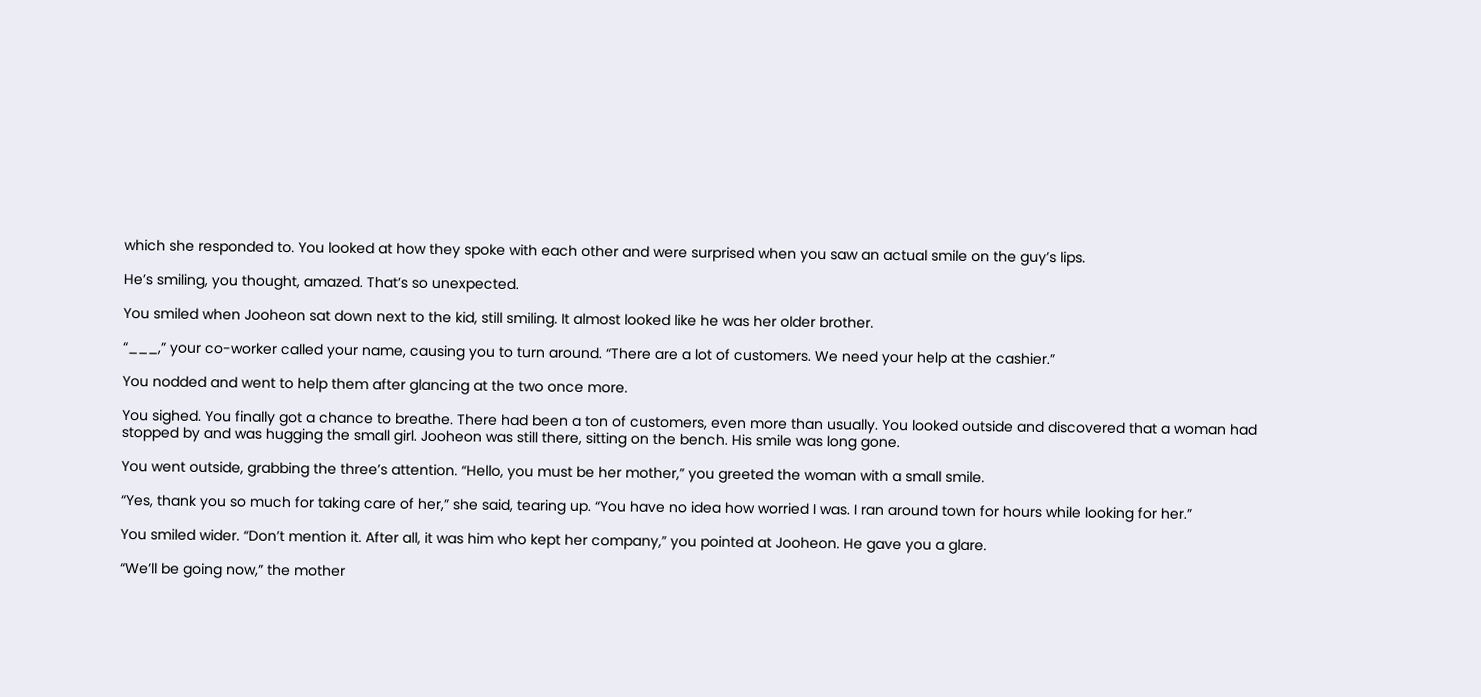which she responded to. You looked at how they spoke with each other and were surprised when you saw an actual smile on the guy’s lips.

He’s smiling, you thought, amazed. That’s so unexpected.

You smiled when Jooheon sat down next to the kid, still smiling. It almost looked like he was her older brother.

“___,” your co-worker called your name, causing you to turn around. “There are a lot of customers. We need your help at the cashier.”

You nodded and went to help them after glancing at the two once more.

You sighed. You finally got a chance to breathe. There had been a ton of customers, even more than usually. You looked outside and discovered that a woman had stopped by and was hugging the small girl. Jooheon was still there, sitting on the bench. His smile was long gone.

You went outside, grabbing the three’s attention. “Hello, you must be her mother,” you greeted the woman with a small smile.

“Yes, thank you so much for taking care of her,” she said, tearing up. “You have no idea how worried I was. I ran around town for hours while looking for her.”

You smiled wider. “Don’t mention it. After all, it was him who kept her company,” you pointed at Jooheon. He gave you a glare.

“We’ll be going now,” the mother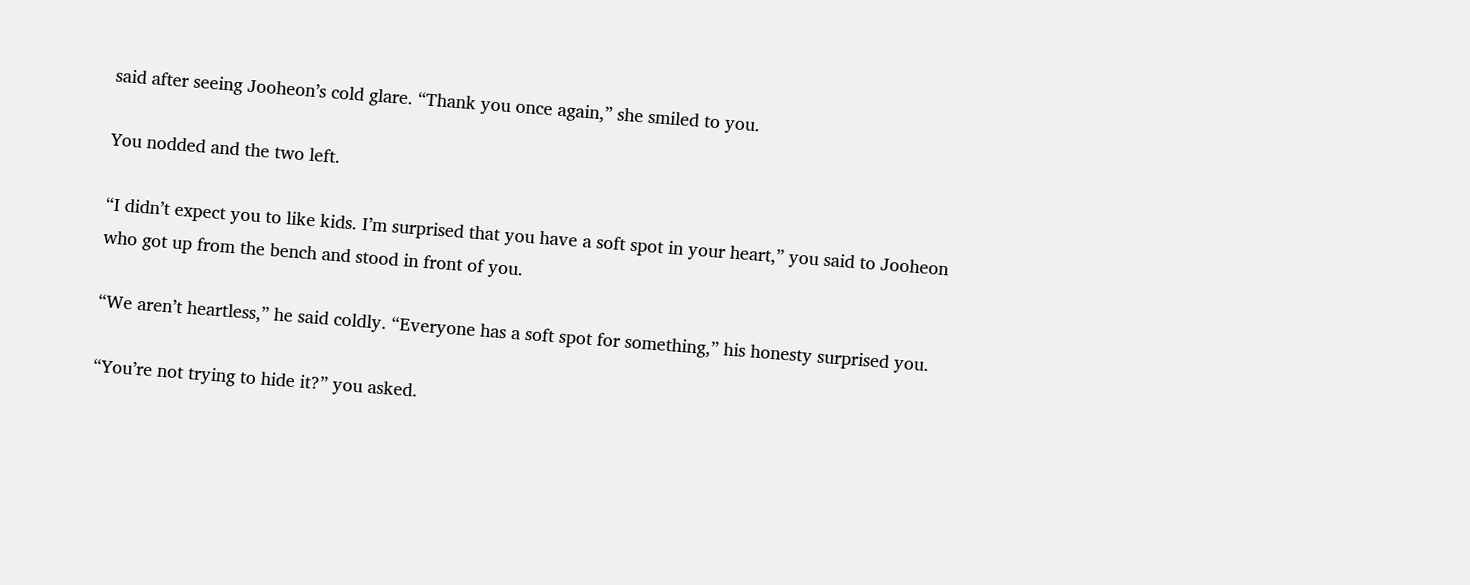said after seeing Jooheon’s cold glare. “Thank you once again,” she smiled to you.

You nodded and the two left.

“I didn’t expect you to like kids. I’m surprised that you have a soft spot in your heart,” you said to Jooheon who got up from the bench and stood in front of you.

“We aren’t heartless,” he said coldly. “Everyone has a soft spot for something,” his honesty surprised you.

“You’re not trying to hide it?” you asked.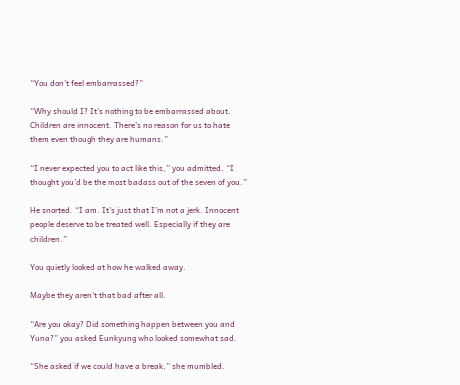“You don’t feel embarrassed?”

“Why should I? It’s nothing to be embarrassed about. Children are innocent. There’s no reason for us to hate them even though they are humans.”

“I never expected you to act like this,” you admitted. “I thought you’d be the most badass out of the seven of you.”

He snorted. “I am. It’s just that I’m not a jerk. Innocent people deserve to be treated well. Especially if they are children.”

You quietly looked at how he walked away.

Maybe they aren’t that bad after all.

“Are you okay? Did something happen between you and Yuna?” you asked Eunkyung who looked somewhat sad.

“She asked if we could have a break,” she mumbled.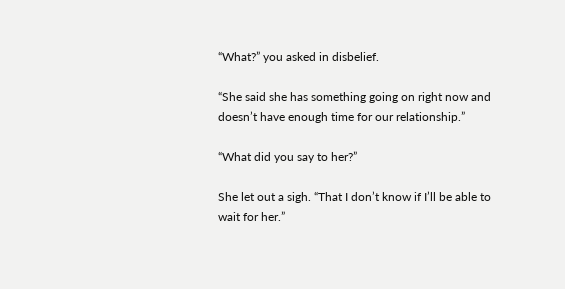“What?” you asked in disbelief.

“She said she has something going on right now and doesn’t have enough time for our relationship.”

“What did you say to her?”

She let out a sigh. “That I don’t know if I’ll be able to wait for her.”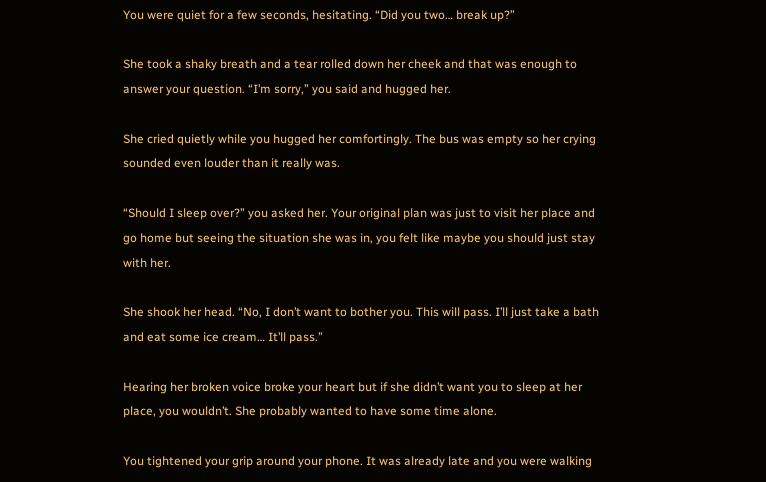You were quiet for a few seconds, hesitating. “Did you two… break up?”

She took a shaky breath and a tear rolled down her cheek and that was enough to answer your question. “I’m sorry,” you said and hugged her.

She cried quietly while you hugged her comfortingly. The bus was empty so her crying sounded even louder than it really was.

“Should I sleep over?” you asked her. Your original plan was just to visit her place and go home but seeing the situation she was in, you felt like maybe you should just stay with her.

She shook her head. “No, I don’t want to bother you. This will pass. I’ll just take a bath and eat some ice cream… It’ll pass.”

Hearing her broken voice broke your heart but if she didn’t want you to sleep at her place, you wouldn’t. She probably wanted to have some time alone.

You tightened your grip around your phone. It was already late and you were walking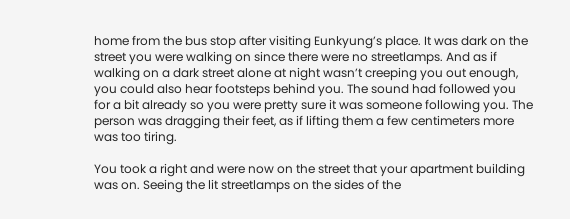home from the bus stop after visiting Eunkyung’s place. It was dark on the street you were walking on since there were no streetlamps. And as if walking on a dark street alone at night wasn’t creeping you out enough, you could also hear footsteps behind you. The sound had followed you for a bit already so you were pretty sure it was someone following you. The person was dragging their feet, as if lifting them a few centimeters more was too tiring.

You took a right and were now on the street that your apartment building was on. Seeing the lit streetlamps on the sides of the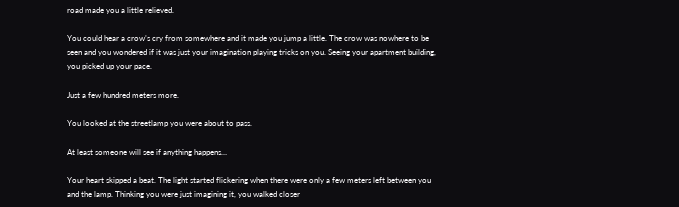road made you a little relieved.

You could hear a crow’s cry from somewhere and it made you jump a little. The crow was nowhere to be seen and you wondered if it was just your imagination playing tricks on you. Seeing your apartment building, you picked up your pace.

Just a few hundred meters more.

You looked at the streetlamp you were about to pass.

At least someone will see if anything happens…

Your heart skipped a beat. The light started flickering when there were only a few meters left between you and the lamp. Thinking you were just imagining it, you walked closer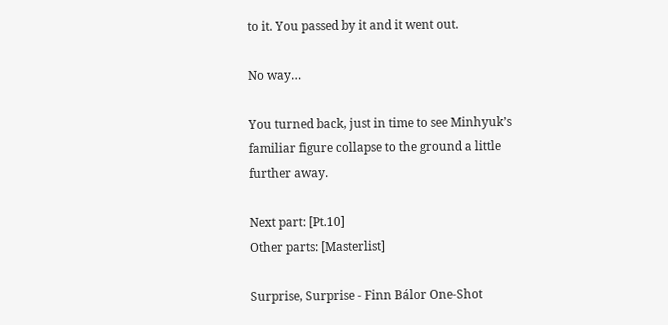to it. You passed by it and it went out.

No way…

You turned back, just in time to see Minhyuk’s familiar figure collapse to the ground a little further away.

Next part: [Pt.10]
Other parts: [Masterlist]

Surprise, Surprise - Finn Bálor One-Shot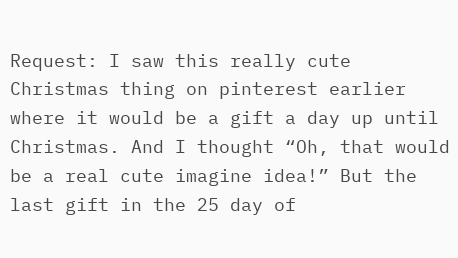Request: I saw this really cute Christmas thing on pinterest earlier where it would be a gift a day up until Christmas. And I thought “Oh, that would be a real cute imagine idea!” But the last gift in the 25 day of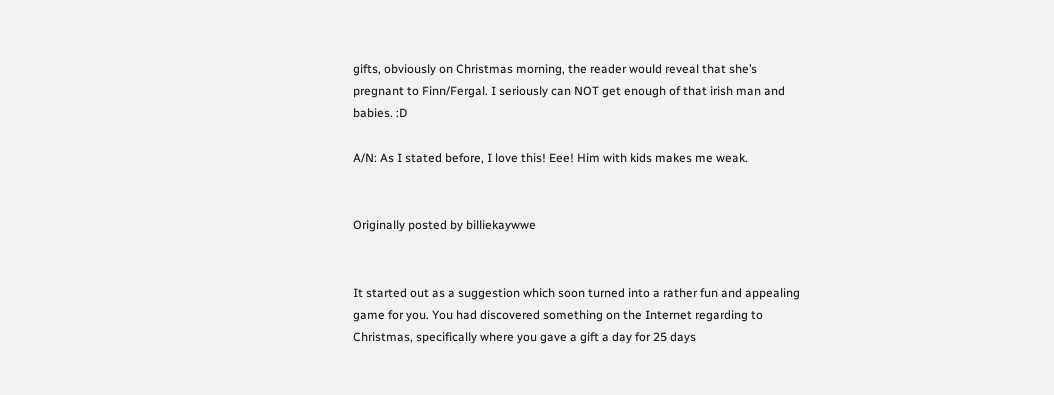gifts, obviously on Christmas morning, the reader would reveal that she’s pregnant to Finn/Fergal. I seriously can NOT get enough of that irish man and babies. :D

A/N: As I stated before, I love this! Eee! Him with kids makes me weak.


Originally posted by billiekaywwe


It started out as a suggestion which soon turned into a rather fun and appealing game for you. You had discovered something on the Internet regarding to Christmas, specifically where you gave a gift a day for 25 days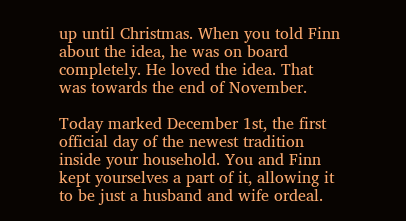up until Christmas. When you told Finn about the idea, he was on board completely. He loved the idea. That was towards the end of November.

Today marked December 1st, the first official day of the newest tradition inside your household. You and Finn kept yourselves a part of it, allowing it to be just a husband and wife ordeal.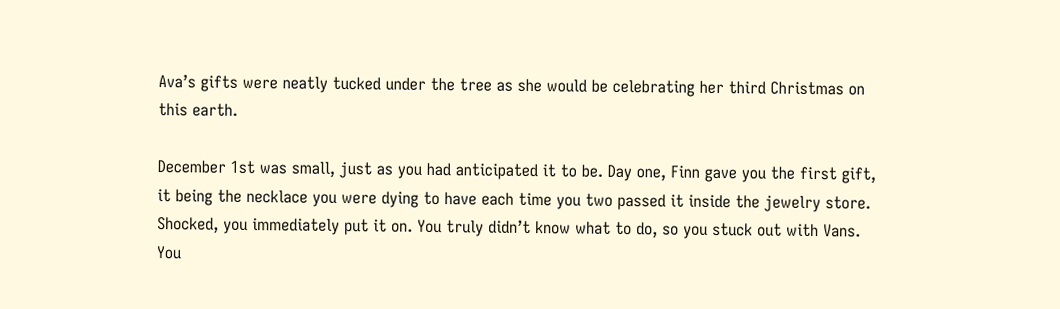Ava’s gifts were neatly tucked under the tree as she would be celebrating her third Christmas on this earth.

December 1st was small, just as you had anticipated it to be. Day one, Finn gave you the first gift, it being the necklace you were dying to have each time you two passed it inside the jewelry store. Shocked, you immediately put it on. You truly didn’t know what to do, so you stuck out with Vans. You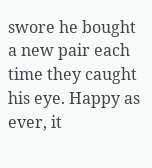swore he bought a new pair each time they caught his eye. Happy as ever, it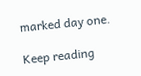marked day one.

Keep reading